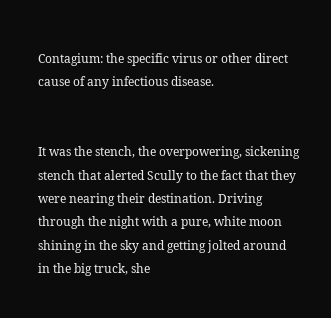Contagium: the specific virus or other direct cause of any infectious disease.


It was the stench, the overpowering, sickening stench that alerted Scully to the fact that they were nearing their destination. Driving through the night with a pure, white moon shining in the sky and getting jolted around in the big truck, she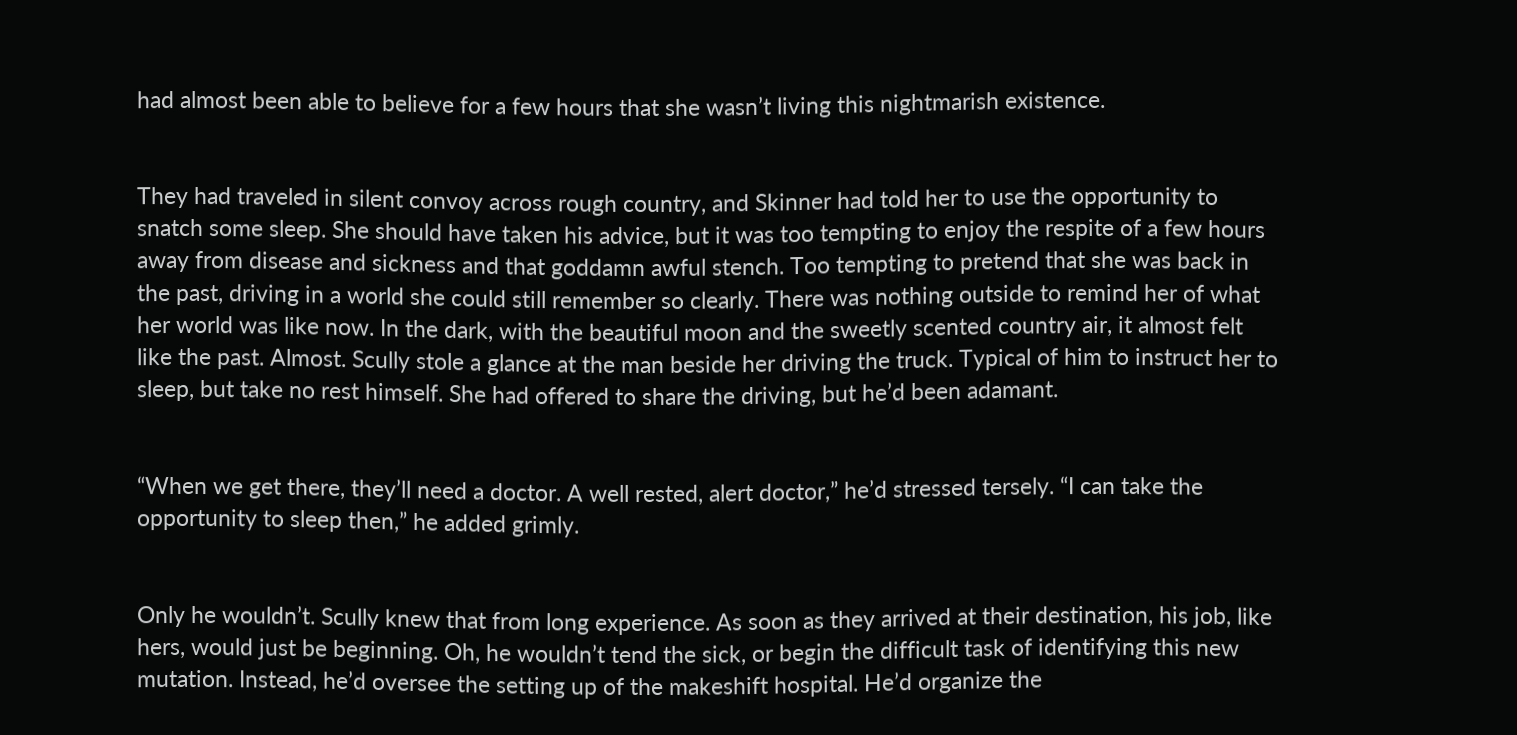had almost been able to believe for a few hours that she wasn’t living this nightmarish existence.


They had traveled in silent convoy across rough country, and Skinner had told her to use the opportunity to snatch some sleep. She should have taken his advice, but it was too tempting to enjoy the respite of a few hours away from disease and sickness and that goddamn awful stench. Too tempting to pretend that she was back in the past, driving in a world she could still remember so clearly. There was nothing outside to remind her of what her world was like now. In the dark, with the beautiful moon and the sweetly scented country air, it almost felt like the past. Almost. Scully stole a glance at the man beside her driving the truck. Typical of him to instruct her to sleep, but take no rest himself. She had offered to share the driving, but he’d been adamant.


“When we get there, they’ll need a doctor. A well rested, alert doctor,” he’d stressed tersely. “I can take the opportunity to sleep then,” he added grimly.


Only he wouldn’t. Scully knew that from long experience. As soon as they arrived at their destination, his job, like hers, would just be beginning. Oh, he wouldn’t tend the sick, or begin the difficult task of identifying this new mutation. Instead, he’d oversee the setting up of the makeshift hospital. He’d organize the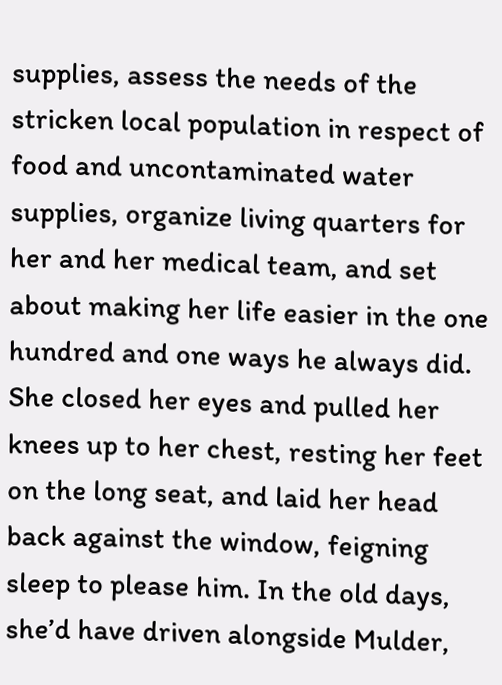supplies, assess the needs of the stricken local population in respect of food and uncontaminated water supplies, organize living quarters for her and her medical team, and set about making her life easier in the one hundred and one ways he always did. She closed her eyes and pulled her knees up to her chest, resting her feet on the long seat, and laid her head back against the window, feigning sleep to please him. In the old days, she’d have driven alongside Mulder,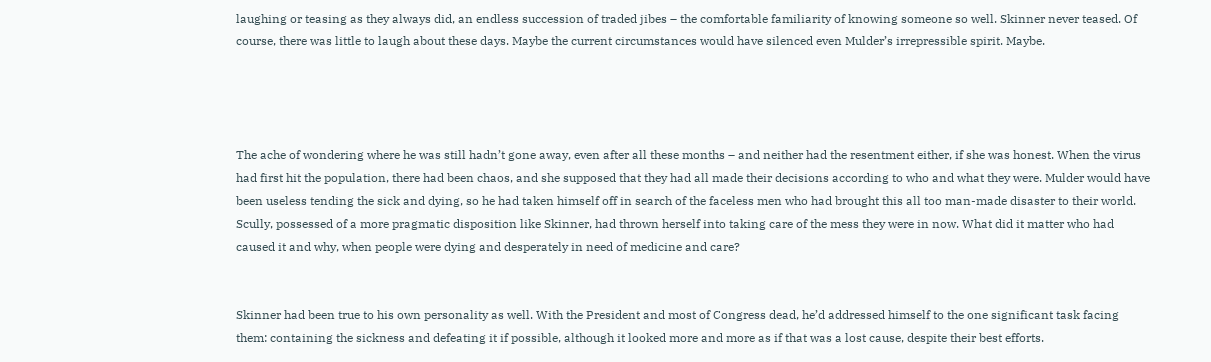laughing or teasing as they always did, an endless succession of traded jibes – the comfortable familiarity of knowing someone so well. Skinner never teased. Of course, there was little to laugh about these days. Maybe the current circumstances would have silenced even Mulder’s irrepressible spirit. Maybe.




The ache of wondering where he was still hadn’t gone away, even after all these months – and neither had the resentment either, if she was honest. When the virus had first hit the population, there had been chaos, and she supposed that they had all made their decisions according to who and what they were. Mulder would have been useless tending the sick and dying, so he had taken himself off in search of the faceless men who had brought this all too man-made disaster to their world. Scully, possessed of a more pragmatic disposition like Skinner, had thrown herself into taking care of the mess they were in now. What did it matter who had caused it and why, when people were dying and desperately in need of medicine and care?


Skinner had been true to his own personality as well. With the President and most of Congress dead, he’d addressed himself to the one significant task facing them: containing the sickness and defeating it if possible, although it looked more and more as if that was a lost cause, despite their best efforts.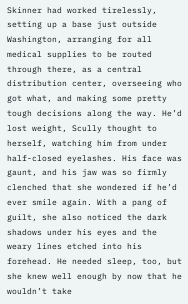Skinner had worked tirelessly, setting up a base just outside Washington, arranging for all medical supplies to be routed through there, as a central distribution center, overseeing who got what, and making some pretty tough decisions along the way. He’d lost weight, Scully thought to herself, watching him from under half-closed eyelashes. His face was gaunt, and his jaw was so firmly clenched that she wondered if he’d ever smile again. With a pang of guilt, she also noticed the dark shadows under his eyes and the weary lines etched into his forehead. He needed sleep, too, but she knew well enough by now that he wouldn’t take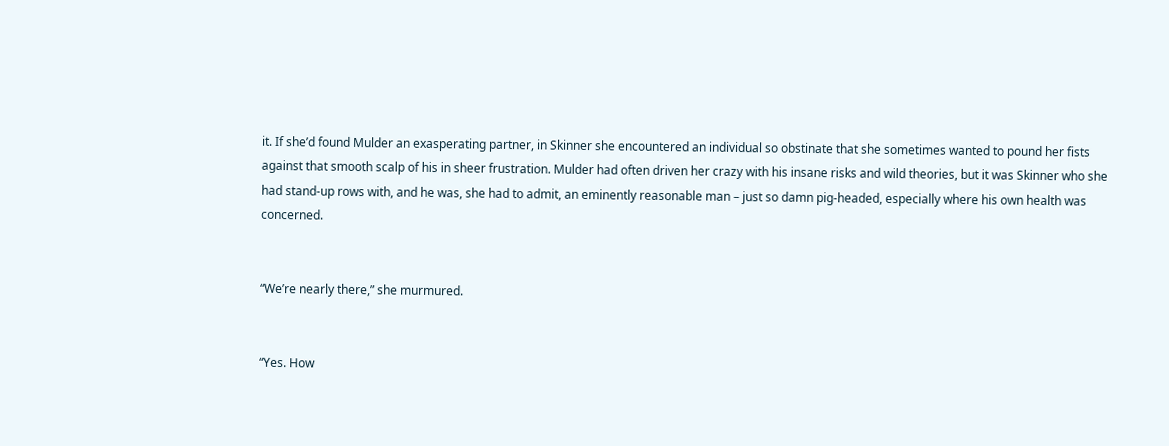it. If she’d found Mulder an exasperating partner, in Skinner she encountered an individual so obstinate that she sometimes wanted to pound her fists against that smooth scalp of his in sheer frustration. Mulder had often driven her crazy with his insane risks and wild theories, but it was Skinner who she had stand-up rows with, and he was, she had to admit, an eminently reasonable man – just so damn pig-headed, especially where his own health was concerned.


“We’re nearly there,” she murmured.


“Yes. How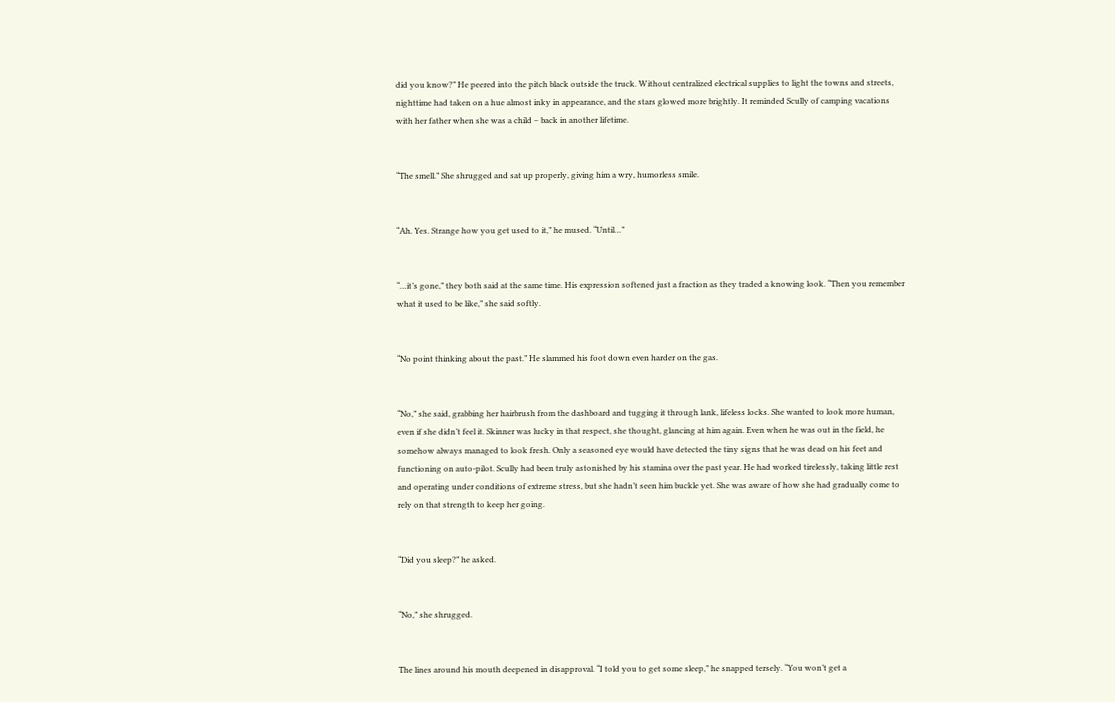did you know?” He peered into the pitch black outside the truck. Without centralized electrical supplies to light the towns and streets, nighttime had taken on a hue almost inky in appearance, and the stars glowed more brightly. It reminded Scully of camping vacations with her father when she was a child – back in another lifetime.


“The smell.” She shrugged and sat up properly, giving him a wry, humorless smile.


“Ah. Yes. Strange how you get used to it,” he mused. “Until…”


“…it’s gone,” they both said at the same time. His expression softened just a fraction as they traded a knowing look. “Then you remember what it used to be like,” she said softly.


“No point thinking about the past.” He slammed his foot down even harder on the gas.


“No,” she said, grabbing her hairbrush from the dashboard and tugging it through lank, lifeless locks. She wanted to look more human, even if she didn’t feel it. Skinner was lucky in that respect, she thought, glancing at him again. Even when he was out in the field, he somehow always managed to look fresh. Only a seasoned eye would have detected the tiny signs that he was dead on his feet and functioning on auto-pilot. Scully had been truly astonished by his stamina over the past year. He had worked tirelessly, taking little rest and operating under conditions of extreme stress, but she hadn’t seen him buckle yet. She was aware of how she had gradually come to rely on that strength to keep her going.


“Did you sleep?” he asked.


“No,” she shrugged.


The lines around his mouth deepened in disapproval. “I told you to get some sleep,” he snapped tersely. “You won’t get a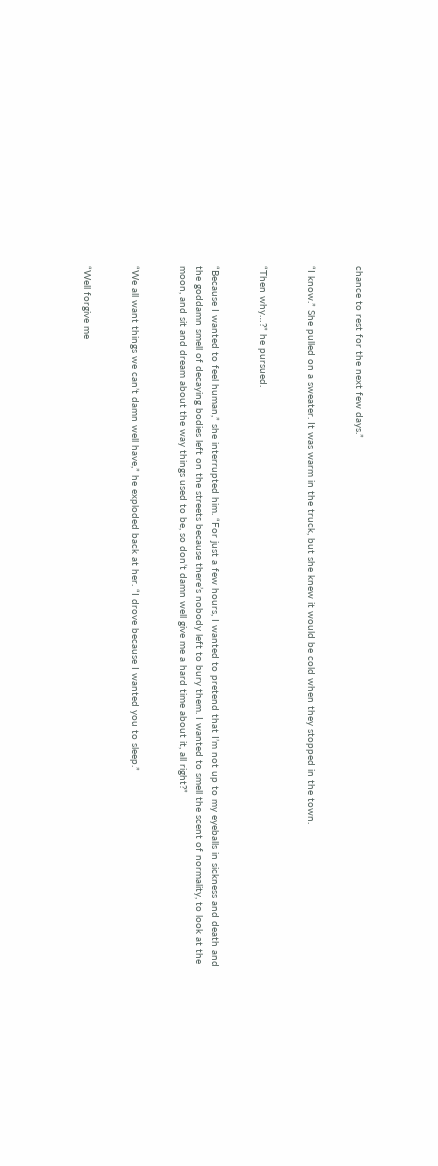chance to rest for the next few days.”


“I know.” She pulled on a sweater. It was warm in the truck, but she knew it would be cold when they stopped in the town.


“Then why…?” he pursued.


“Because I wanted to feel human,” she interrupted him. “For just a few hours, I wanted to pretend that I’m not up to my eyeballs in sickness and death and the goddamn smell of decaying bodies left on the streets because there’s nobody left to bury them. I wanted to smell the scent of normality, to look at the moon, and sit and dream about the way things used to be, so don’t damn well give me a hard time about it, all right?”


“We all want things we can’t damn well have,” he exploded back at her. “I drove because I wanted you to sleep.”


“Well forgive me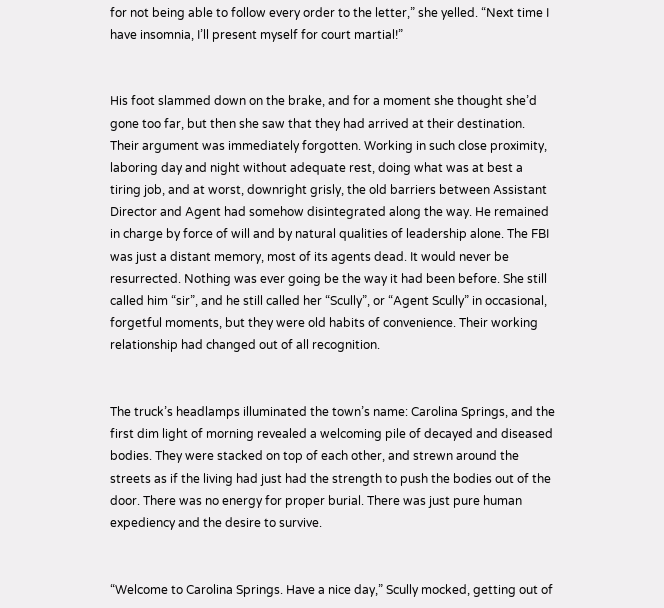for not being able to follow every order to the letter,” she yelled. “Next time I have insomnia, I’ll present myself for court martial!”


His foot slammed down on the brake, and for a moment she thought she’d gone too far, but then she saw that they had arrived at their destination. Their argument was immediately forgotten. Working in such close proximity, laboring day and night without adequate rest, doing what was at best a tiring job, and at worst, downright grisly, the old barriers between Assistant Director and Agent had somehow disintegrated along the way. He remained in charge by force of will and by natural qualities of leadership alone. The FBI was just a distant memory, most of its agents dead. It would never be resurrected. Nothing was ever going be the way it had been before. She still called him “sir”, and he still called her “Scully”, or “Agent Scully” in occasional, forgetful moments, but they were old habits of convenience. Their working relationship had changed out of all recognition.


The truck’s headlamps illuminated the town’s name: Carolina Springs, and the first dim light of morning revealed a welcoming pile of decayed and diseased bodies. They were stacked on top of each other, and strewn around the streets as if the living had just had the strength to push the bodies out of the door. There was no energy for proper burial. There was just pure human expediency and the desire to survive.


“Welcome to Carolina Springs. Have a nice day,” Scully mocked, getting out of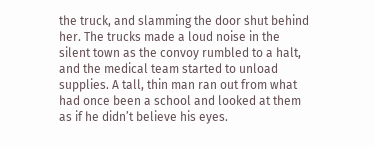the truck, and slamming the door shut behind her. The trucks made a loud noise in the silent town as the convoy rumbled to a halt, and the medical team started to unload supplies. A tall, thin man ran out from what had once been a school and looked at them as if he didn’t believe his eyes.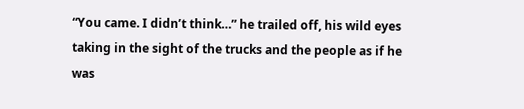“You came. I didn’t think…” he trailed off, his wild eyes taking in the sight of the trucks and the people as if he was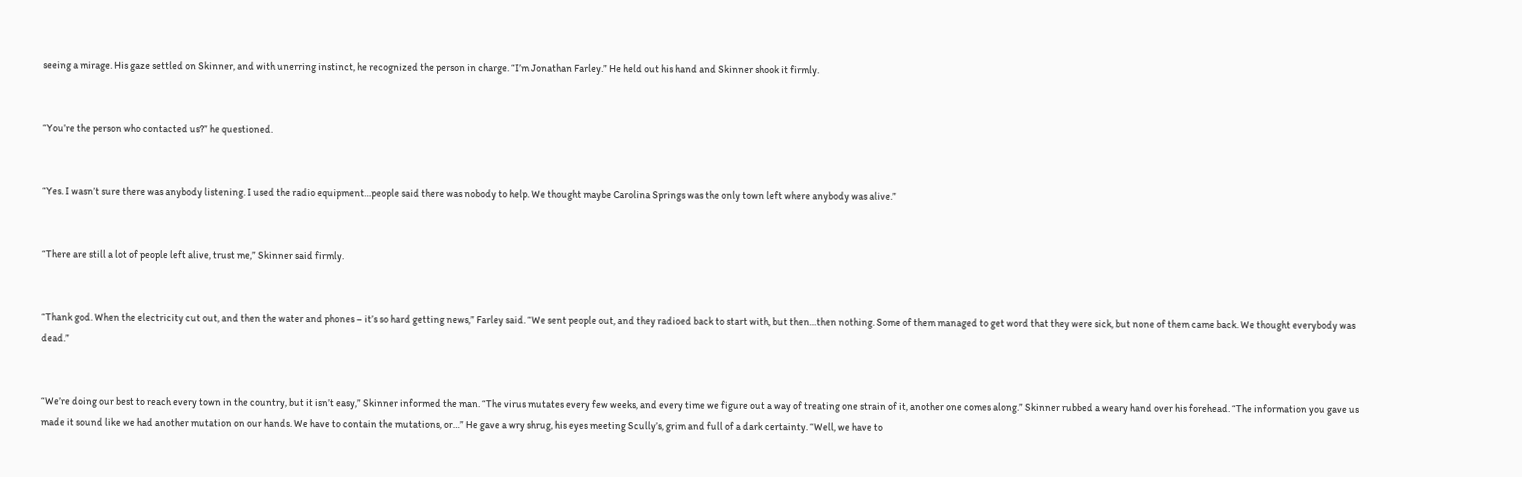seeing a mirage. His gaze settled on Skinner, and with unerring instinct, he recognized the person in charge. “I’m Jonathan Farley.” He held out his hand and Skinner shook it firmly.


“You’re the person who contacted us?” he questioned.


“Yes. I wasn’t sure there was anybody listening. I used the radio equipment…people said there was nobody to help. We thought maybe Carolina Springs was the only town left where anybody was alive.”


“There are still a lot of people left alive, trust me,” Skinner said firmly.


“Thank god. When the electricity cut out, and then the water and phones – it’s so hard getting news,” Farley said. “We sent people out, and they radioed back to start with, but then…then nothing. Some of them managed to get word that they were sick, but none of them came back. We thought everybody was dead.”


“We’re doing our best to reach every town in the country, but it isn’t easy,” Skinner informed the man. “The virus mutates every few weeks, and every time we figure out a way of treating one strain of it, another one comes along.” Skinner rubbed a weary hand over his forehead. “The information you gave us made it sound like we had another mutation on our hands. We have to contain the mutations, or…” He gave a wry shrug, his eyes meeting Scully’s, grim and full of a dark certainty. “Well, we have to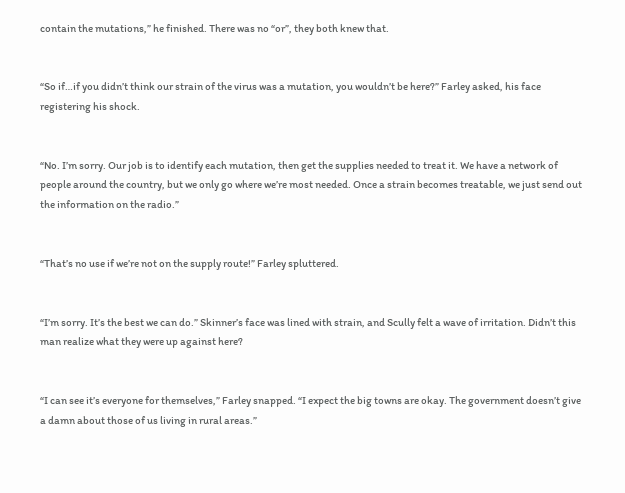contain the mutations,” he finished. There was no “or”, they both knew that.


“So if…if you didn’t think our strain of the virus was a mutation, you wouldn’t be here?” Farley asked, his face registering his shock.


“No. I’m sorry. Our job is to identify each mutation, then get the supplies needed to treat it. We have a network of people around the country, but we only go where we’re most needed. Once a strain becomes treatable, we just send out the information on the radio.”


“That’s no use if we’re not on the supply route!” Farley spluttered.


“I’m sorry. It’s the best we can do.” Skinner’s face was lined with strain, and Scully felt a wave of irritation. Didn’t this man realize what they were up against here?


“I can see it’s everyone for themselves,” Farley snapped. “I expect the big towns are okay. The government doesn’t give a damn about those of us living in rural areas.”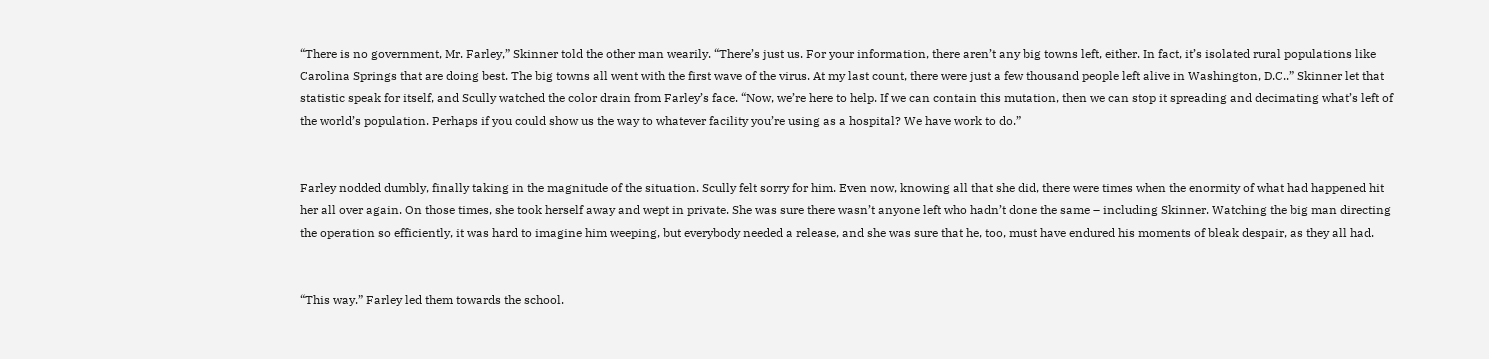“There is no government, Mr. Farley,” Skinner told the other man wearily. “There’s just us. For your information, there aren’t any big towns left, either. In fact, it’s isolated rural populations like Carolina Springs that are doing best. The big towns all went with the first wave of the virus. At my last count, there were just a few thousand people left alive in Washington, D.C..” Skinner let that statistic speak for itself, and Scully watched the color drain from Farley’s face. “Now, we’re here to help. If we can contain this mutation, then we can stop it spreading and decimating what’s left of the world’s population. Perhaps if you could show us the way to whatever facility you’re using as a hospital? We have work to do.”


Farley nodded dumbly, finally taking in the magnitude of the situation. Scully felt sorry for him. Even now, knowing all that she did, there were times when the enormity of what had happened hit her all over again. On those times, she took herself away and wept in private. She was sure there wasn’t anyone left who hadn’t done the same – including Skinner. Watching the big man directing the operation so efficiently, it was hard to imagine him weeping, but everybody needed a release, and she was sure that he, too, must have endured his moments of bleak despair, as they all had.


“This way.” Farley led them towards the school.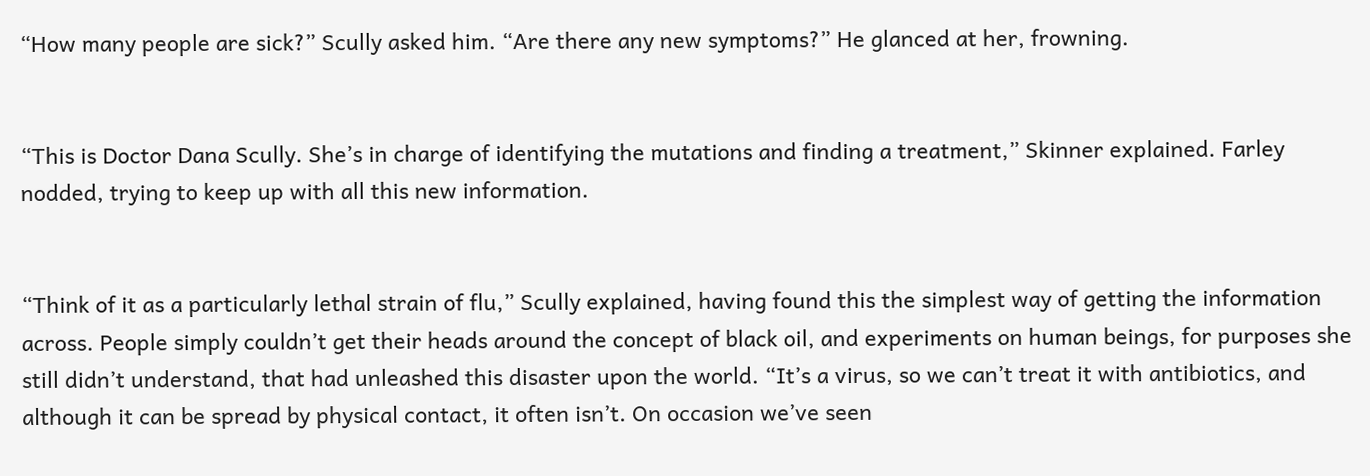“How many people are sick?” Scully asked him. “Are there any new symptoms?” He glanced at her, frowning.


“This is Doctor Dana Scully. She’s in charge of identifying the mutations and finding a treatment,” Skinner explained. Farley nodded, trying to keep up with all this new information.


“Think of it as a particularly lethal strain of flu,” Scully explained, having found this the simplest way of getting the information across. People simply couldn’t get their heads around the concept of black oil, and experiments on human beings, for purposes she still didn’t understand, that had unleashed this disaster upon the world. “It’s a virus, so we can’t treat it with antibiotics, and although it can be spread by physical contact, it often isn’t. On occasion we’ve seen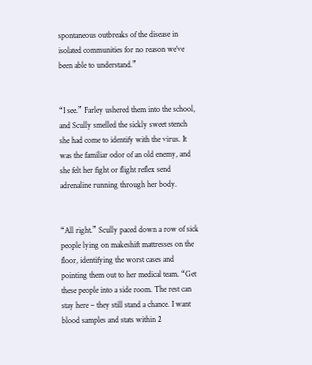spontaneous outbreaks of the disease in isolated communities for no reason we’ve been able to understand.”


“I see.” Farley ushered them into the school, and Scully smelled the sickly sweet stench she had come to identify with the virus. It was the familiar odor of an old enemy, and she felt her fight or flight reflex send adrenaline running through her body.


“All right.” Scully paced down a row of sick people lying on makeshift mattresses on the floor, identifying the worst cases and pointing them out to her medical team. “Get these people into a side room. The rest can stay here – they still stand a chance. I want blood samples and stats within 2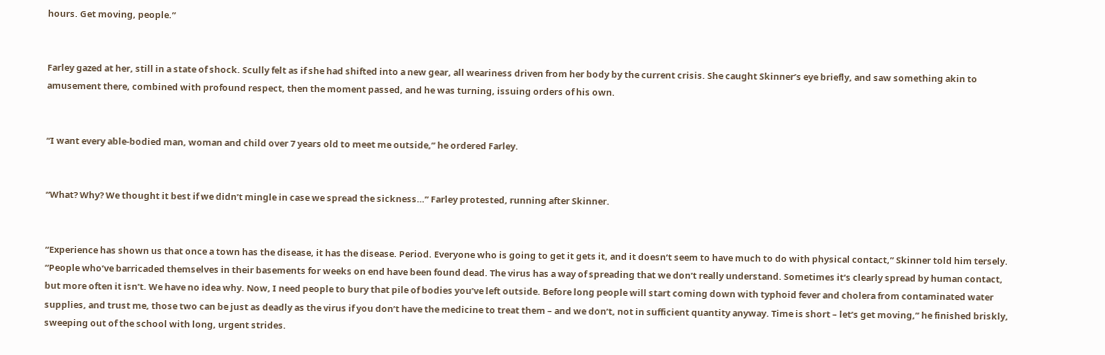hours. Get moving, people.”


Farley gazed at her, still in a state of shock. Scully felt as if she had shifted into a new gear, all weariness driven from her body by the current crisis. She caught Skinner’s eye briefly, and saw something akin to amusement there, combined with profound respect, then the moment passed, and he was turning, issuing orders of his own.


“I want every able-bodied man, woman and child over 7 years old to meet me outside,” he ordered Farley.


“What? Why? We thought it best if we didn’t mingle in case we spread the sickness…” Farley protested, running after Skinner.


“Experience has shown us that once a town has the disease, it has the disease. Period. Everyone who is going to get it gets it, and it doesn’t seem to have much to do with physical contact,” Skinner told him tersely. “People who’ve barricaded themselves in their basements for weeks on end have been found dead. The virus has a way of spreading that we don’t really understand. Sometimes it’s clearly spread by human contact, but more often it isn’t. We have no idea why. Now, I need people to bury that pile of bodies you’ve left outside. Before long people will start coming down with typhoid fever and cholera from contaminated water supplies, and trust me, those two can be just as deadly as the virus if you don’t have the medicine to treat them – and we don’t, not in sufficient quantity anyway. Time is short – let’s get moving,” he finished briskly, sweeping out of the school with long, urgent strides.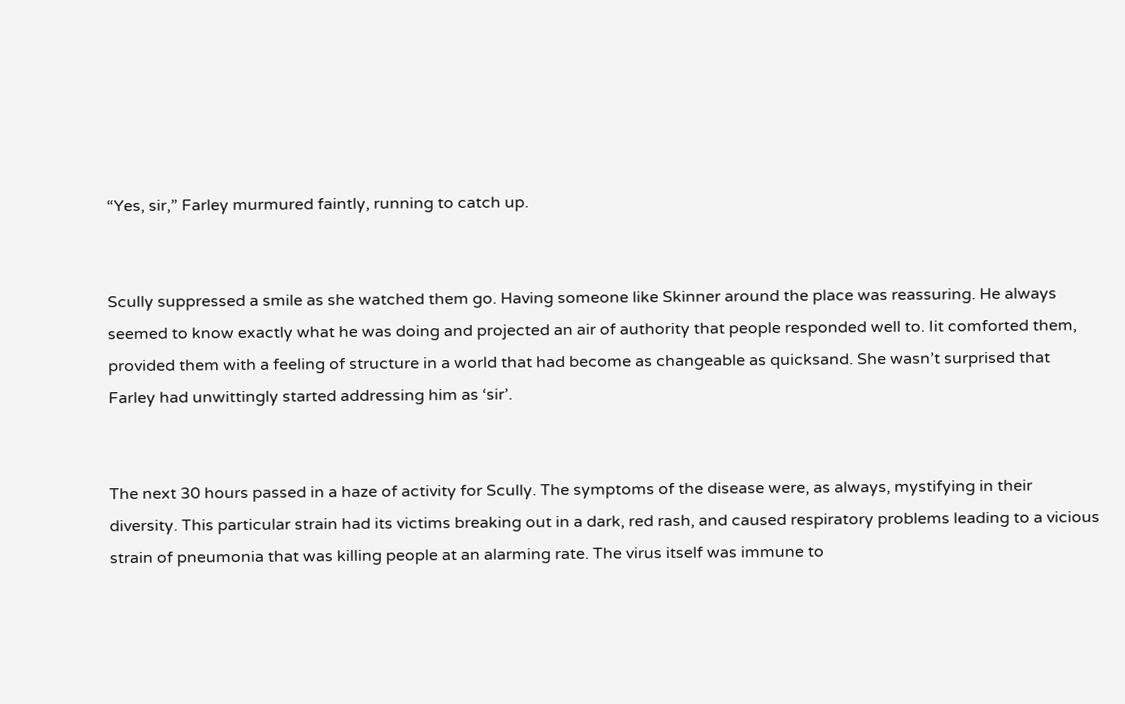“Yes, sir,” Farley murmured faintly, running to catch up.


Scully suppressed a smile as she watched them go. Having someone like Skinner around the place was reassuring. He always seemed to know exactly what he was doing and projected an air of authority that people responded well to. Iit comforted them, provided them with a feeling of structure in a world that had become as changeable as quicksand. She wasn’t surprised that Farley had unwittingly started addressing him as ‘sir’.


The next 30 hours passed in a haze of activity for Scully. The symptoms of the disease were, as always, mystifying in their diversity. This particular strain had its victims breaking out in a dark, red rash, and caused respiratory problems leading to a vicious strain of pneumonia that was killing people at an alarming rate. The virus itself was immune to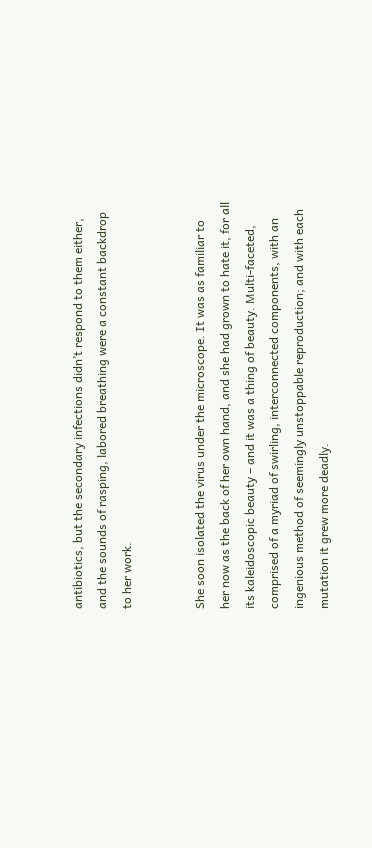antibiotics, but the secondary infections didn’t respond to them either, and the sounds of rasping, labored breathing were a constant backdrop to her work.


She soon isolated the virus under the microscope. It was as familiar to her now as the back of her own hand, and she had grown to hate it, for all its kaleidoscopic beauty – and it was a thing of beauty. Multi-faceted, comprised of a myriad of swirling, interconnected components, with an ingenious method of seemingly unstoppable reproduction; and with each mutation it grew more deadly.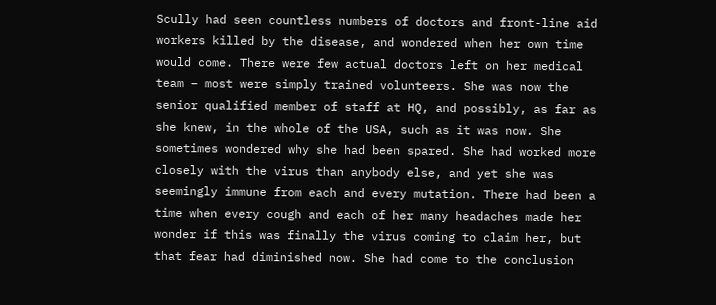Scully had seen countless numbers of doctors and front-line aid workers killed by the disease, and wondered when her own time would come. There were few actual doctors left on her medical team – most were simply trained volunteers. She was now the senior qualified member of staff at HQ, and possibly, as far as she knew, in the whole of the USA, such as it was now. She sometimes wondered why she had been spared. She had worked more closely with the virus than anybody else, and yet she was seemingly immune from each and every mutation. There had been a time when every cough and each of her many headaches made her wonder if this was finally the virus coming to claim her, but that fear had diminished now. She had come to the conclusion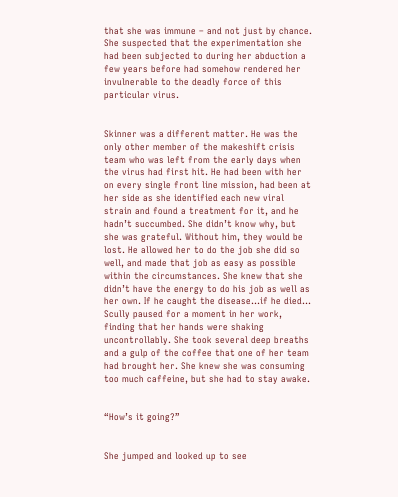that she was immune – and not just by chance. She suspected that the experimentation she had been subjected to during her abduction a few years before had somehow rendered her invulnerable to the deadly force of this particular virus.


Skinner was a different matter. He was the only other member of the makeshift crisis team who was left from the early days when the virus had first hit. He had been with her on every single front line mission, had been at her side as she identified each new viral strain and found a treatment for it, and he hadn’t succumbed. She didn’t know why, but she was grateful. Without him, they would be lost. He allowed her to do the job she did so well, and made that job as easy as possible within the circumstances. She knew that she didn’t have the energy to do his job as well as her own. If he caught the disease…if he died… Scully paused for a moment in her work, finding that her hands were shaking uncontrollably. She took several deep breaths and a gulp of the coffee that one of her team had brought her. She knew she was consuming too much caffeine, but she had to stay awake.


“How’s it going?”


She jumped and looked up to see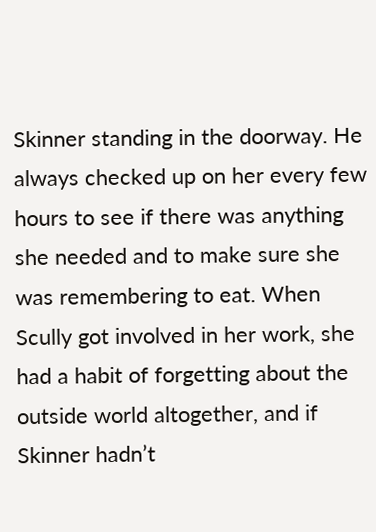Skinner standing in the doorway. He always checked up on her every few hours to see if there was anything she needed and to make sure she was remembering to eat. When Scully got involved in her work, she had a habit of forgetting about the outside world altogether, and if Skinner hadn’t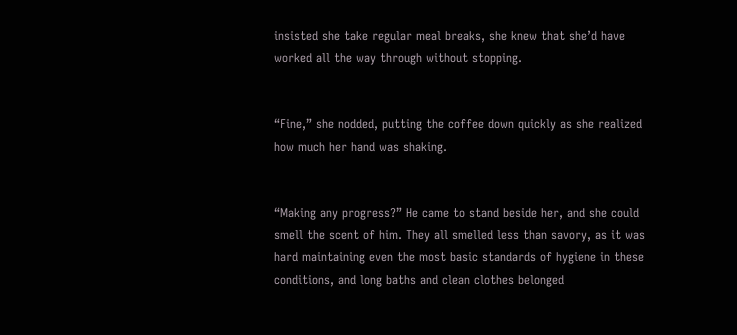insisted she take regular meal breaks, she knew that she’d have worked all the way through without stopping.


“Fine,” she nodded, putting the coffee down quickly as she realized how much her hand was shaking.


“Making any progress?” He came to stand beside her, and she could smell the scent of him. They all smelled less than savory, as it was hard maintaining even the most basic standards of hygiene in these conditions, and long baths and clean clothes belonged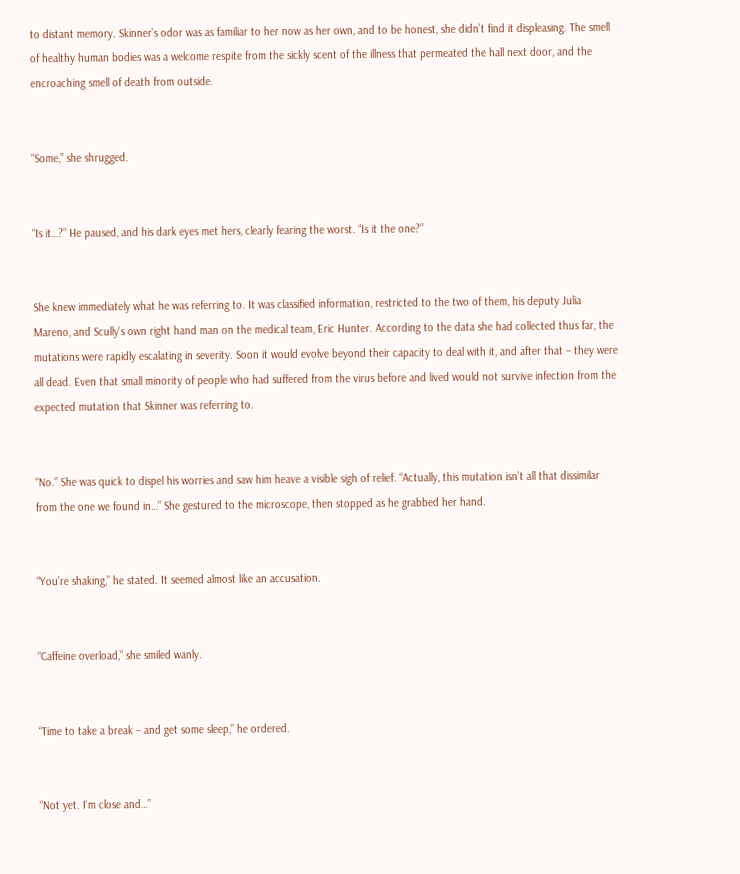to distant memory. Skinner’s odor was as familiar to her now as her own, and to be honest, she didn’t find it displeasing. The smell of healthy human bodies was a welcome respite from the sickly scent of the illness that permeated the hall next door, and the encroaching smell of death from outside.


“Some,” she shrugged.


“Is it…?” He paused, and his dark eyes met hers, clearly fearing the worst. “Is it the one?”


She knew immediately what he was referring to. It was classified information, restricted to the two of them, his deputy Julia Mareno, and Scully’s own right hand man on the medical team, Eric Hunter. According to the data she had collected thus far, the mutations were rapidly escalating in severity. Soon it would evolve beyond their capacity to deal with it, and after that – they were all dead. Even that small minority of people who had suffered from the virus before and lived would not survive infection from the expected mutation that Skinner was referring to.


“No.” She was quick to dispel his worries and saw him heave a visible sigh of relief. “Actually, this mutation isn’t all that dissimilar from the one we found in…” She gestured to the microscope, then stopped as he grabbed her hand.


“You’re shaking,” he stated. It seemed almost like an accusation.


“Caffeine overload,” she smiled wanly.


“Time to take a break – and get some sleep,” he ordered.


“Not yet. I’m close and…”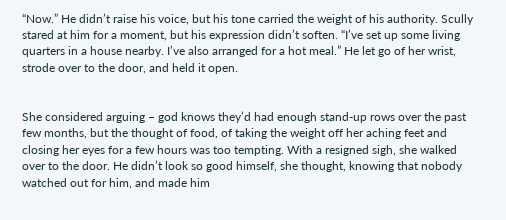“Now.” He didn’t raise his voice, but his tone carried the weight of his authority. Scully stared at him for a moment, but his expression didn’t soften. “I’ve set up some living quarters in a house nearby. I’ve also arranged for a hot meal.” He let go of her wrist, strode over to the door, and held it open.


She considered arguing – god knows they’d had enough stand-up rows over the past few months, but the thought of food, of taking the weight off her aching feet and closing her eyes for a few hours was too tempting. With a resigned sigh, she walked over to the door. He didn’t look so good himself, she thought, knowing that nobody watched out for him, and made him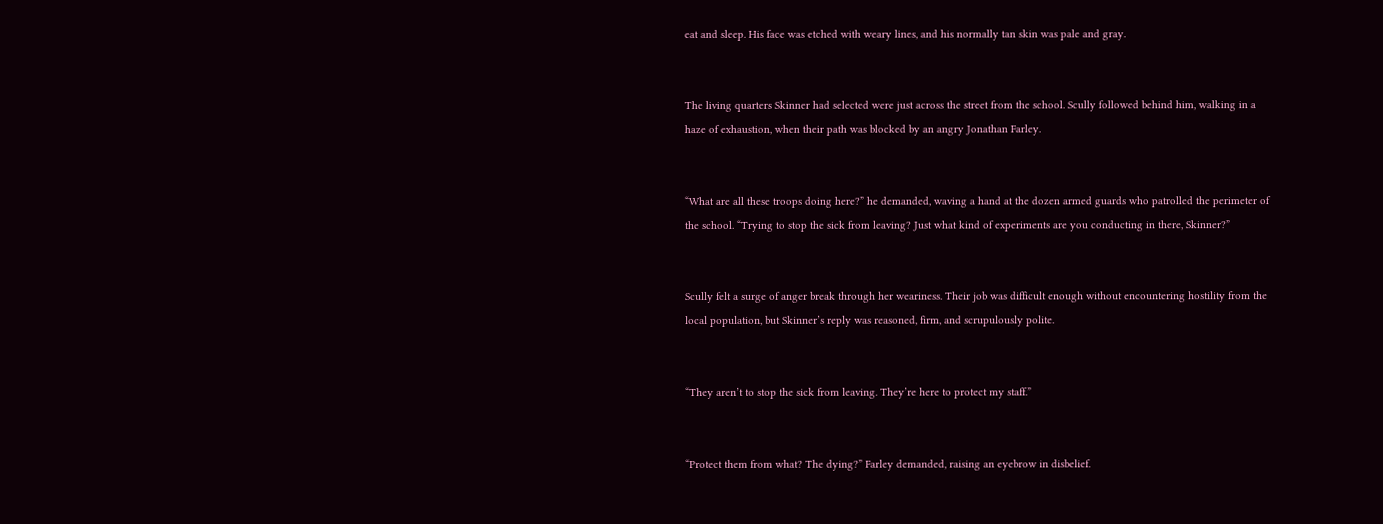eat and sleep. His face was etched with weary lines, and his normally tan skin was pale and gray.


The living quarters Skinner had selected were just across the street from the school. Scully followed behind him, walking in a haze of exhaustion, when their path was blocked by an angry Jonathan Farley.


“What are all these troops doing here?” he demanded, waving a hand at the dozen armed guards who patrolled the perimeter of the school. “Trying to stop the sick from leaving? Just what kind of experiments are you conducting in there, Skinner?”


Scully felt a surge of anger break through her weariness. Their job was difficult enough without encountering hostility from the local population, but Skinner’s reply was reasoned, firm, and scrupulously polite.


“They aren’t to stop the sick from leaving. They’re here to protect my staff.”


“Protect them from what? The dying?” Farley demanded, raising an eyebrow in disbelief.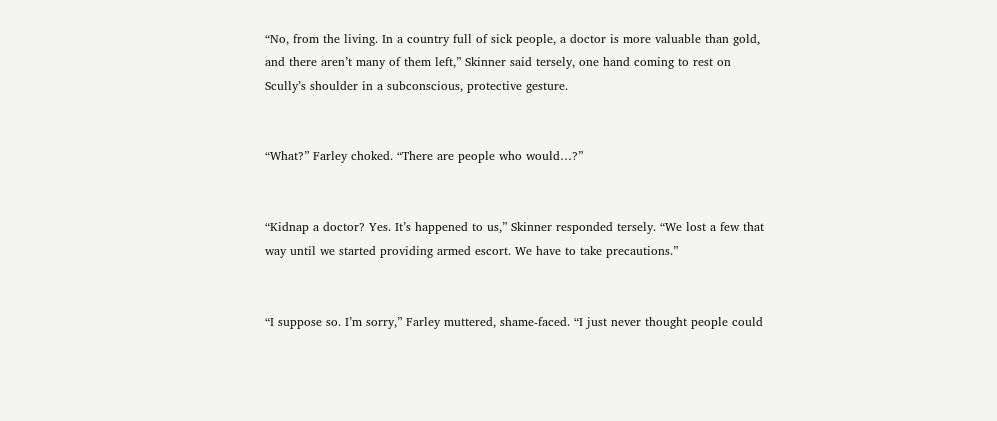“No, from the living. In a country full of sick people, a doctor is more valuable than gold, and there aren’t many of them left,” Skinner said tersely, one hand coming to rest on Scully’s shoulder in a subconscious, protective gesture.


“What?” Farley choked. “There are people who would…?”


“Kidnap a doctor? Yes. It’s happened to us,” Skinner responded tersely. “We lost a few that way until we started providing armed escort. We have to take precautions.”


“I suppose so. I’m sorry,” Farley muttered, shame-faced. “I just never thought people could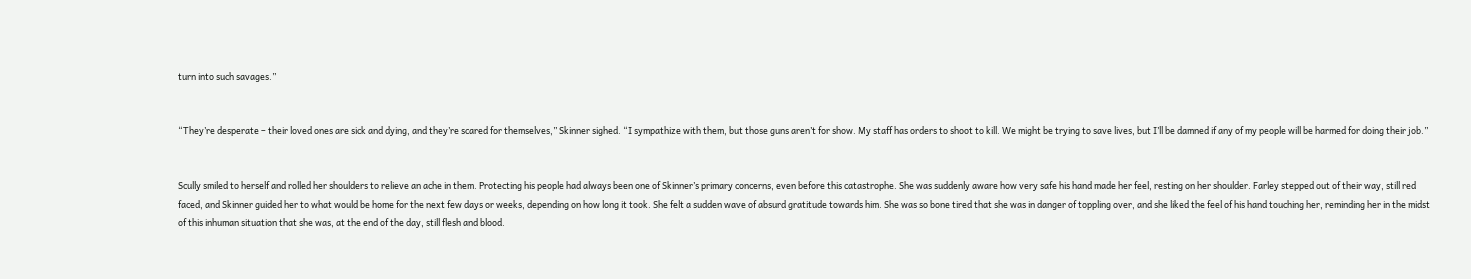turn into such savages.”


“They’re desperate – their loved ones are sick and dying, and they’re scared for themselves,” Skinner sighed. “I sympathize with them, but those guns aren’t for show. My staff has orders to shoot to kill. We might be trying to save lives, but I’ll be damned if any of my people will be harmed for doing their job.”


Scully smiled to herself and rolled her shoulders to relieve an ache in them. Protecting his people had always been one of Skinner’s primary concerns, even before this catastrophe. She was suddenly aware how very safe his hand made her feel, resting on her shoulder. Farley stepped out of their way, still red faced, and Skinner guided her to what would be home for the next few days or weeks, depending on how long it took. She felt a sudden wave of absurd gratitude towards him. She was so bone tired that she was in danger of toppling over, and she liked the feel of his hand touching her, reminding her in the midst of this inhuman situation that she was, at the end of the day, still flesh and blood.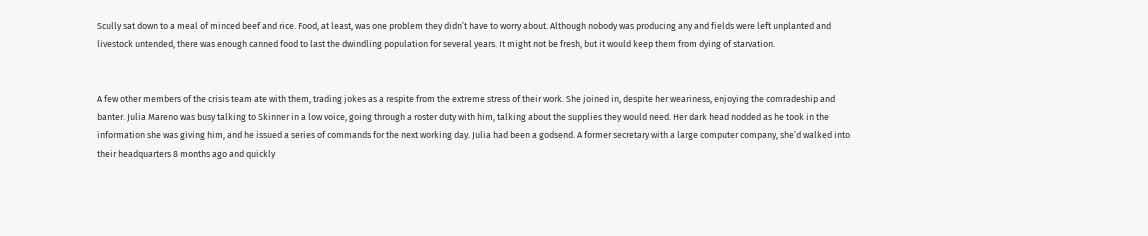Scully sat down to a meal of minced beef and rice. Food, at least, was one problem they didn’t have to worry about. Although nobody was producing any and fields were left unplanted and livestock untended, there was enough canned food to last the dwindling population for several years. It might not be fresh, but it would keep them from dying of starvation.


A few other members of the crisis team ate with them, trading jokes as a respite from the extreme stress of their work. She joined in, despite her weariness, enjoying the comradeship and banter. Julia Mareno was busy talking to Skinner in a low voice, going through a roster duty with him, talking about the supplies they would need. Her dark head nodded as he took in the information she was giving him, and he issued a series of commands for the next working day. Julia had been a godsend. A former secretary with a large computer company, she’d walked into their headquarters 8 months ago and quickly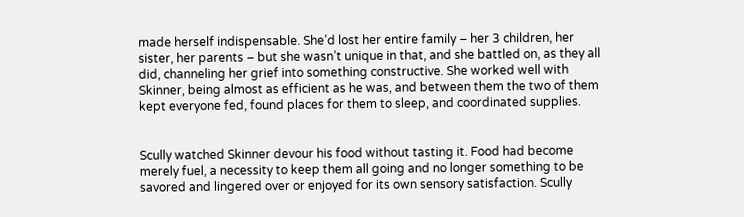made herself indispensable. She’d lost her entire family – her 3 children, her sister, her parents – but she wasn’t unique in that, and she battled on, as they all did, channeling her grief into something constructive. She worked well with Skinner, being almost as efficient as he was, and between them the two of them kept everyone fed, found places for them to sleep, and coordinated supplies.


Scully watched Skinner devour his food without tasting it. Food had become merely fuel, a necessity to keep them all going and no longer something to be savored and lingered over or enjoyed for its own sensory satisfaction. Scully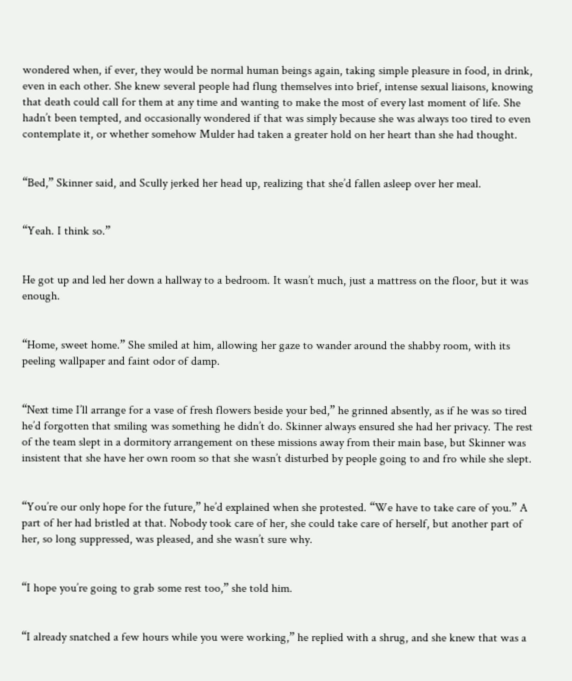wondered when, if ever, they would be normal human beings again, taking simple pleasure in food, in drink, even in each other. She knew several people had flung themselves into brief, intense sexual liaisons, knowing that death could call for them at any time and wanting to make the most of every last moment of life. She hadn’t been tempted, and occasionally wondered if that was simply because she was always too tired to even contemplate it, or whether somehow Mulder had taken a greater hold on her heart than she had thought.


“Bed,” Skinner said, and Scully jerked her head up, realizing that she’d fallen asleep over her meal.


“Yeah. I think so.”


He got up and led her down a hallway to a bedroom. It wasn’t much, just a mattress on the floor, but it was enough.


“Home, sweet home.” She smiled at him, allowing her gaze to wander around the shabby room, with its peeling wallpaper and faint odor of damp.


“Next time I’ll arrange for a vase of fresh flowers beside your bed,” he grinned absently, as if he was so tired he’d forgotten that smiling was something he didn’t do. Skinner always ensured she had her privacy. The rest of the team slept in a dormitory arrangement on these missions away from their main base, but Skinner was insistent that she have her own room so that she wasn’t disturbed by people going to and fro while she slept.


“You’re our only hope for the future,” he’d explained when she protested. “We have to take care of you.” A part of her had bristled at that. Nobody took care of her, she could take care of herself, but another part of her, so long suppressed, was pleased, and she wasn’t sure why.


“I hope you’re going to grab some rest too,” she told him.


“I already snatched a few hours while you were working,” he replied with a shrug, and she knew that was a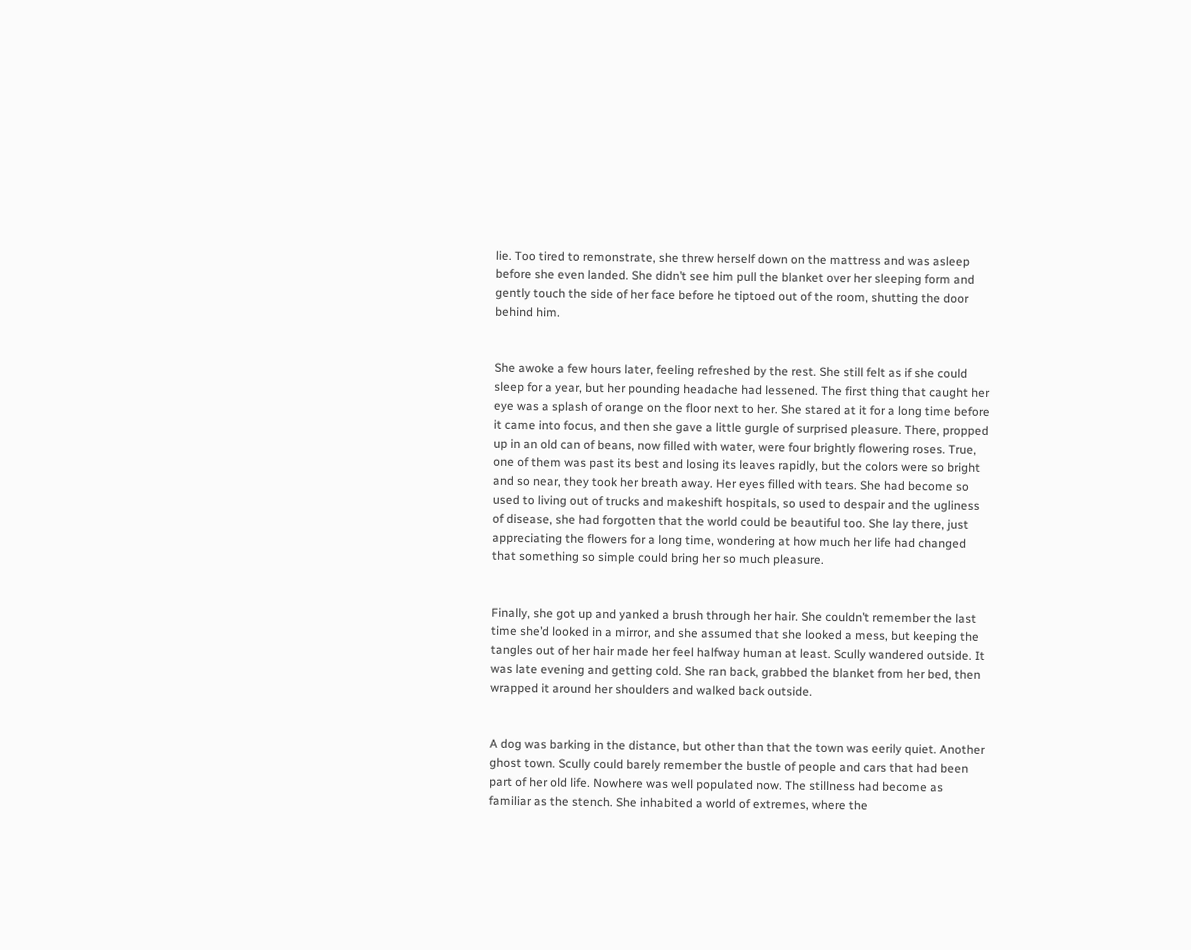lie. Too tired to remonstrate, she threw herself down on the mattress and was asleep before she even landed. She didn’t see him pull the blanket over her sleeping form and gently touch the side of her face before he tiptoed out of the room, shutting the door behind him.


She awoke a few hours later, feeling refreshed by the rest. She still felt as if she could sleep for a year, but her pounding headache had lessened. The first thing that caught her eye was a splash of orange on the floor next to her. She stared at it for a long time before it came into focus, and then she gave a little gurgle of surprised pleasure. There, propped up in an old can of beans, now filled with water, were four brightly flowering roses. True, one of them was past its best and losing its leaves rapidly, but the colors were so bright and so near, they took her breath away. Her eyes filled with tears. She had become so used to living out of trucks and makeshift hospitals, so used to despair and the ugliness of disease, she had forgotten that the world could be beautiful too. She lay there, just appreciating the flowers for a long time, wondering at how much her life had changed that something so simple could bring her so much pleasure.


Finally, she got up and yanked a brush through her hair. She couldn’t remember the last time she’d looked in a mirror, and she assumed that she looked a mess, but keeping the tangles out of her hair made her feel halfway human at least. Scully wandered outside. It was late evening and getting cold. She ran back, grabbed the blanket from her bed, then wrapped it around her shoulders and walked back outside.


A dog was barking in the distance, but other than that the town was eerily quiet. Another ghost town. Scully could barely remember the bustle of people and cars that had been part of her old life. Nowhere was well populated now. The stillness had become as familiar as the stench. She inhabited a world of extremes, where the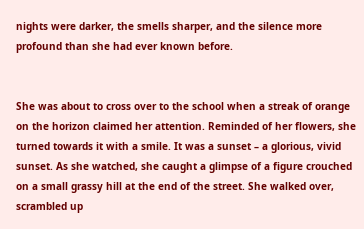nights were darker, the smells sharper, and the silence more profound than she had ever known before.


She was about to cross over to the school when a streak of orange on the horizon claimed her attention. Reminded of her flowers, she turned towards it with a smile. It was a sunset – a glorious, vivid sunset. As she watched, she caught a glimpse of a figure crouched on a small grassy hill at the end of the street. She walked over, scrambled up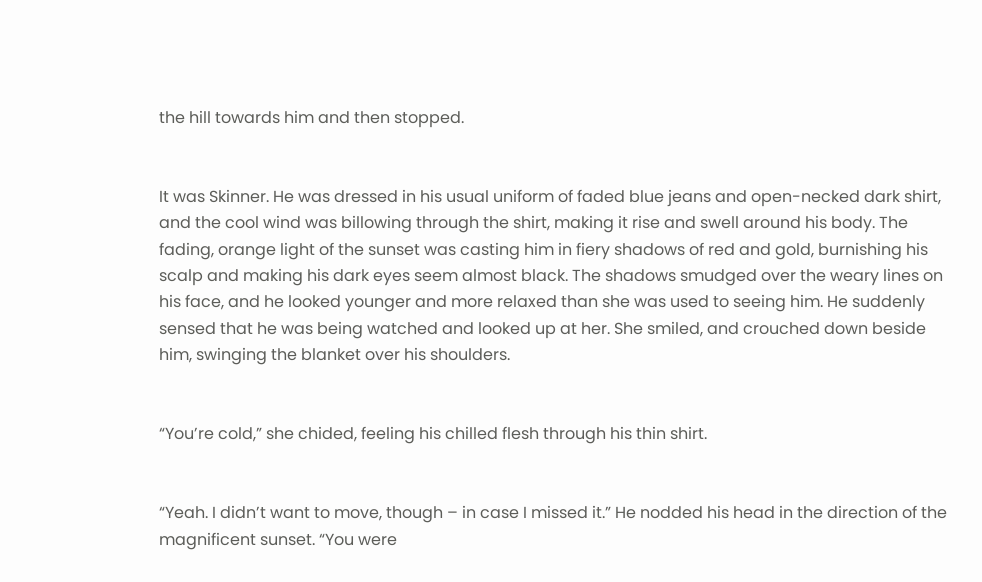the hill towards him and then stopped.


It was Skinner. He was dressed in his usual uniform of faded blue jeans and open-necked dark shirt, and the cool wind was billowing through the shirt, making it rise and swell around his body. The fading, orange light of the sunset was casting him in fiery shadows of red and gold, burnishing his scalp and making his dark eyes seem almost black. The shadows smudged over the weary lines on his face, and he looked younger and more relaxed than she was used to seeing him. He suddenly sensed that he was being watched and looked up at her. She smiled, and crouched down beside him, swinging the blanket over his shoulders.


“You’re cold,” she chided, feeling his chilled flesh through his thin shirt.


“Yeah. I didn’t want to move, though – in case I missed it.” He nodded his head in the direction of the magnificent sunset. “You were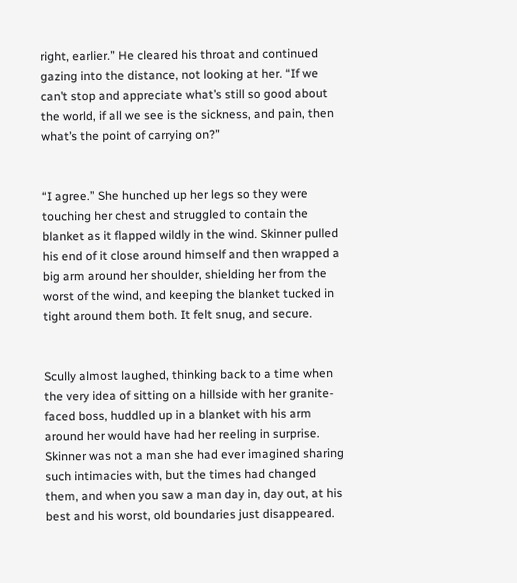right, earlier.” He cleared his throat and continued gazing into the distance, not looking at her. “If we can’t stop and appreciate what’s still so good about the world, if all we see is the sickness, and pain, then what’s the point of carrying on?”


“I agree.” She hunched up her legs so they were touching her chest and struggled to contain the blanket as it flapped wildly in the wind. Skinner pulled his end of it close around himself and then wrapped a big arm around her shoulder, shielding her from the worst of the wind, and keeping the blanket tucked in tight around them both. It felt snug, and secure.


Scully almost laughed, thinking back to a time when the very idea of sitting on a hillside with her granite-faced boss, huddled up in a blanket with his arm around her would have had her reeling in surprise. Skinner was not a man she had ever imagined sharing such intimacies with, but the times had changed them, and when you saw a man day in, day out, at his best and his worst, old boundaries just disappeared.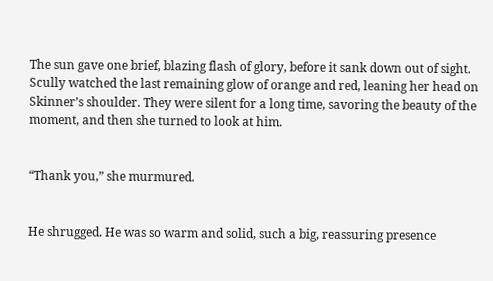The sun gave one brief, blazing flash of glory, before it sank down out of sight. Scully watched the last remaining glow of orange and red, leaning her head on Skinner’s shoulder. They were silent for a long time, savoring the beauty of the moment, and then she turned to look at him.


“Thank you,” she murmured.


He shrugged. He was so warm and solid, such a big, reassuring presence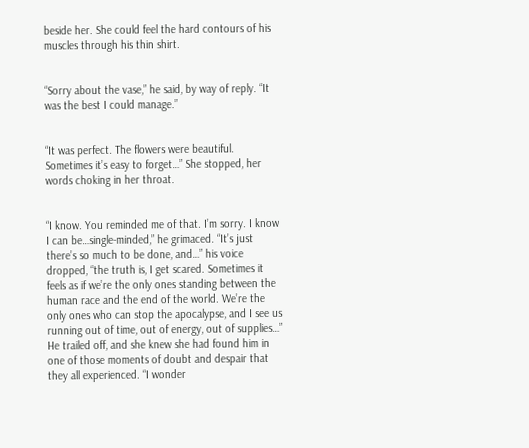beside her. She could feel the hard contours of his muscles through his thin shirt.


“Sorry about the vase,” he said, by way of reply. “It was the best I could manage.”


“It was perfect. The flowers were beautiful. Sometimes it’s easy to forget…” She stopped, her words choking in her throat.


“I know. You reminded me of that. I’m sorry. I know I can be…single-minded,” he grimaced. “It’s just there’s so much to be done, and…” his voice dropped, “the truth is, I get scared. Sometimes it feels as if we’re the only ones standing between the human race and the end of the world. We’re the only ones who can stop the apocalypse, and I see us running out of time, out of energy, out of supplies…” He trailed off, and she knew she had found him in one of those moments of doubt and despair that they all experienced. “I wonder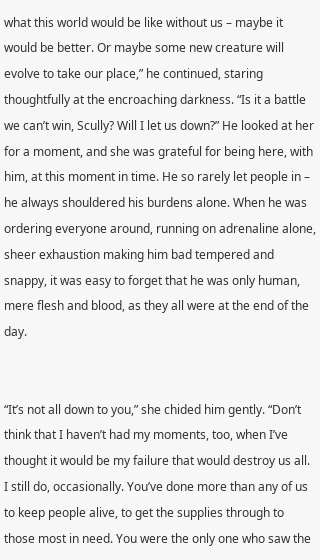what this world would be like without us – maybe it would be better. Or maybe some new creature will evolve to take our place,” he continued, staring thoughtfully at the encroaching darkness. “Is it a battle we can’t win, Scully? Will I let us down?” He looked at her for a moment, and she was grateful for being here, with him, at this moment in time. He so rarely let people in – he always shouldered his burdens alone. When he was ordering everyone around, running on adrenaline alone, sheer exhaustion making him bad tempered and snappy, it was easy to forget that he was only human, mere flesh and blood, as they all were at the end of the day.


“It’s not all down to you,” she chided him gently. “Don’t think that I haven’t had my moments, too, when I’ve thought it would be my failure that would destroy us all. I still do, occasionally. You’ve done more than any of us to keep people alive, to get the supplies through to those most in need. You were the only one who saw the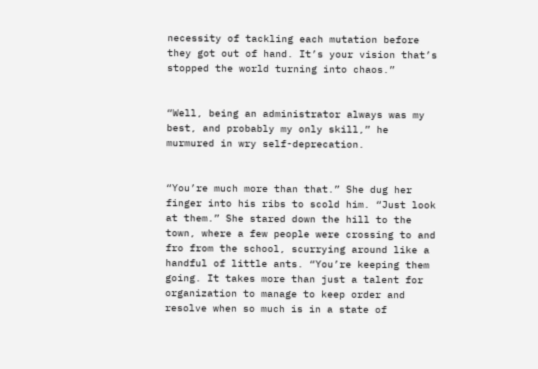necessity of tackling each mutation before they got out of hand. It’s your vision that’s stopped the world turning into chaos.”


“Well, being an administrator always was my best, and probably my only skill,” he murmured in wry self-deprecation.


“You’re much more than that.” She dug her finger into his ribs to scold him. “Just look at them.” She stared down the hill to the town, where a few people were crossing to and fro from the school, scurrying around like a handful of little ants. “You’re keeping them going. It takes more than just a talent for organization to manage to keep order and resolve when so much is in a state of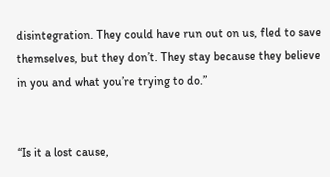disintegration. They could have run out on us, fled to save themselves, but they don’t. They stay because they believe in you and what you’re trying to do.”


“Is it a lost cause,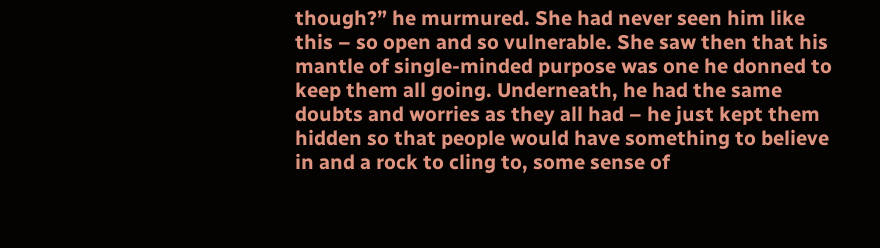though?” he murmured. She had never seen him like this – so open and so vulnerable. She saw then that his mantle of single-minded purpose was one he donned to keep them all going. Underneath, he had the same doubts and worries as they all had – he just kept them hidden so that people would have something to believe in and a rock to cling to, some sense of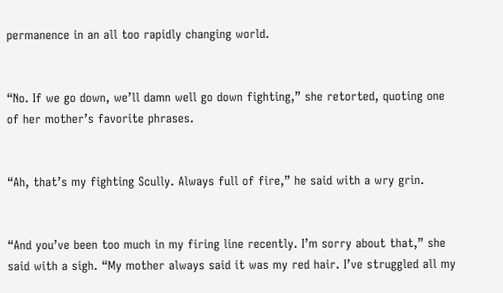permanence in an all too rapidly changing world.


“No. If we go down, we’ll damn well go down fighting,” she retorted, quoting one of her mother’s favorite phrases.


“Ah, that’s my fighting Scully. Always full of fire,” he said with a wry grin.


“And you’ve been too much in my firing line recently. I’m sorry about that,” she said with a sigh. “My mother always said it was my red hair. I’ve struggled all my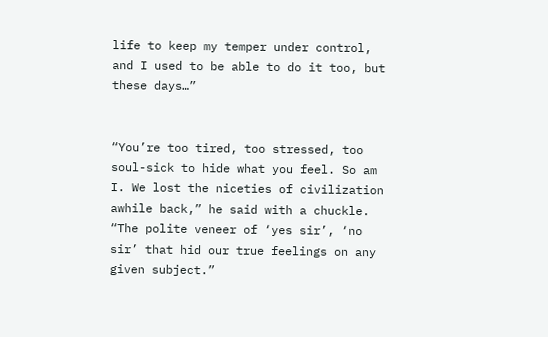life to keep my temper under control, and I used to be able to do it too, but these days…”


“You’re too tired, too stressed, too soul-sick to hide what you feel. So am I. We lost the niceties of civilization awhile back,” he said with a chuckle. “The polite veneer of ‘yes sir’, ‘no sir’ that hid our true feelings on any given subject.”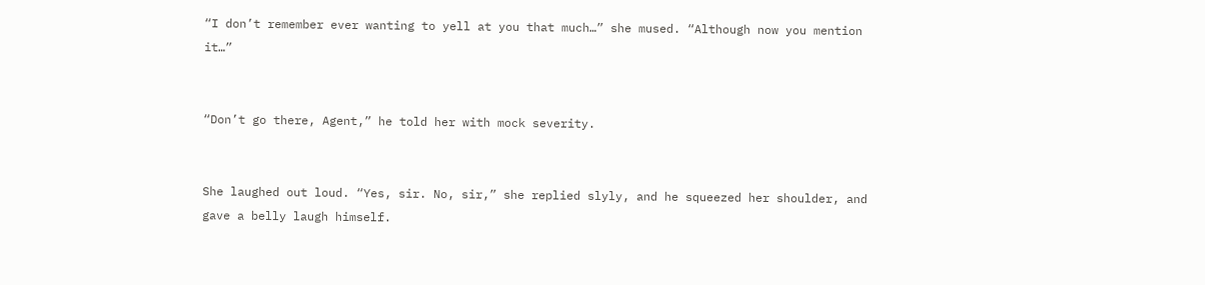“I don’t remember ever wanting to yell at you that much…” she mused. “Although now you mention it…”


“Don’t go there, Agent,” he told her with mock severity.


She laughed out loud. “Yes, sir. No, sir,” she replied slyly, and he squeezed her shoulder, and gave a belly laugh himself.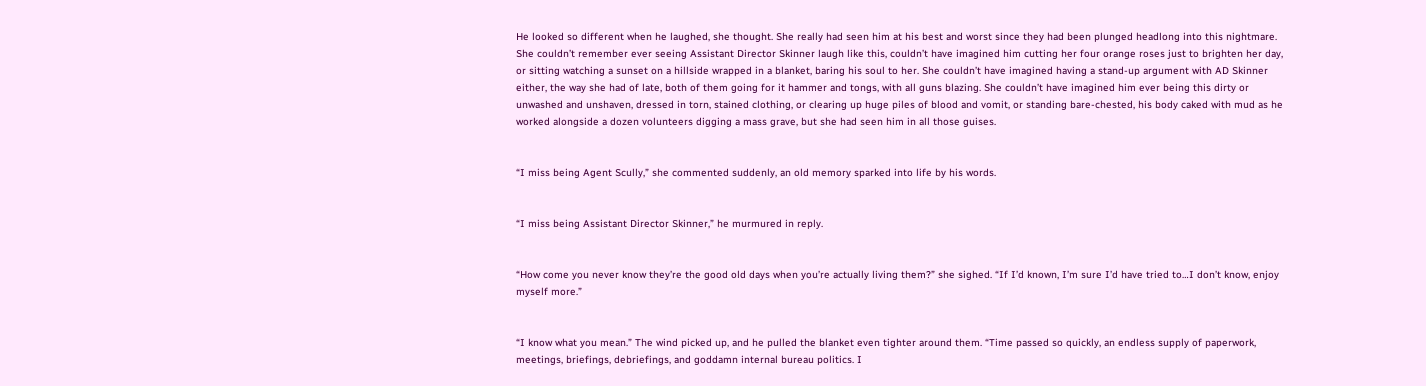He looked so different when he laughed, she thought. She really had seen him at his best and worst since they had been plunged headlong into this nightmare. She couldn’t remember ever seeing Assistant Director Skinner laugh like this, couldn’t have imagined him cutting her four orange roses just to brighten her day, or sitting watching a sunset on a hillside wrapped in a blanket, baring his soul to her. She couldn’t have imagined having a stand-up argument with AD Skinner either, the way she had of late, both of them going for it hammer and tongs, with all guns blazing. She couldn’t have imagined him ever being this dirty or unwashed and unshaven, dressed in torn, stained clothing, or clearing up huge piles of blood and vomit, or standing bare-chested, his body caked with mud as he worked alongside a dozen volunteers digging a mass grave, but she had seen him in all those guises.


“I miss being Agent Scully,” she commented suddenly, an old memory sparked into life by his words.


“I miss being Assistant Director Skinner,” he murmured in reply.


“How come you never know they’re the good old days when you’re actually living them?” she sighed. “If I’d known, I’m sure I’d have tried to…I don’t know, enjoy myself more.”


“I know what you mean.” The wind picked up, and he pulled the blanket even tighter around them. “Time passed so quickly, an endless supply of paperwork, meetings, briefings, debriefings, and goddamn internal bureau politics. I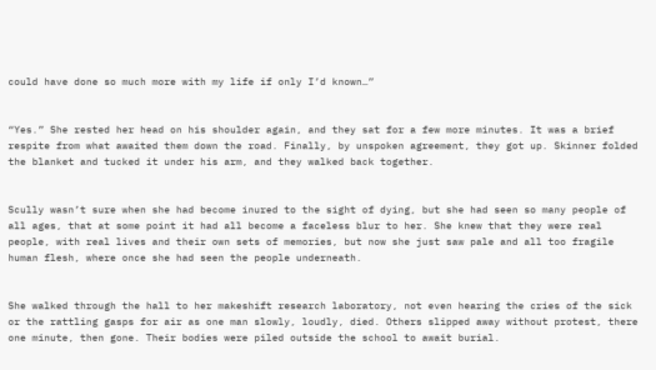could have done so much more with my life if only I’d known…”


“Yes.” She rested her head on his shoulder again, and they sat for a few more minutes. It was a brief respite from what awaited them down the road. Finally, by unspoken agreement, they got up. Skinner folded the blanket and tucked it under his arm, and they walked back together.


Scully wasn’t sure when she had become inured to the sight of dying, but she had seen so many people of all ages, that at some point it had all become a faceless blur to her. She knew that they were real people, with real lives and their own sets of memories, but now she just saw pale and all too fragile human flesh, where once she had seen the people underneath.


She walked through the hall to her makeshift research laboratory, not even hearing the cries of the sick or the rattling gasps for air as one man slowly, loudly, died. Others slipped away without protest, there one minute, then gone. Their bodies were piled outside the school to await burial.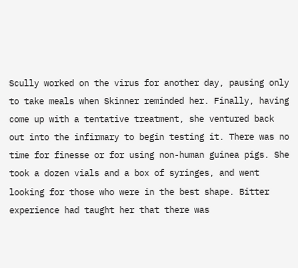Scully worked on the virus for another day, pausing only to take meals when Skinner reminded her. Finally, having come up with a tentative treatment, she ventured back out into the infirmary to begin testing it. There was no time for finesse or for using non-human guinea pigs. She took a dozen vials and a box of syringes, and went looking for those who were in the best shape. Bitter experience had taught her that there was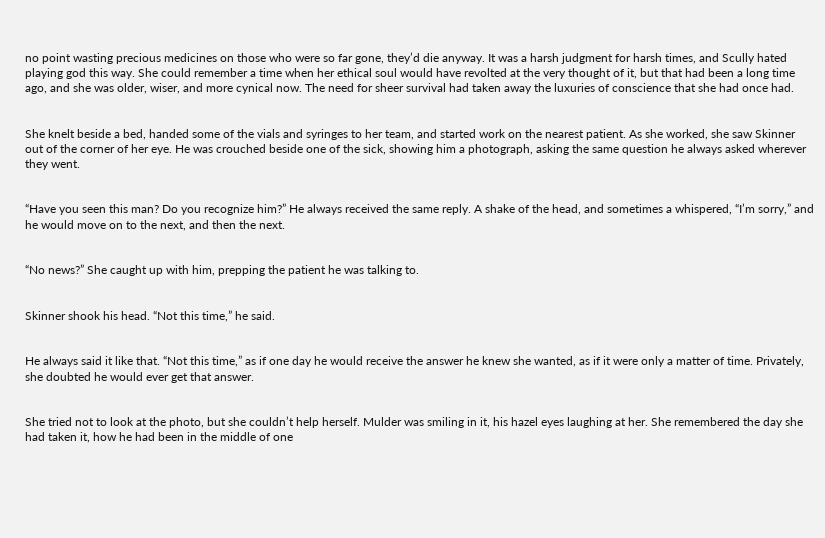no point wasting precious medicines on those who were so far gone, they’d die anyway. It was a harsh judgment for harsh times, and Scully hated playing god this way. She could remember a time when her ethical soul would have revolted at the very thought of it, but that had been a long time ago, and she was older, wiser, and more cynical now. The need for sheer survival had taken away the luxuries of conscience that she had once had.


She knelt beside a bed, handed some of the vials and syringes to her team, and started work on the nearest patient. As she worked, she saw Skinner out of the corner of her eye. He was crouched beside one of the sick, showing him a photograph, asking the same question he always asked wherever they went.


“Have you seen this man? Do you recognize him?” He always received the same reply. A shake of the head, and sometimes a whispered, “I’m sorry,” and he would move on to the next, and then the next.


“No news?” She caught up with him, prepping the patient he was talking to.


Skinner shook his head. “Not this time,” he said.


He always said it like that. “Not this time,” as if one day he would receive the answer he knew she wanted, as if it were only a matter of time. Privately, she doubted he would ever get that answer.


She tried not to look at the photo, but she couldn’t help herself. Mulder was smiling in it, his hazel eyes laughing at her. She remembered the day she had taken it, how he had been in the middle of one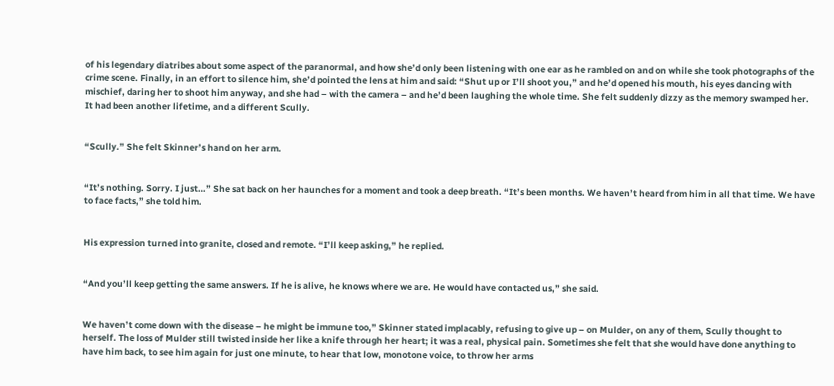of his legendary diatribes about some aspect of the paranormal, and how she’d only been listening with one ear as he rambled on and on while she took photographs of the crime scene. Finally, in an effort to silence him, she’d pointed the lens at him and said: “Shut up or I’ll shoot you,” and he’d opened his mouth, his eyes dancing with mischief, daring her to shoot him anyway, and she had – with the camera – and he’d been laughing the whole time. She felt suddenly dizzy as the memory swamped her. It had been another lifetime, and a different Scully.


“Scully.” She felt Skinner’s hand on her arm.


“It’s nothing. Sorry. I just…” She sat back on her haunches for a moment and took a deep breath. “It’s been months. We haven’t heard from him in all that time. We have to face facts,” she told him.


His expression turned into granite, closed and remote. “I’ll keep asking,” he replied.


“And you’ll keep getting the same answers. If he is alive, he knows where we are. He would have contacted us,” she said.


We haven’t come down with the disease – he might be immune too,” Skinner stated implacably, refusing to give up – on Mulder, on any of them, Scully thought to herself. The loss of Mulder still twisted inside her like a knife through her heart; it was a real, physical pain. Sometimes she felt that she would have done anything to have him back, to see him again for just one minute, to hear that low, monotone voice, to throw her arms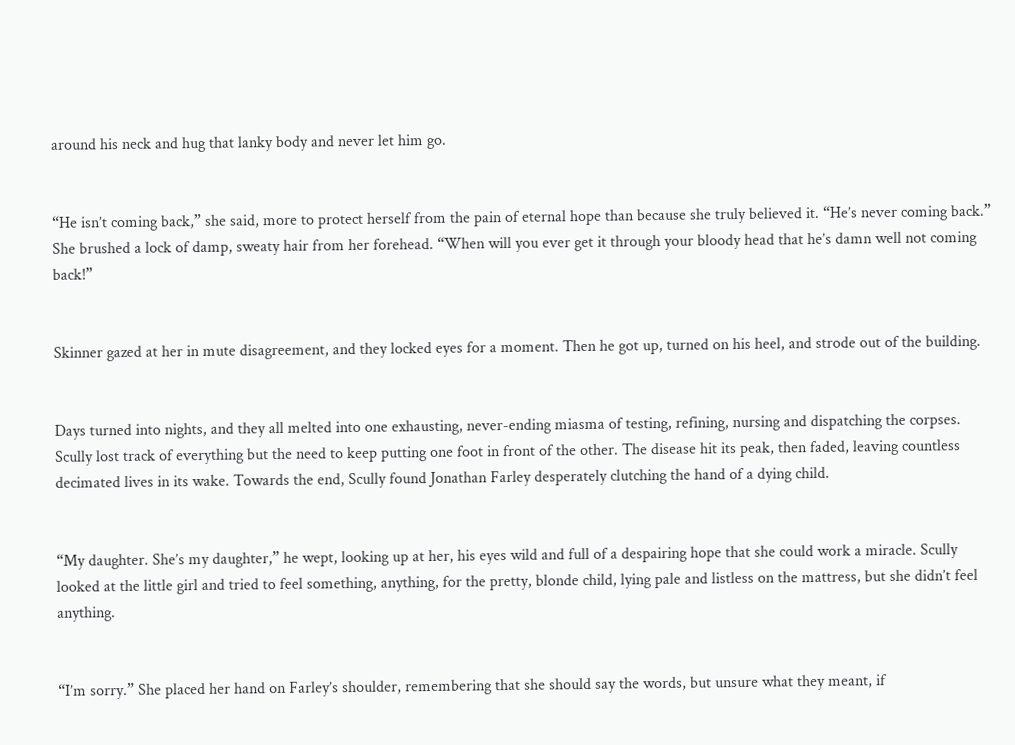around his neck and hug that lanky body and never let him go.


“He isn’t coming back,” she said, more to protect herself from the pain of eternal hope than because she truly believed it. “He’s never coming back.” She brushed a lock of damp, sweaty hair from her forehead. “When will you ever get it through your bloody head that he’s damn well not coming back!”


Skinner gazed at her in mute disagreement, and they locked eyes for a moment. Then he got up, turned on his heel, and strode out of the building.


Days turned into nights, and they all melted into one exhausting, never-ending miasma of testing, refining, nursing and dispatching the corpses. Scully lost track of everything but the need to keep putting one foot in front of the other. The disease hit its peak, then faded, leaving countless decimated lives in its wake. Towards the end, Scully found Jonathan Farley desperately clutching the hand of a dying child.


“My daughter. She’s my daughter,” he wept, looking up at her, his eyes wild and full of a despairing hope that she could work a miracle. Scully looked at the little girl and tried to feel something, anything, for the pretty, blonde child, lying pale and listless on the mattress, but she didn’t feel anything.


“I’m sorry.” She placed her hand on Farley’s shoulder, remembering that she should say the words, but unsure what they meant, if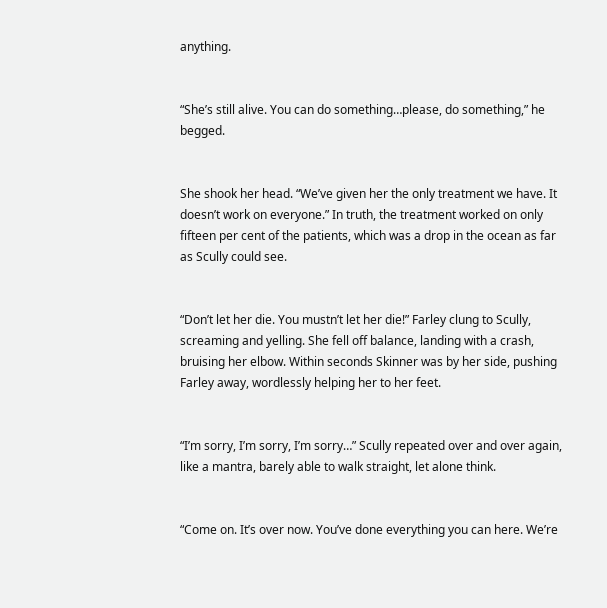anything.


“She’s still alive. You can do something…please, do something,” he begged.


She shook her head. “We’ve given her the only treatment we have. It doesn’t work on everyone.” In truth, the treatment worked on only fifteen per cent of the patients, which was a drop in the ocean as far as Scully could see.


“Don’t let her die. You mustn’t let her die!” Farley clung to Scully, screaming and yelling. She fell off balance, landing with a crash, bruising her elbow. Within seconds Skinner was by her side, pushing Farley away, wordlessly helping her to her feet.


“I’m sorry, I’m sorry, I’m sorry…” Scully repeated over and over again, like a mantra, barely able to walk straight, let alone think.


“Come on. It’s over now. You’ve done everything you can here. We’re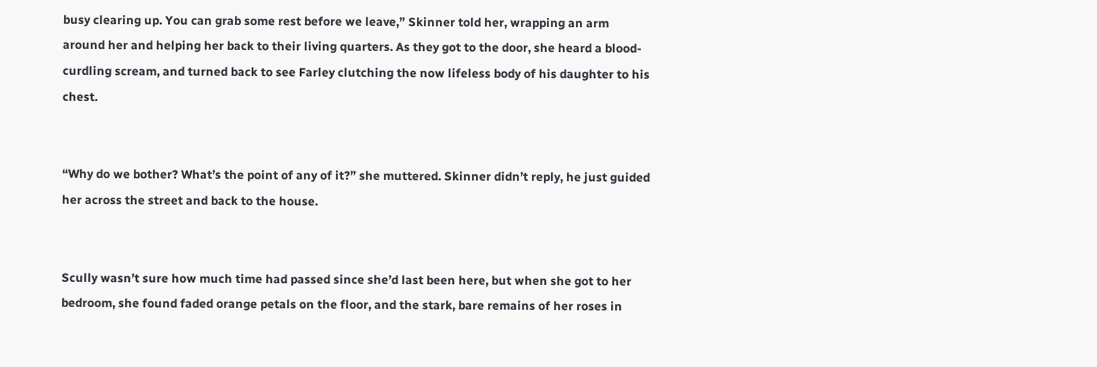busy clearing up. You can grab some rest before we leave,” Skinner told her, wrapping an arm around her and helping her back to their living quarters. As they got to the door, she heard a blood-curdling scream, and turned back to see Farley clutching the now lifeless body of his daughter to his chest.


“Why do we bother? What’s the point of any of it?” she muttered. Skinner didn’t reply, he just guided her across the street and back to the house.


Scully wasn’t sure how much time had passed since she’d last been here, but when she got to her bedroom, she found faded orange petals on the floor, and the stark, bare remains of her roses in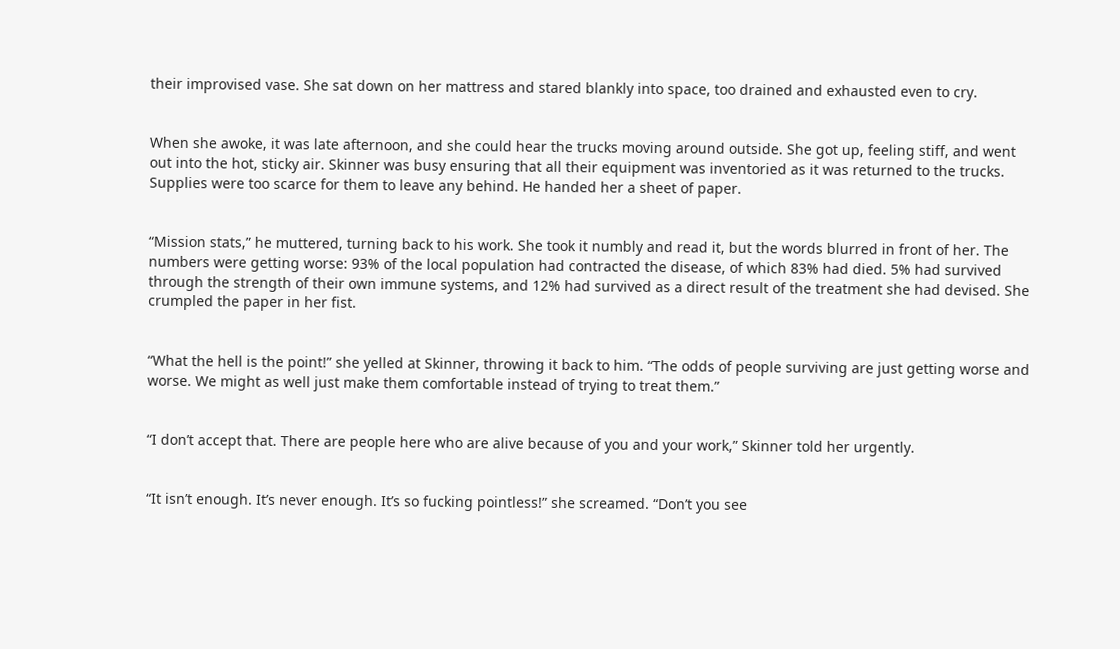their improvised vase. She sat down on her mattress and stared blankly into space, too drained and exhausted even to cry.


When she awoke, it was late afternoon, and she could hear the trucks moving around outside. She got up, feeling stiff, and went out into the hot, sticky air. Skinner was busy ensuring that all their equipment was inventoried as it was returned to the trucks. Supplies were too scarce for them to leave any behind. He handed her a sheet of paper.


“Mission stats,” he muttered, turning back to his work. She took it numbly and read it, but the words blurred in front of her. The numbers were getting worse: 93% of the local population had contracted the disease, of which 83% had died. 5% had survived through the strength of their own immune systems, and 12% had survived as a direct result of the treatment she had devised. She crumpled the paper in her fist.


“What the hell is the point!” she yelled at Skinner, throwing it back to him. “The odds of people surviving are just getting worse and worse. We might as well just make them comfortable instead of trying to treat them.”


“I don’t accept that. There are people here who are alive because of you and your work,” Skinner told her urgently.


“It isn’t enough. It’s never enough. It’s so fucking pointless!” she screamed. “Don’t you see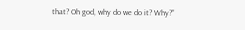that? Oh god, why do we do it? Why?”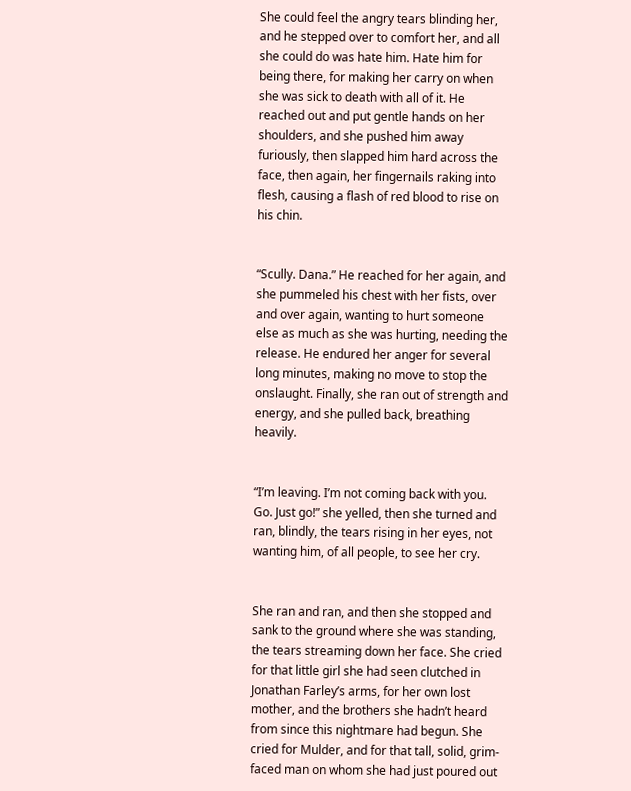She could feel the angry tears blinding her, and he stepped over to comfort her, and all she could do was hate him. Hate him for being there, for making her carry on when she was sick to death with all of it. He reached out and put gentle hands on her shoulders, and she pushed him away furiously, then slapped him hard across the face, then again, her fingernails raking into flesh, causing a flash of red blood to rise on his chin.


“Scully. Dana.” He reached for her again, and she pummeled his chest with her fists, over and over again, wanting to hurt someone else as much as she was hurting, needing the release. He endured her anger for several long minutes, making no move to stop the onslaught. Finally, she ran out of strength and energy, and she pulled back, breathing heavily.


“I’m leaving. I’m not coming back with you. Go. Just go!” she yelled, then she turned and ran, blindly, the tears rising in her eyes, not wanting him, of all people, to see her cry.


She ran and ran, and then she stopped and sank to the ground where she was standing, the tears streaming down her face. She cried for that little girl she had seen clutched in Jonathan Farley’s arms, for her own lost mother, and the brothers she hadn’t heard from since this nightmare had begun. She cried for Mulder, and for that tall, solid, grim-faced man on whom she had just poured out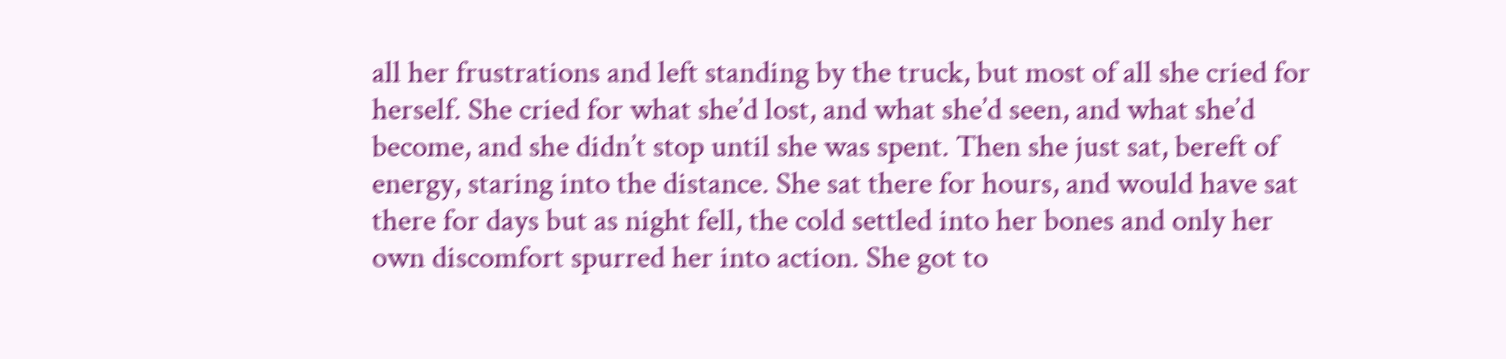all her frustrations and left standing by the truck, but most of all she cried for herself. She cried for what she’d lost, and what she’d seen, and what she’d become, and she didn’t stop until she was spent. Then she just sat, bereft of energy, staring into the distance. She sat there for hours, and would have sat there for days but as night fell, the cold settled into her bones and only her own discomfort spurred her into action. She got to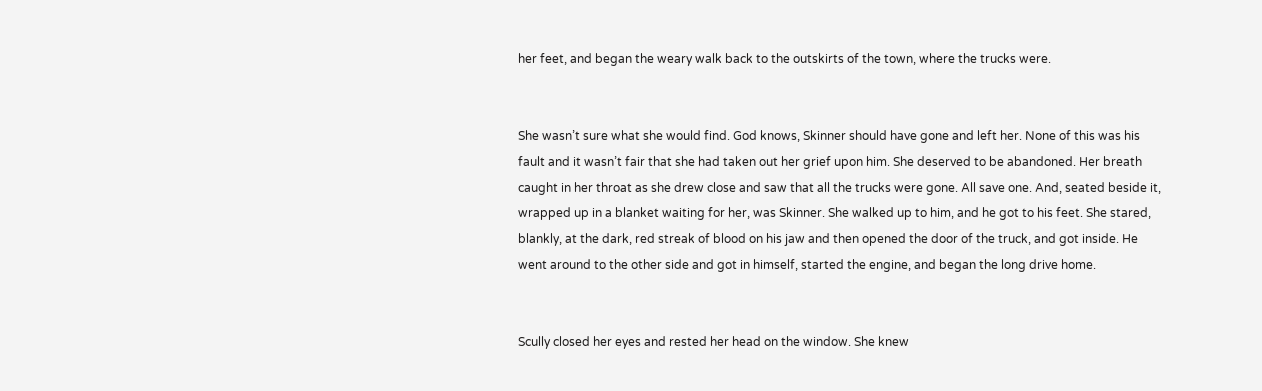her feet, and began the weary walk back to the outskirts of the town, where the trucks were.


She wasn’t sure what she would find. God knows, Skinner should have gone and left her. None of this was his fault and it wasn’t fair that she had taken out her grief upon him. She deserved to be abandoned. Her breath caught in her throat as she drew close and saw that all the trucks were gone. All save one. And, seated beside it, wrapped up in a blanket waiting for her, was Skinner. She walked up to him, and he got to his feet. She stared, blankly, at the dark, red streak of blood on his jaw and then opened the door of the truck, and got inside. He went around to the other side and got in himself, started the engine, and began the long drive home.


Scully closed her eyes and rested her head on the window. She knew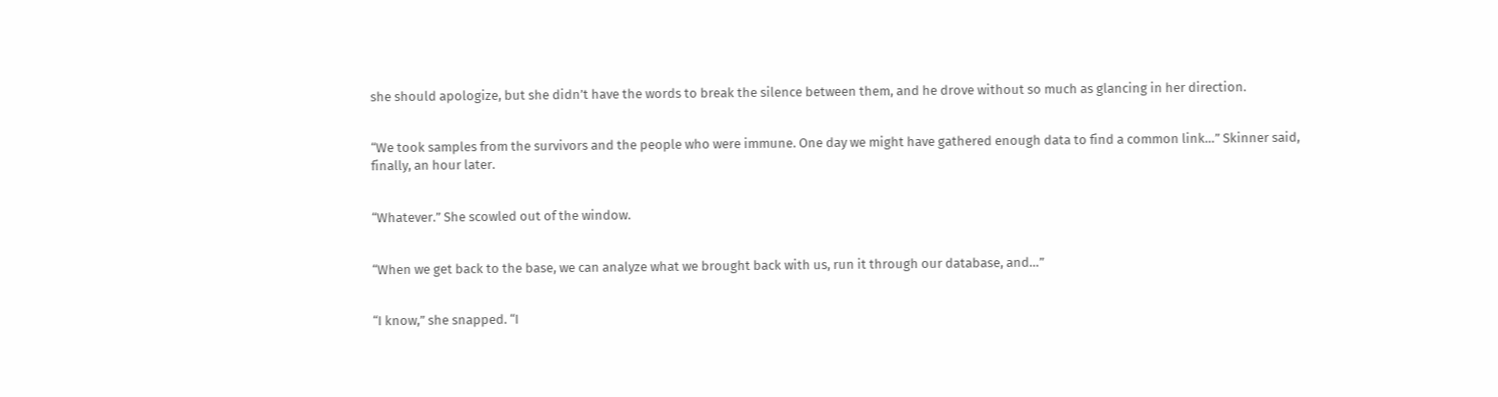she should apologize, but she didn’t have the words to break the silence between them, and he drove without so much as glancing in her direction.


“We took samples from the survivors and the people who were immune. One day we might have gathered enough data to find a common link…” Skinner said, finally, an hour later.


“Whatever.” She scowled out of the window.


“When we get back to the base, we can analyze what we brought back with us, run it through our database, and…”


“I know,” she snapped. “I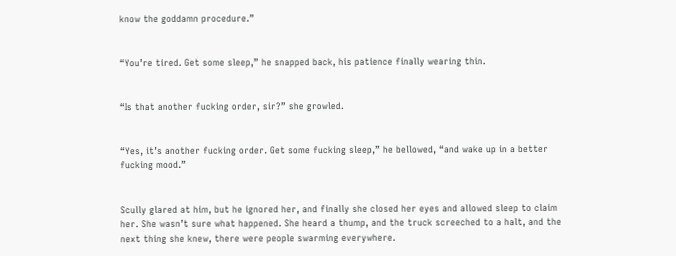know the goddamn procedure.”


“You’re tired. Get some sleep,” he snapped back, his patience finally wearing thin.


“Is that another fucking order, sir?” she growled.


“Yes, it’s another fucking order. Get some fucking sleep,” he bellowed, “and wake up in a better fucking mood.”


Scully glared at him, but he ignored her, and finally she closed her eyes and allowed sleep to claim her. She wasn’t sure what happened. She heard a thump, and the truck screeched to a halt, and the next thing she knew, there were people swarming everywhere.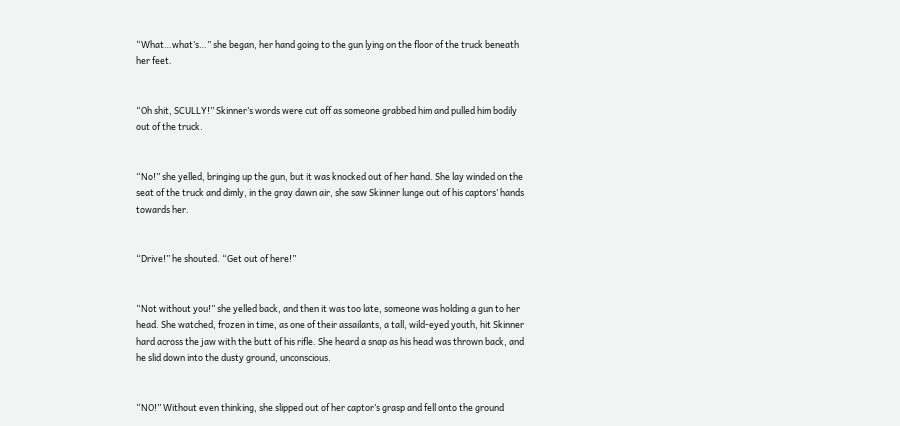“What…what’s…” she began, her hand going to the gun lying on the floor of the truck beneath her feet.


“Oh shit, SCULLY!” Skinner’s words were cut off as someone grabbed him and pulled him bodily out of the truck.


“No!” she yelled, bringing up the gun, but it was knocked out of her hand. She lay winded on the seat of the truck and dimly, in the gray dawn air, she saw Skinner lunge out of his captors’ hands towards her.


“Drive!” he shouted. “Get out of here!”


“Not without you!” she yelled back, and then it was too late, someone was holding a gun to her head. She watched, frozen in time, as one of their assailants, a tall, wild-eyed youth, hit Skinner hard across the jaw with the butt of his rifle. She heard a snap as his head was thrown back, and he slid down into the dusty ground, unconscious.


“NO!” Without even thinking, she slipped out of her captor’s grasp and fell onto the ground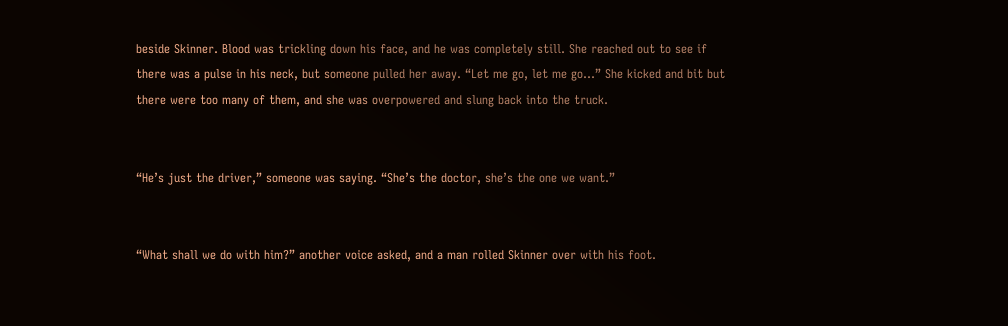beside Skinner. Blood was trickling down his face, and he was completely still. She reached out to see if there was a pulse in his neck, but someone pulled her away. “Let me go, let me go…” She kicked and bit but there were too many of them, and she was overpowered and slung back into the truck.


“He’s just the driver,” someone was saying. “She’s the doctor, she’s the one we want.”


“What shall we do with him?” another voice asked, and a man rolled Skinner over with his foot.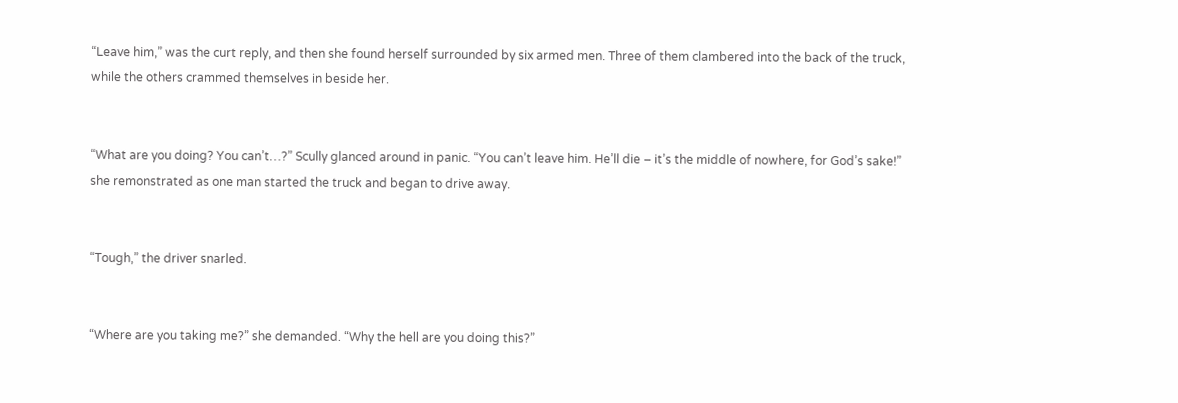“Leave him,” was the curt reply, and then she found herself surrounded by six armed men. Three of them clambered into the back of the truck, while the others crammed themselves in beside her.


“What are you doing? You can’t…?” Scully glanced around in panic. “You can’t leave him. He’ll die – it’s the middle of nowhere, for God’s sake!” she remonstrated as one man started the truck and began to drive away.


“Tough,” the driver snarled.


“Where are you taking me?” she demanded. “Why the hell are you doing this?”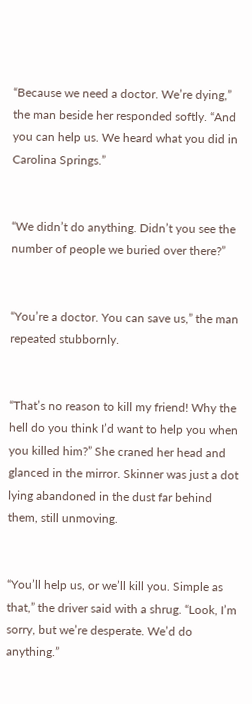“Because we need a doctor. We’re dying,” the man beside her responded softly. “And you can help us. We heard what you did in Carolina Springs.”


“We didn’t do anything. Didn’t you see the number of people we buried over there?”


“You’re a doctor. You can save us,” the man repeated stubbornly.


“That’s no reason to kill my friend! Why the hell do you think I’d want to help you when you killed him?” She craned her head and glanced in the mirror. Skinner was just a dot lying abandoned in the dust far behind them, still unmoving.


“You’ll help us, or we’ll kill you. Simple as that,” the driver said with a shrug. “Look, I’m sorry, but we’re desperate. We’d do anything.”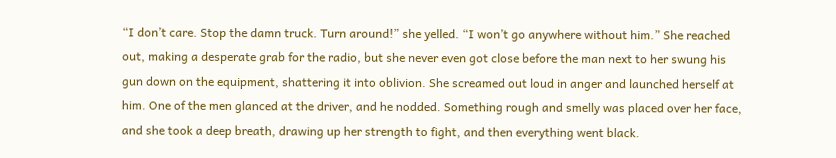“I don’t care. Stop the damn truck. Turn around!” she yelled. “I won’t go anywhere without him.” She reached out, making a desperate grab for the radio, but she never even got close before the man next to her swung his gun down on the equipment, shattering it into oblivion. She screamed out loud in anger and launched herself at him. One of the men glanced at the driver, and he nodded. Something rough and smelly was placed over her face, and she took a deep breath, drawing up her strength to fight, and then everything went black.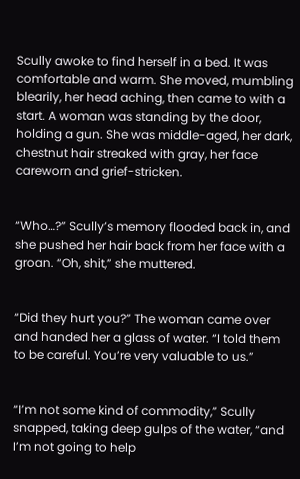Scully awoke to find herself in a bed. It was comfortable and warm. She moved, mumbling blearily, her head aching, then came to with a start. A woman was standing by the door, holding a gun. She was middle-aged, her dark, chestnut hair streaked with gray, her face careworn and grief-stricken.


“Who…?” Scully’s memory flooded back in, and she pushed her hair back from her face with a groan. “Oh, shit,” she muttered.


“Did they hurt you?” The woman came over and handed her a glass of water. “I told them to be careful. You’re very valuable to us.”


“I’m not some kind of commodity,” Scully snapped, taking deep gulps of the water, “and I’m not going to help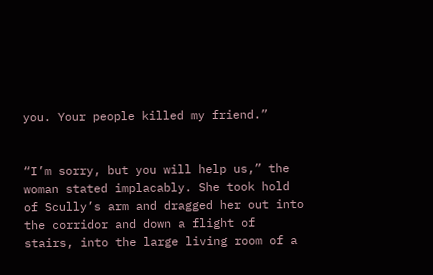you. Your people killed my friend.”


“I’m sorry, but you will help us,” the woman stated implacably. She took hold of Scully’s arm and dragged her out into the corridor and down a flight of stairs, into the large living room of a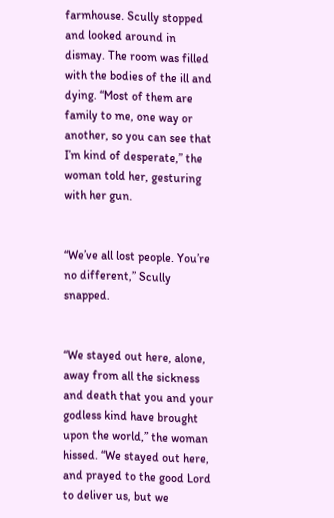farmhouse. Scully stopped and looked around in dismay. The room was filled with the bodies of the ill and dying. “Most of them are family to me, one way or another, so you can see that I’m kind of desperate,” the woman told her, gesturing with her gun.


“We’ve all lost people. You’re no different,” Scully snapped.


“We stayed out here, alone, away from all the sickness and death that you and your godless kind have brought upon the world,” the woman hissed. “We stayed out here, and prayed to the good Lord to deliver us, but we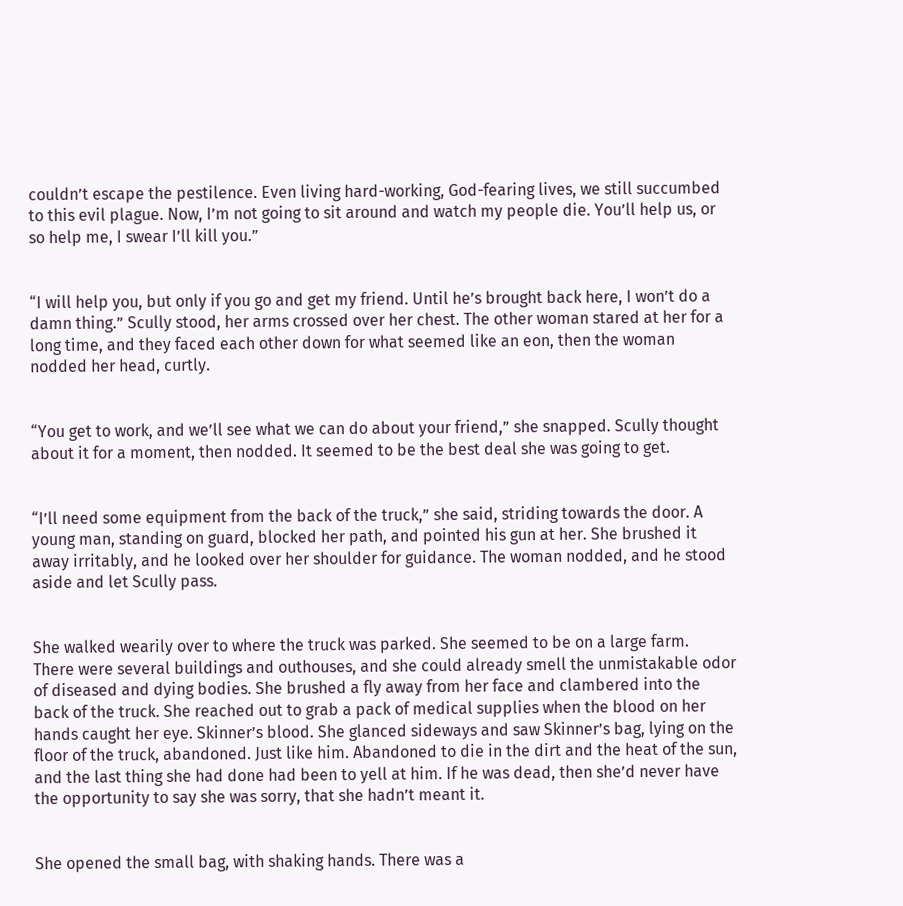couldn’t escape the pestilence. Even living hard-working, God-fearing lives, we still succumbed to this evil plague. Now, I’m not going to sit around and watch my people die. You’ll help us, or so help me, I swear I’ll kill you.”


“I will help you, but only if you go and get my friend. Until he’s brought back here, I won’t do a damn thing.” Scully stood, her arms crossed over her chest. The other woman stared at her for a long time, and they faced each other down for what seemed like an eon, then the woman nodded her head, curtly.


“You get to work, and we’ll see what we can do about your friend,” she snapped. Scully thought about it for a moment, then nodded. It seemed to be the best deal she was going to get.


“I’ll need some equipment from the back of the truck,” she said, striding towards the door. A young man, standing on guard, blocked her path, and pointed his gun at her. She brushed it away irritably, and he looked over her shoulder for guidance. The woman nodded, and he stood aside and let Scully pass.


She walked wearily over to where the truck was parked. She seemed to be on a large farm.  There were several buildings and outhouses, and she could already smell the unmistakable odor of diseased and dying bodies. She brushed a fly away from her face and clambered into the back of the truck. She reached out to grab a pack of medical supplies when the blood on her hands caught her eye. Skinner’s blood. She glanced sideways and saw Skinner’s bag, lying on the floor of the truck, abandoned. Just like him. Abandoned to die in the dirt and the heat of the sun, and the last thing she had done had been to yell at him. If he was dead, then she’d never have the opportunity to say she was sorry, that she hadn’t meant it.


She opened the small bag, with shaking hands. There was a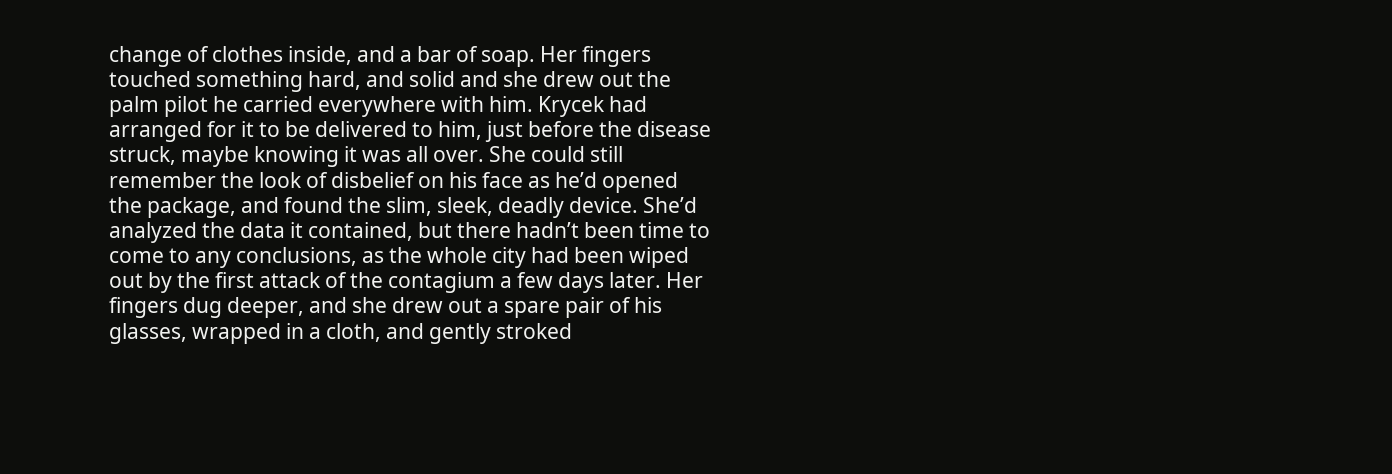change of clothes inside, and a bar of soap. Her fingers touched something hard, and solid and she drew out the palm pilot he carried everywhere with him. Krycek had arranged for it to be delivered to him, just before the disease struck, maybe knowing it was all over. She could still remember the look of disbelief on his face as he’d opened the package, and found the slim, sleek, deadly device. She’d analyzed the data it contained, but there hadn’t been time to come to any conclusions, as the whole city had been wiped out by the first attack of the contagium a few days later. Her fingers dug deeper, and she drew out a spare pair of his glasses, wrapped in a cloth, and gently stroked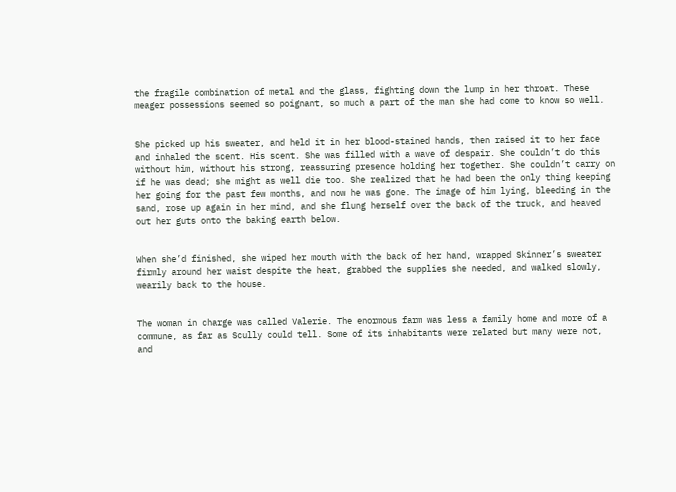the fragile combination of metal and the glass, fighting down the lump in her throat. These meager possessions seemed so poignant, so much a part of the man she had come to know so well.


She picked up his sweater, and held it in her blood-stained hands, then raised it to her face and inhaled the scent. His scent. She was filled with a wave of despair. She couldn’t do this without him, without his strong, reassuring presence holding her together. She couldn’t carry on if he was dead; she might as well die too. She realized that he had been the only thing keeping her going for the past few months, and now he was gone. The image of him lying, bleeding in the sand, rose up again in her mind, and she flung herself over the back of the truck, and heaved out her guts onto the baking earth below.


When she’d finished, she wiped her mouth with the back of her hand, wrapped Skinner’s sweater firmly around her waist despite the heat, grabbed the supplies she needed, and walked slowly, wearily back to the house.


The woman in charge was called Valerie. The enormous farm was less a family home and more of a commune, as far as Scully could tell. Some of its inhabitants were related but many were not, and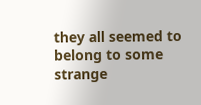they all seemed to belong to some strange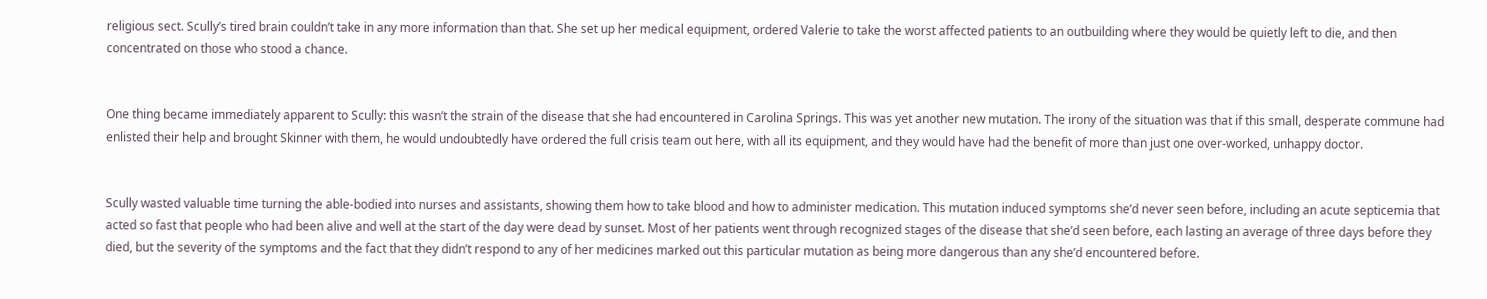religious sect. Scully’s tired brain couldn’t take in any more information than that. She set up her medical equipment, ordered Valerie to take the worst affected patients to an outbuilding where they would be quietly left to die, and then concentrated on those who stood a chance.


One thing became immediately apparent to Scully: this wasn’t the strain of the disease that she had encountered in Carolina Springs. This was yet another new mutation. The irony of the situation was that if this small, desperate commune had enlisted their help and brought Skinner with them, he would undoubtedly have ordered the full crisis team out here, with all its equipment, and they would have had the benefit of more than just one over-worked, unhappy doctor.


Scully wasted valuable time turning the able-bodied into nurses and assistants, showing them how to take blood and how to administer medication. This mutation induced symptoms she’d never seen before, including an acute septicemia that acted so fast that people who had been alive and well at the start of the day were dead by sunset. Most of her patients went through recognized stages of the disease that she’d seen before, each lasting an average of three days before they died, but the severity of the symptoms and the fact that they didn’t respond to any of her medicines marked out this particular mutation as being more dangerous than any she’d encountered before.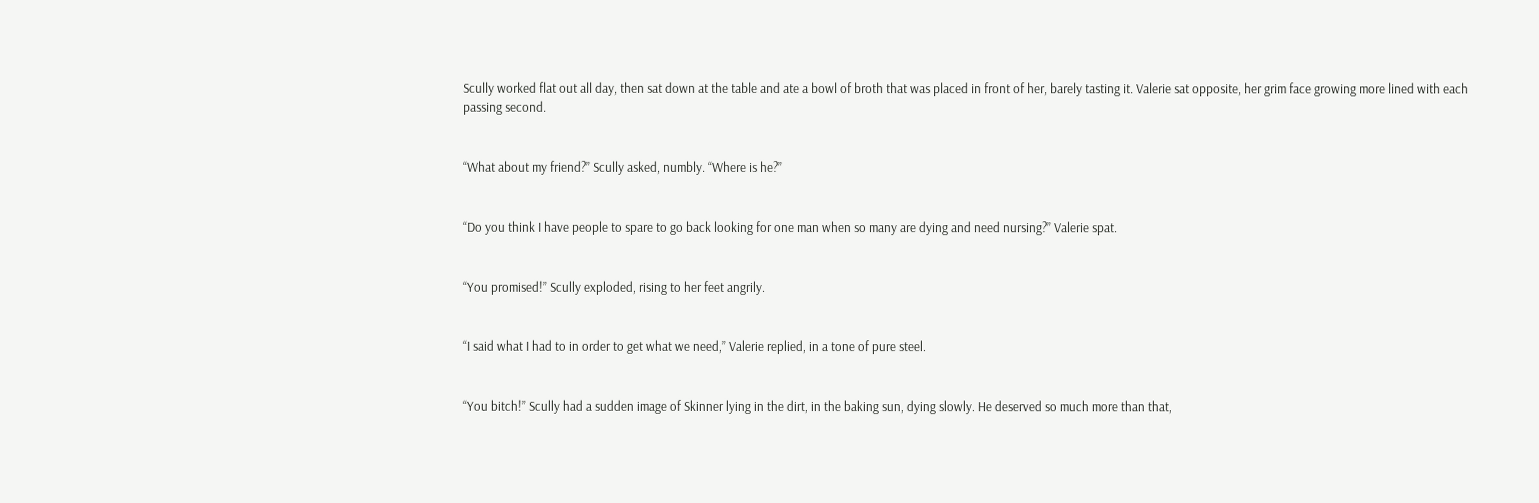Scully worked flat out all day, then sat down at the table and ate a bowl of broth that was placed in front of her, barely tasting it. Valerie sat opposite, her grim face growing more lined with each passing second.


“What about my friend?” Scully asked, numbly. “Where is he?”


“Do you think I have people to spare to go back looking for one man when so many are dying and need nursing?” Valerie spat.


“You promised!” Scully exploded, rising to her feet angrily.


“I said what I had to in order to get what we need,” Valerie replied, in a tone of pure steel.


“You bitch!” Scully had a sudden image of Skinner lying in the dirt, in the baking sun, dying slowly. He deserved so much more than that,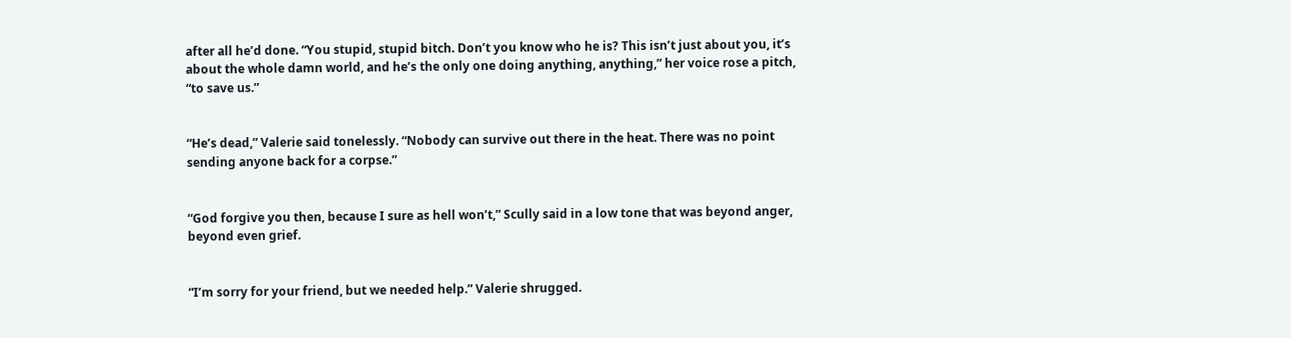after all he’d done. “You stupid, stupid bitch. Don’t you know who he is? This isn’t just about you, it’s about the whole damn world, and he’s the only one doing anything, anything,” her voice rose a pitch, “to save us.”


“He’s dead,” Valerie said tonelessly. “Nobody can survive out there in the heat. There was no point sending anyone back for a corpse.”


“God forgive you then, because I sure as hell won’t,” Scully said in a low tone that was beyond anger, beyond even grief.


“I’m sorry for your friend, but we needed help.” Valerie shrugged.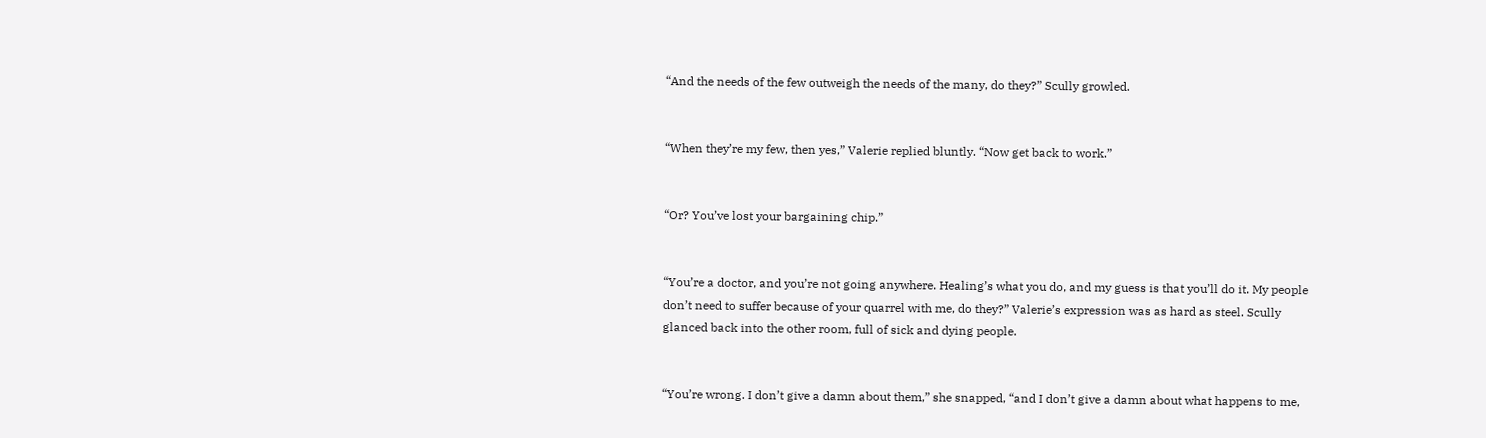“And the needs of the few outweigh the needs of the many, do they?” Scully growled.


“When they’re my few, then yes,” Valerie replied bluntly. “Now get back to work.”


“Or? You’ve lost your bargaining chip.”


“You’re a doctor, and you’re not going anywhere. Healing’s what you do, and my guess is that you’ll do it. My people don’t need to suffer because of your quarrel with me, do they?” Valerie’s expression was as hard as steel. Scully glanced back into the other room, full of sick and dying people.


“You’re wrong. I don’t give a damn about them,” she snapped, “and I don’t give a damn about what happens to me,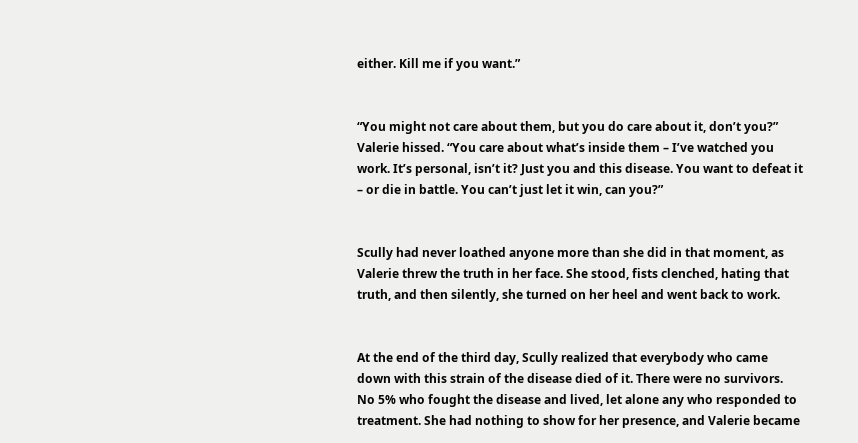either. Kill me if you want.”


“You might not care about them, but you do care about it, don’t you?” Valerie hissed. “You care about what’s inside them – I’ve watched you work. It’s personal, isn’t it? Just you and this disease. You want to defeat it – or die in battle. You can’t just let it win, can you?”


Scully had never loathed anyone more than she did in that moment, as Valerie threw the truth in her face. She stood, fists clenched, hating that truth, and then silently, she turned on her heel and went back to work.


At the end of the third day, Scully realized that everybody who came down with this strain of the disease died of it. There were no survivors. No 5% who fought the disease and lived, let alone any who responded to treatment. She had nothing to show for her presence, and Valerie became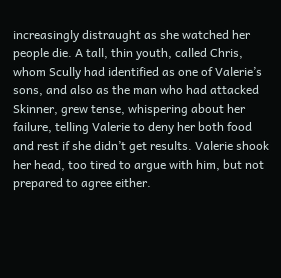increasingly distraught as she watched her people die. A tall, thin youth, called Chris, whom Scully had identified as one of Valerie’s sons, and also as the man who had attacked Skinner, grew tense, whispering about her failure, telling Valerie to deny her both food and rest if she didn’t get results. Valerie shook her head, too tired to argue with him, but not prepared to agree either.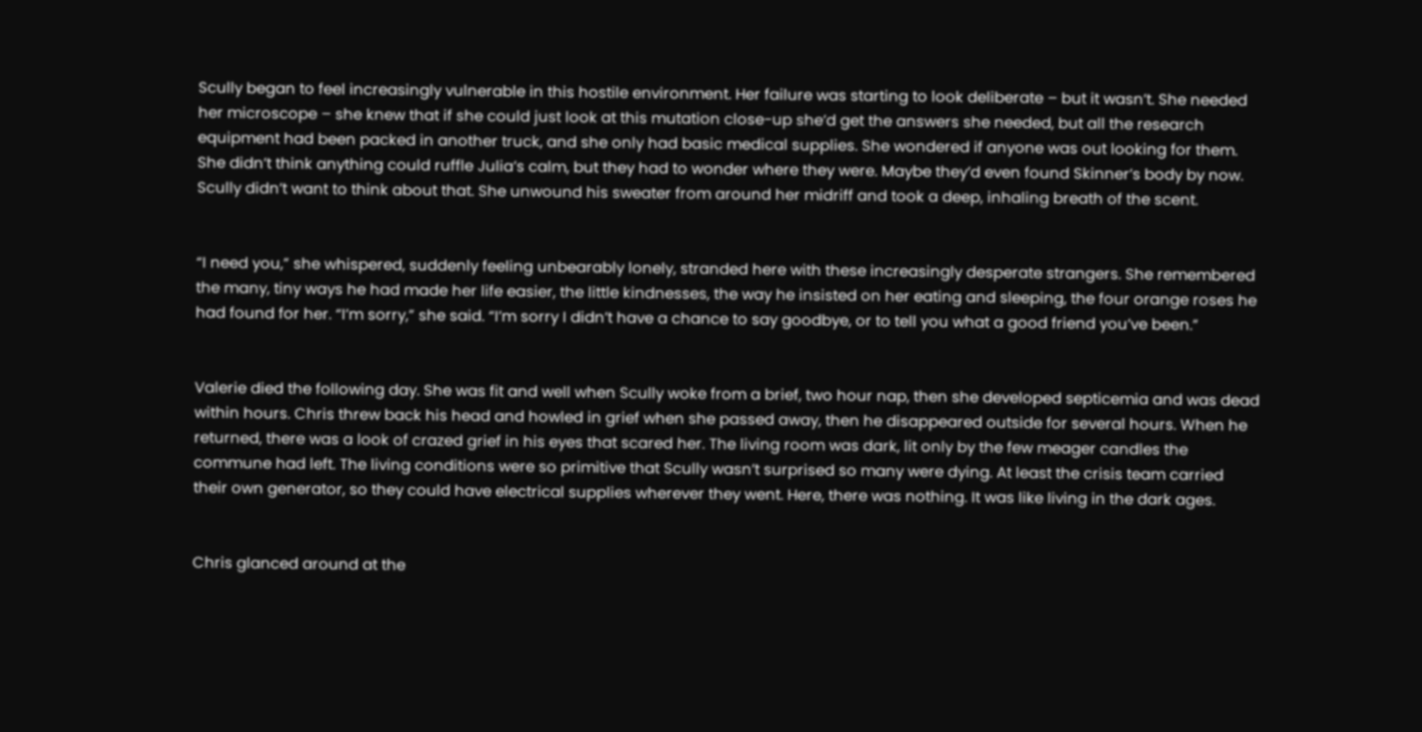Scully began to feel increasingly vulnerable in this hostile environment. Her failure was starting to look deliberate – but it wasn’t. She needed her microscope – she knew that if she could just look at this mutation close-up she’d get the answers she needed, but all the research equipment had been packed in another truck, and she only had basic medical supplies. She wondered if anyone was out looking for them. She didn’t think anything could ruffle Julia’s calm, but they had to wonder where they were. Maybe they’d even found Skinner’s body by now. Scully didn’t want to think about that. She unwound his sweater from around her midriff and took a deep, inhaling breath of the scent.


“I need you,” she whispered, suddenly feeling unbearably lonely, stranded here with these increasingly desperate strangers. She remembered the many, tiny ways he had made her life easier, the little kindnesses, the way he insisted on her eating and sleeping, the four orange roses he had found for her. “I’m sorry,” she said. “I’m sorry I didn’t have a chance to say goodbye, or to tell you what a good friend you’ve been.”


Valerie died the following day. She was fit and well when Scully woke from a brief, two hour nap, then she developed septicemia and was dead within hours. Chris threw back his head and howled in grief when she passed away, then he disappeared outside for several hours. When he returned, there was a look of crazed grief in his eyes that scared her. The living room was dark, lit only by the few meager candles the commune had left. The living conditions were so primitive that Scully wasn’t surprised so many were dying. At least the crisis team carried their own generator, so they could have electrical supplies wherever they went. Here, there was nothing. It was like living in the dark ages.


Chris glanced around at the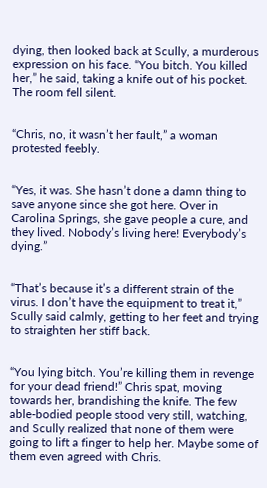dying, then looked back at Scully, a murderous expression on his face. “You bitch. You killed her,” he said, taking a knife out of his pocket. The room fell silent.


“Chris, no, it wasn’t her fault,” a woman protested feebly.


“Yes, it was. She hasn’t done a damn thing to save anyone since she got here. Over in Carolina Springs, she gave people a cure, and they lived. Nobody’s living here! Everybody’s dying.”


“That’s because it’s a different strain of the virus. I don’t have the equipment to treat it,” Scully said calmly, getting to her feet and trying to straighten her stiff back.


“You lying bitch. You’re killing them in revenge for your dead friend!” Chris spat, moving towards her, brandishing the knife. The few able-bodied people stood very still, watching, and Scully realized that none of them were going to lift a finger to help her. Maybe some of them even agreed with Chris.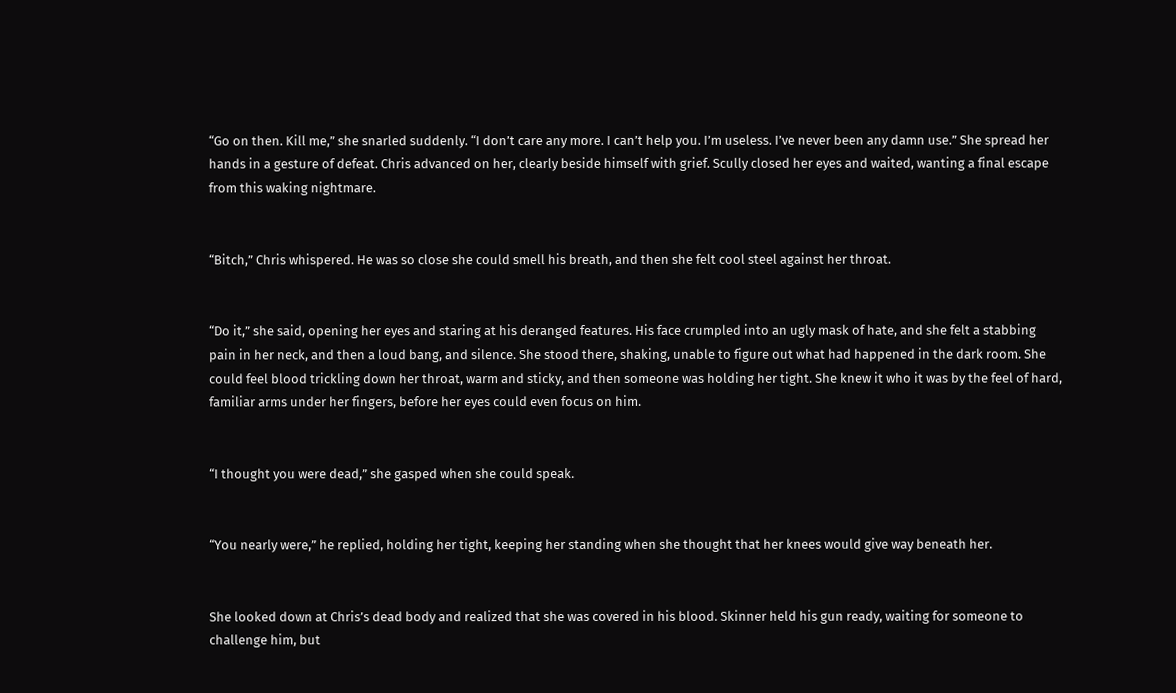“Go on then. Kill me,” she snarled suddenly. “I don’t care any more. I can’t help you. I’m useless. I’ve never been any damn use.” She spread her hands in a gesture of defeat. Chris advanced on her, clearly beside himself with grief. Scully closed her eyes and waited, wanting a final escape from this waking nightmare.


“Bitch,” Chris whispered. He was so close she could smell his breath, and then she felt cool steel against her throat.


“Do it,” she said, opening her eyes and staring at his deranged features. His face crumpled into an ugly mask of hate, and she felt a stabbing pain in her neck, and then a loud bang, and silence. She stood there, shaking, unable to figure out what had happened in the dark room. She could feel blood trickling down her throat, warm and sticky, and then someone was holding her tight. She knew it who it was by the feel of hard, familiar arms under her fingers, before her eyes could even focus on him.


“I thought you were dead,” she gasped when she could speak.


“You nearly were,” he replied, holding her tight, keeping her standing when she thought that her knees would give way beneath her.


She looked down at Chris’s dead body and realized that she was covered in his blood. Skinner held his gun ready, waiting for someone to challenge him, but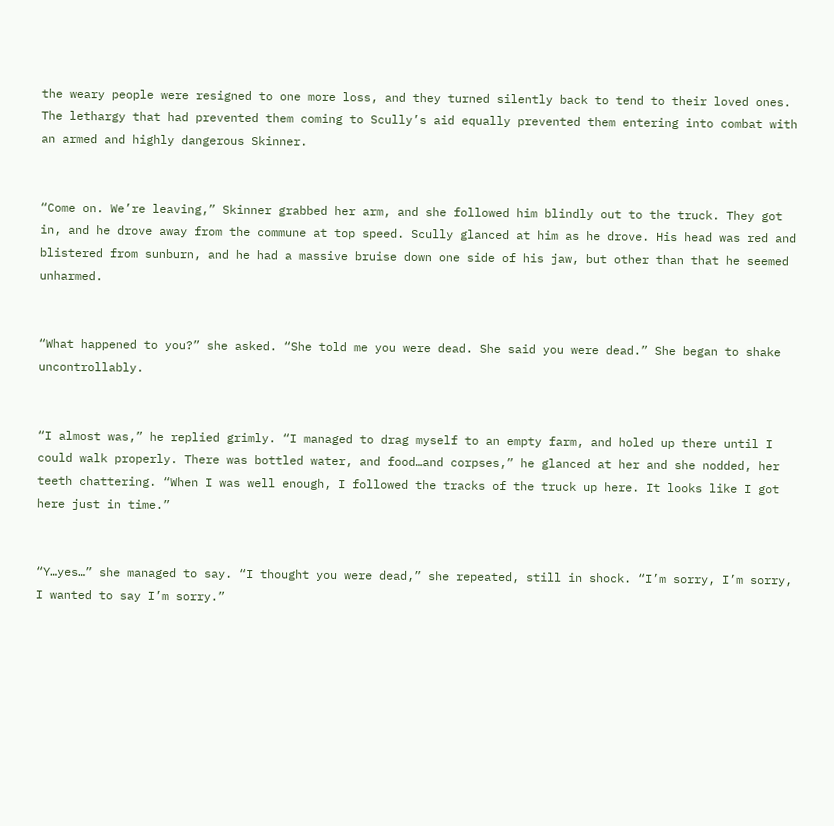the weary people were resigned to one more loss, and they turned silently back to tend to their loved ones. The lethargy that had prevented them coming to Scully’s aid equally prevented them entering into combat with an armed and highly dangerous Skinner.


“Come on. We’re leaving,” Skinner grabbed her arm, and she followed him blindly out to the truck. They got in, and he drove away from the commune at top speed. Scully glanced at him as he drove. His head was red and blistered from sunburn, and he had a massive bruise down one side of his jaw, but other than that he seemed unharmed.


“What happened to you?” she asked. “She told me you were dead. She said you were dead.” She began to shake uncontrollably.


“I almost was,” he replied grimly. “I managed to drag myself to an empty farm, and holed up there until I could walk properly. There was bottled water, and food…and corpses,” he glanced at her and she nodded, her teeth chattering. “When I was well enough, I followed the tracks of the truck up here. It looks like I got here just in time.”


“Y…yes…” she managed to say. “I thought you were dead,” she repeated, still in shock. “I’m sorry, I’m sorry, I wanted to say I’m sorry.”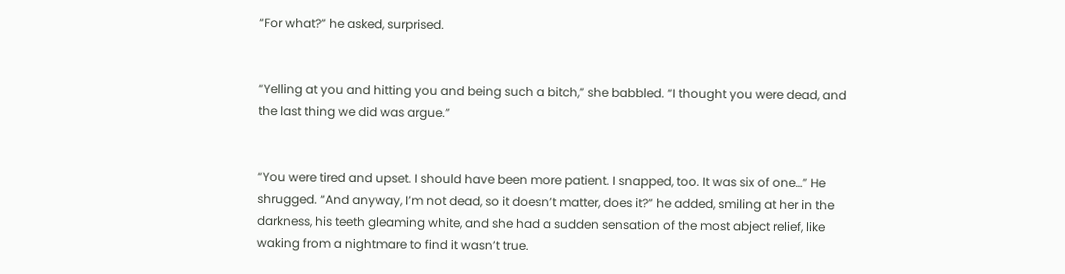“For what?” he asked, surprised.


“Yelling at you and hitting you and being such a bitch,” she babbled. “I thought you were dead, and the last thing we did was argue.”


“You were tired and upset. I should have been more patient. I snapped, too. It was six of one…” He shrugged. “And anyway, I’m not dead, so it doesn’t matter, does it?” he added, smiling at her in the darkness, his teeth gleaming white, and she had a sudden sensation of the most abject relief, like waking from a nightmare to find it wasn’t true.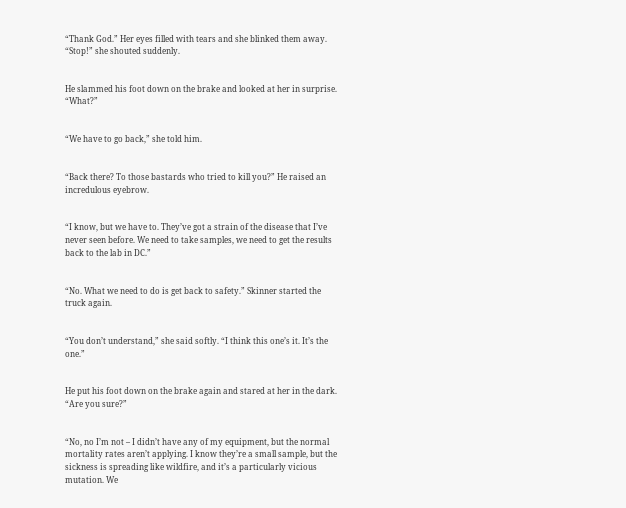“Thank God.” Her eyes filled with tears and she blinked them away. “Stop!” she shouted suddenly.


He slammed his foot down on the brake and looked at her in surprise. “What?”


“We have to go back,” she told him.


“Back there? To those bastards who tried to kill you?” He raised an incredulous eyebrow.


“I know, but we have to. They’ve got a strain of the disease that I’ve never seen before. We need to take samples, we need to get the results back to the lab in DC.”


“No. What we need to do is get back to safety.” Skinner started the truck again.


“You don’t understand,” she said softly. “I think this one’s it. It’s the one.”


He put his foot down on the brake again and stared at her in the dark. “Are you sure?”


“No, no I’m not – I didn’t have any of my equipment, but the normal mortality rates aren’t applying. I know they’re a small sample, but the sickness is spreading like wildfire, and it’s a particularly vicious mutation. We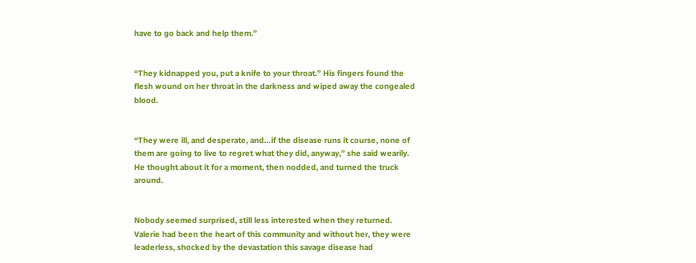have to go back and help them.”


“They kidnapped you, put a knife to your throat.” His fingers found the flesh wound on her throat in the darkness and wiped away the congealed blood.


“They were ill, and desperate, and…if the disease runs it course, none of them are going to live to regret what they did, anyway,” she said wearily. He thought about it for a moment, then nodded, and turned the truck around.


Nobody seemed surprised, still less interested when they returned. Valerie had been the heart of this community and without her, they were leaderless, shocked by the devastation this savage disease had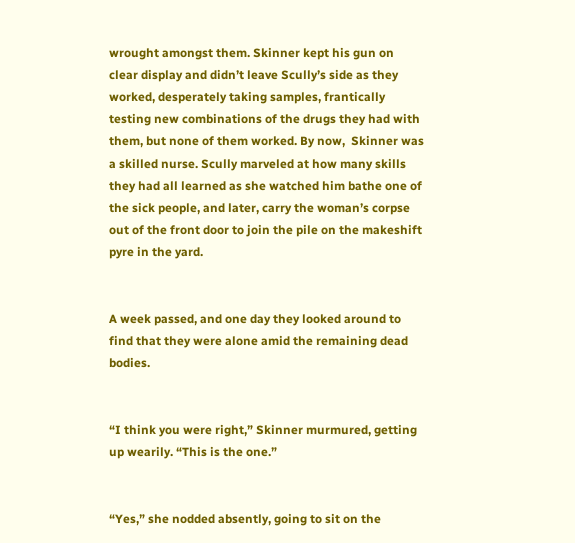wrought amongst them. Skinner kept his gun on clear display and didn’t leave Scully’s side as they worked, desperately taking samples, frantically testing new combinations of the drugs they had with them, but none of them worked. By now,  Skinner was a skilled nurse. Scully marveled at how many skills they had all learned as she watched him bathe one of the sick people, and later, carry the woman’s corpse out of the front door to join the pile on the makeshift pyre in the yard.


A week passed, and one day they looked around to find that they were alone amid the remaining dead bodies.


“I think you were right,” Skinner murmured, getting up wearily. “This is the one.”


“Yes,” she nodded absently, going to sit on the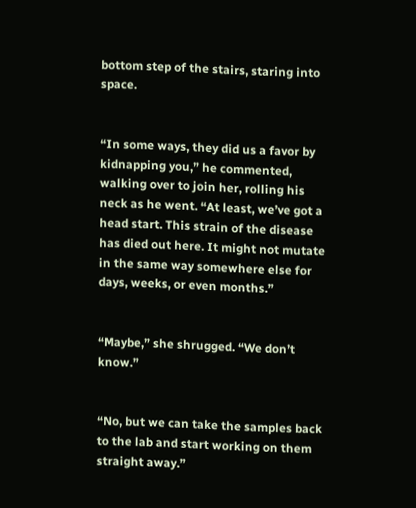bottom step of the stairs, staring into space.


“In some ways, they did us a favor by kidnapping you,” he commented, walking over to join her, rolling his neck as he went. “At least, we’ve got a head start. This strain of the disease has died out here. It might not mutate in the same way somewhere else for days, weeks, or even months.”


“Maybe,” she shrugged. “We don’t know.”


“No, but we can take the samples back to the lab and start working on them straight away.”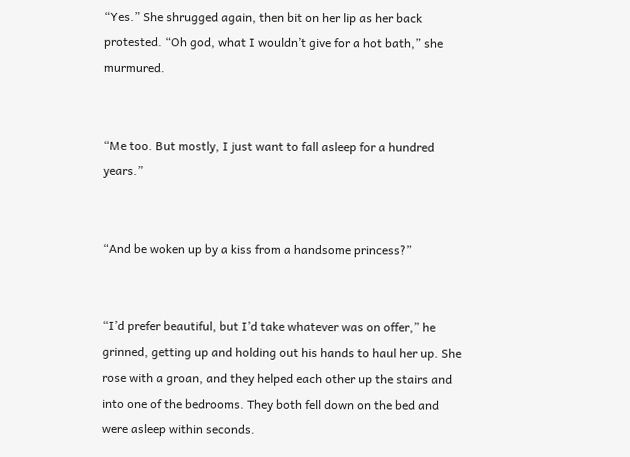“Yes.” She shrugged again, then bit on her lip as her back protested. “Oh god, what I wouldn’t give for a hot bath,” she murmured.


“Me too. But mostly, I just want to fall asleep for a hundred years.”


“And be woken up by a kiss from a handsome princess?”


“I’d prefer beautiful, but I’d take whatever was on offer,” he grinned, getting up and holding out his hands to haul her up. She rose with a groan, and they helped each other up the stairs and into one of the bedrooms. They both fell down on the bed and were asleep within seconds.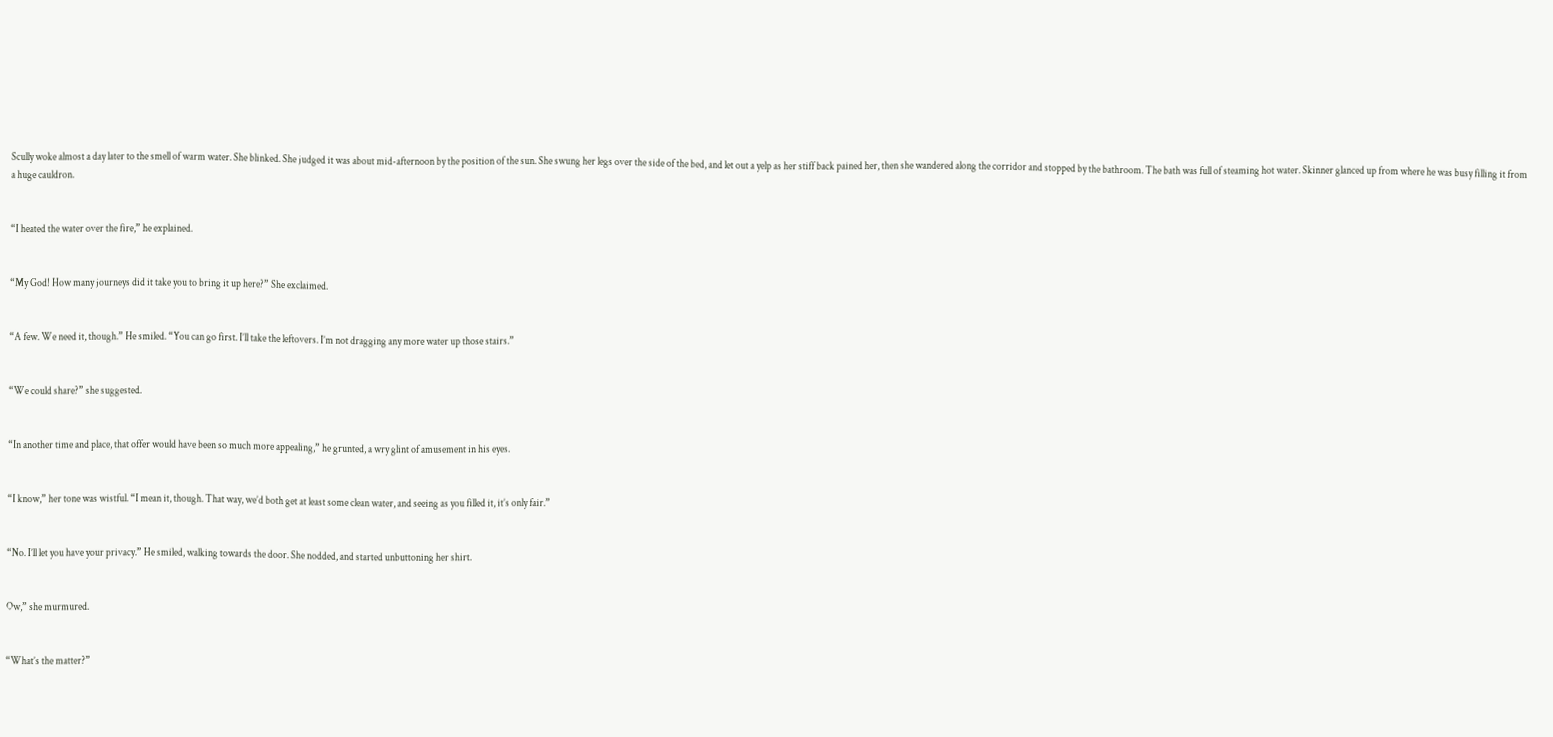Scully woke almost a day later to the smell of warm water. She blinked. She judged it was about mid-afternoon by the position of the sun. She swung her legs over the side of the bed, and let out a yelp as her stiff back pained her, then she wandered along the corridor and stopped by the bathroom. The bath was full of steaming hot water. Skinner glanced up from where he was busy filling it from a huge cauldron.


“I heated the water over the fire,” he explained.


“My God! How many journeys did it take you to bring it up here?” She exclaimed.


“A few. We need it, though.” He smiled. “You can go first. I’ll take the leftovers. I’m not dragging any more water up those stairs.”


“We could share?” she suggested.


“In another time and place, that offer would have been so much more appealing,” he grunted, a wry glint of amusement in his eyes.


“I know,” her tone was wistful. “I mean it, though. That way, we’d both get at least some clean water, and seeing as you filled it, it’s only fair.”


“No. I’ll let you have your privacy.” He smiled, walking towards the door. She nodded, and started unbuttoning her shirt.


Ow,” she murmured.


“What’s the matter?”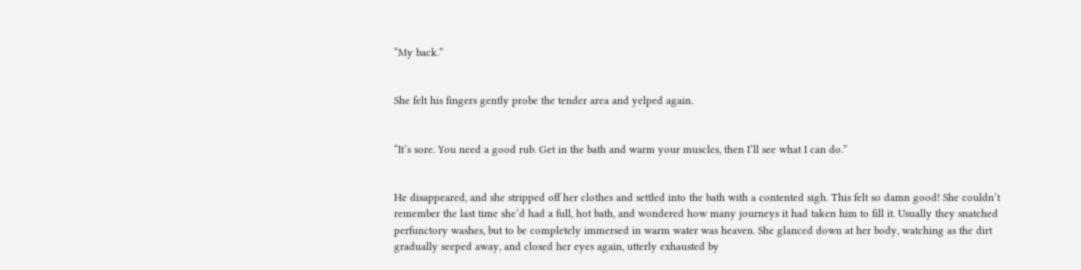“My back.”


She felt his fingers gently probe the tender area and yelped again.


“It’s sore. You need a good rub. Get in the bath and warm your muscles, then I’ll see what I can do.”


He disappeared, and she stripped off her clothes and settled into the bath with a contented sigh. This felt so damn good! She couldn’t remember the last time she’d had a full, hot bath, and wondered how many journeys it had taken him to fill it. Usually they snatched perfunctory washes, but to be completely immersed in warm water was heaven. She glanced down at her body, watching as the dirt gradually seeped away, and closed her eyes again, utterly exhausted by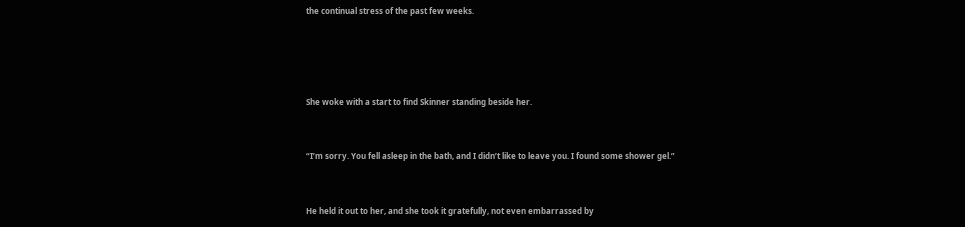the continual stress of the past few weeks.




She woke with a start to find Skinner standing beside her.


“I’m sorry. You fell asleep in the bath, and I didn’t like to leave you. I found some shower gel.”


He held it out to her, and she took it gratefully, not even embarrassed by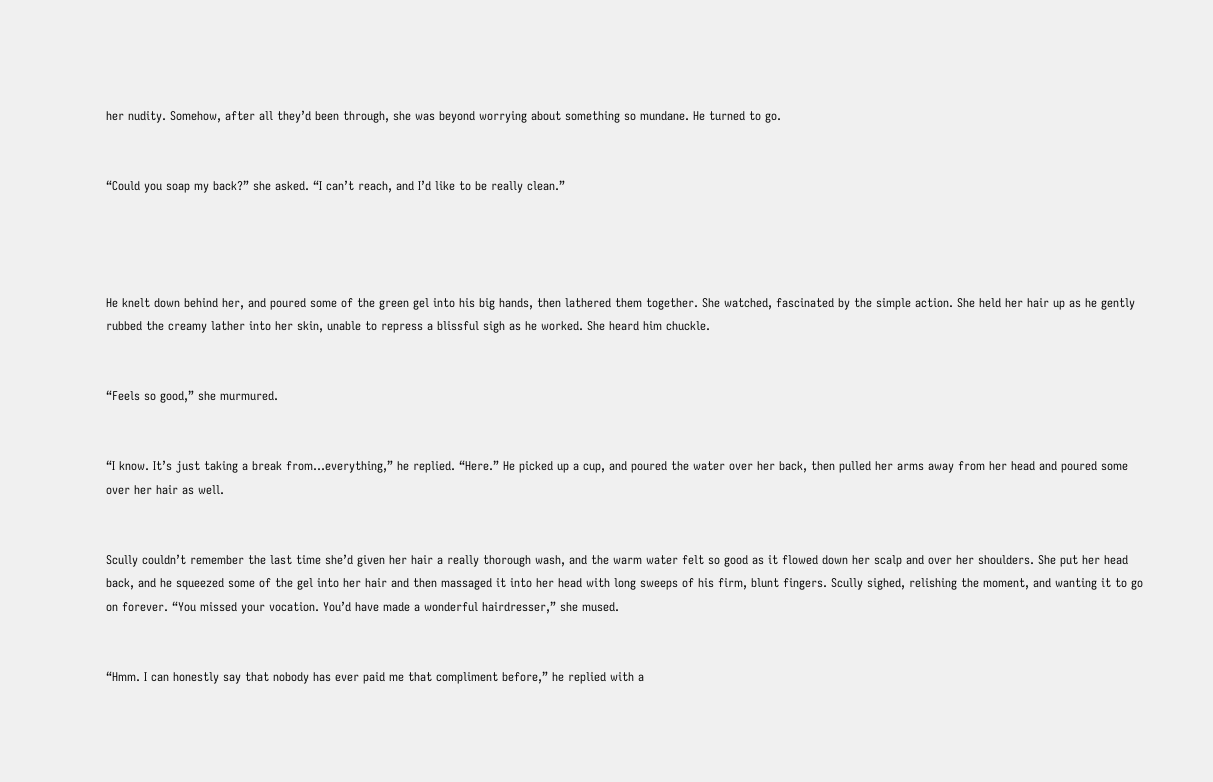her nudity. Somehow, after all they’d been through, she was beyond worrying about something so mundane. He turned to go.


“Could you soap my back?” she asked. “I can’t reach, and I’d like to be really clean.”




He knelt down behind her, and poured some of the green gel into his big hands, then lathered them together. She watched, fascinated by the simple action. She held her hair up as he gently rubbed the creamy lather into her skin, unable to repress a blissful sigh as he worked. She heard him chuckle.


“Feels so good,” she murmured.


“I know. It’s just taking a break from…everything,” he replied. “Here.” He picked up a cup, and poured the water over her back, then pulled her arms away from her head and poured some over her hair as well.


Scully couldn’t remember the last time she’d given her hair a really thorough wash, and the warm water felt so good as it flowed down her scalp and over her shoulders. She put her head back, and he squeezed some of the gel into her hair and then massaged it into her head with long sweeps of his firm, blunt fingers. Scully sighed, relishing the moment, and wanting it to go on forever. “You missed your vocation. You’d have made a wonderful hairdresser,” she mused.


“Hmm. I can honestly say that nobody has ever paid me that compliment before,” he replied with a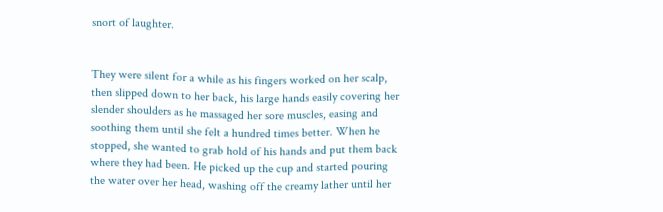snort of laughter.


They were silent for a while as his fingers worked on her scalp, then slipped down to her back, his large hands easily covering her slender shoulders as he massaged her sore muscles, easing and soothing them until she felt a hundred times better. When he stopped, she wanted to grab hold of his hands and put them back where they had been. He picked up the cup and started pouring the water over her head, washing off the creamy lather until her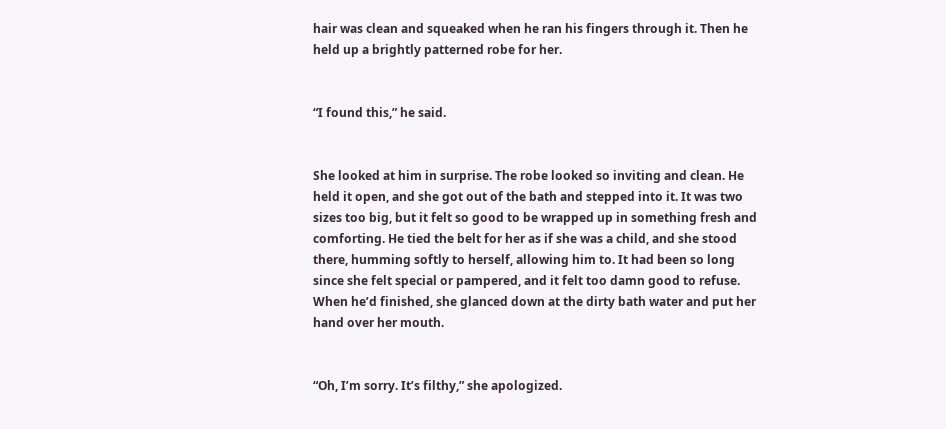hair was clean and squeaked when he ran his fingers through it. Then he held up a brightly patterned robe for her.


“I found this,” he said.


She looked at him in surprise. The robe looked so inviting and clean. He held it open, and she got out of the bath and stepped into it. It was two sizes too big, but it felt so good to be wrapped up in something fresh and comforting. He tied the belt for her as if she was a child, and she stood there, humming softly to herself, allowing him to. It had been so long since she felt special or pampered, and it felt too damn good to refuse. When he’d finished, she glanced down at the dirty bath water and put her hand over her mouth.


“Oh, I’m sorry. It’s filthy,” she apologized.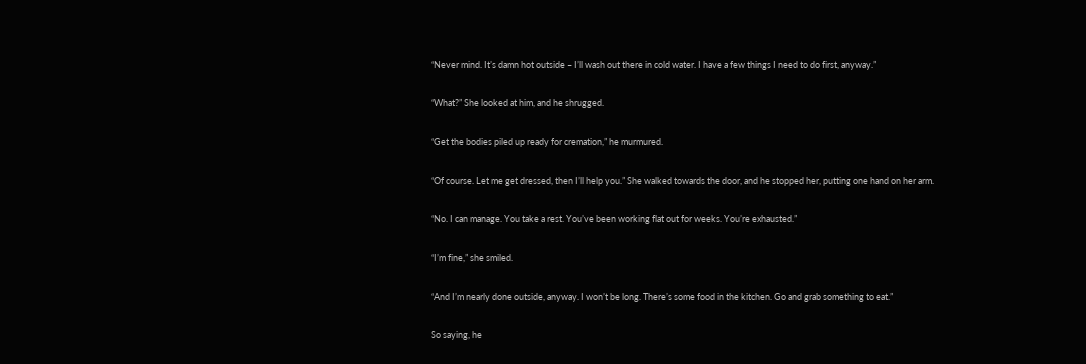“Never mind. It’s damn hot outside – I’ll wash out there in cold water. I have a few things I need to do first, anyway.”


“What?” She looked at him, and he shrugged.


“Get the bodies piled up ready for cremation,” he murmured.


“Of course. Let me get dressed, then I’ll help you.” She walked towards the door, and he stopped her, putting one hand on her arm.


“No. I can manage. You take a rest. You’ve been working flat out for weeks. You’re exhausted.”


“I’m fine,” she smiled.


“And I’m nearly done outside, anyway. I won’t be long. There’s some food in the kitchen. Go and grab something to eat.”


So saying, he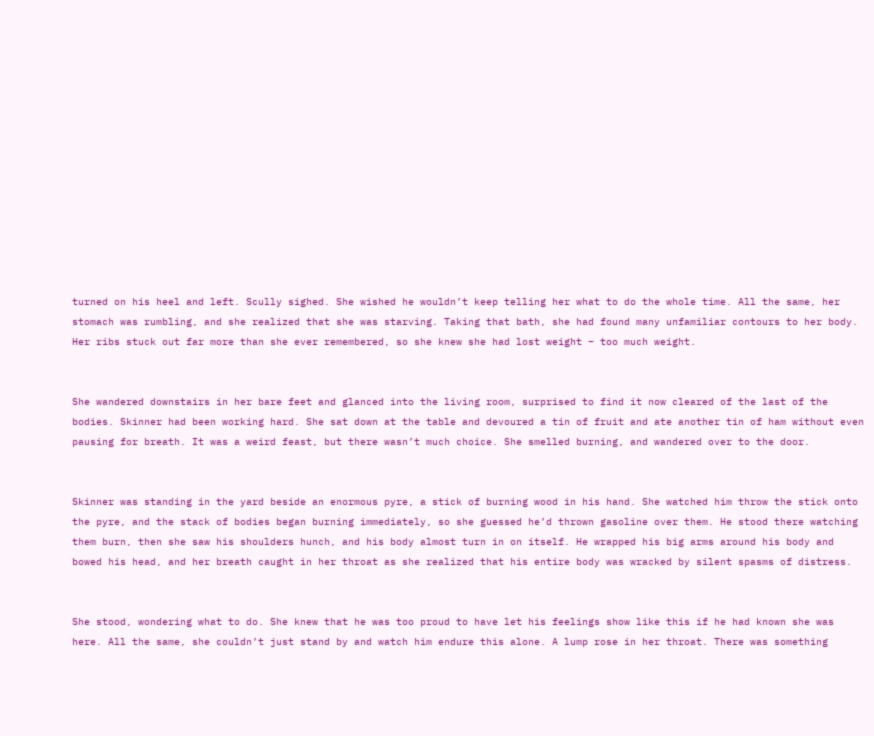turned on his heel and left. Scully sighed. She wished he wouldn’t keep telling her what to do the whole time. All the same, her stomach was rumbling, and she realized that she was starving. Taking that bath, she had found many unfamiliar contours to her body. Her ribs stuck out far more than she ever remembered, so she knew she had lost weight – too much weight.


She wandered downstairs in her bare feet and glanced into the living room, surprised to find it now cleared of the last of the bodies. Skinner had been working hard. She sat down at the table and devoured a tin of fruit and ate another tin of ham without even pausing for breath. It was a weird feast, but there wasn’t much choice. She smelled burning, and wandered over to the door.


Skinner was standing in the yard beside an enormous pyre, a stick of burning wood in his hand. She watched him throw the stick onto the pyre, and the stack of bodies began burning immediately, so she guessed he’d thrown gasoline over them. He stood there watching them burn, then she saw his shoulders hunch, and his body almost turn in on itself. He wrapped his big arms around his body and bowed his head, and her breath caught in her throat as she realized that his entire body was wracked by silent spasms of distress.


She stood, wondering what to do. She knew that he was too proud to have let his feelings show like this if he had known she was here. All the same, she couldn’t just stand by and watch him endure this alone. A lump rose in her throat. There was something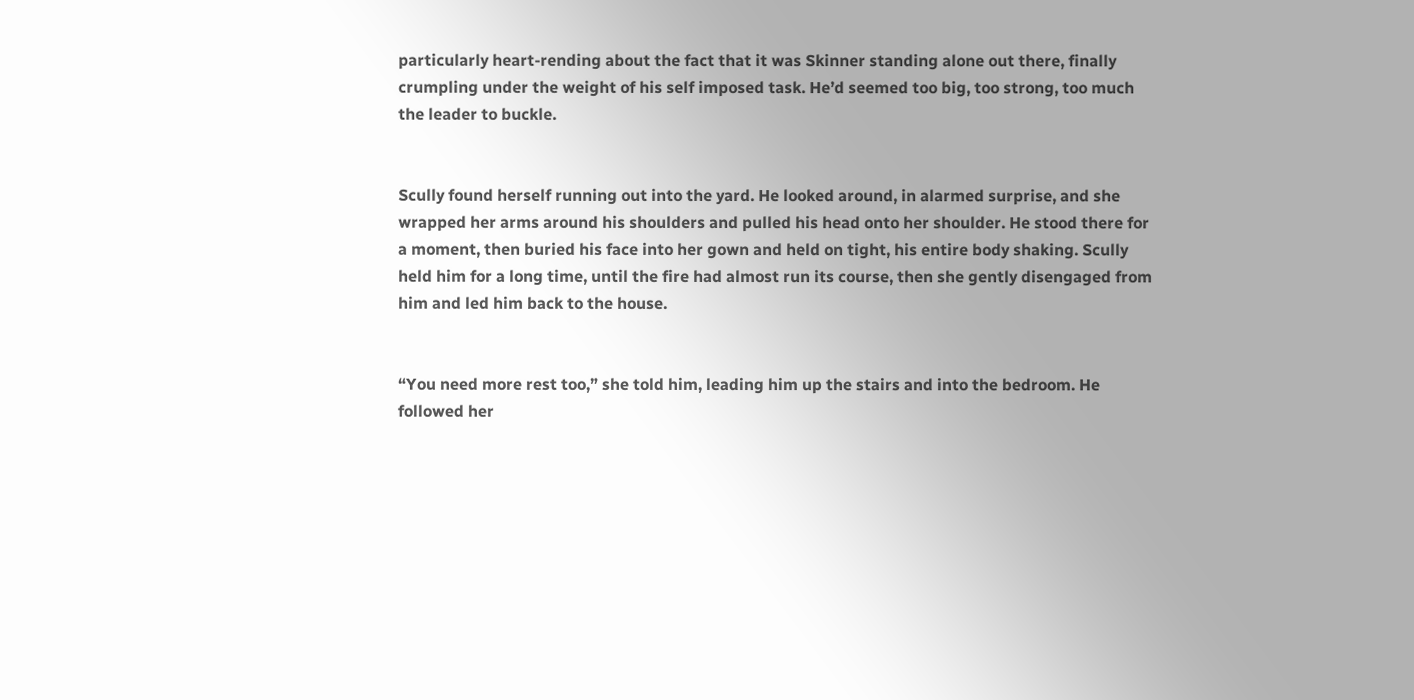particularly heart-rending about the fact that it was Skinner standing alone out there, finally crumpling under the weight of his self imposed task. He’d seemed too big, too strong, too much the leader to buckle.


Scully found herself running out into the yard. He looked around, in alarmed surprise, and she wrapped her arms around his shoulders and pulled his head onto her shoulder. He stood there for a moment, then buried his face into her gown and held on tight, his entire body shaking. Scully held him for a long time, until the fire had almost run its course, then she gently disengaged from him and led him back to the house.


“You need more rest too,” she told him, leading him up the stairs and into the bedroom. He followed her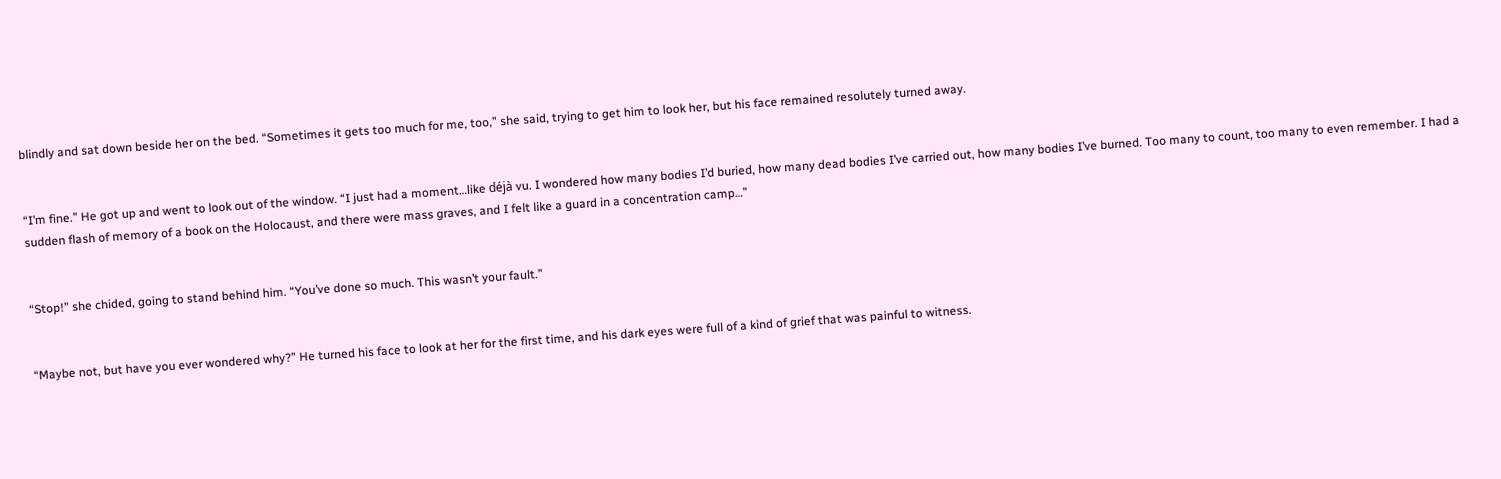blindly and sat down beside her on the bed. “Sometimes it gets too much for me, too,” she said, trying to get him to look her, but his face remained resolutely turned away.


“I’m fine.” He got up and went to look out of the window. “I just had a moment…like déjà vu. I wondered how many bodies I’d buried, how many dead bodies I’ve carried out, how many bodies I’ve burned. Too many to count, too many to even remember. I had a sudden flash of memory of a book on the Holocaust, and there were mass graves, and I felt like a guard in a concentration camp…”


“Stop!” she chided, going to stand behind him. “You’ve done so much. This wasn’t your fault.”


“Maybe not, but have you ever wondered why?” He turned his face to look at her for the first time, and his dark eyes were full of a kind of grief that was painful to witness.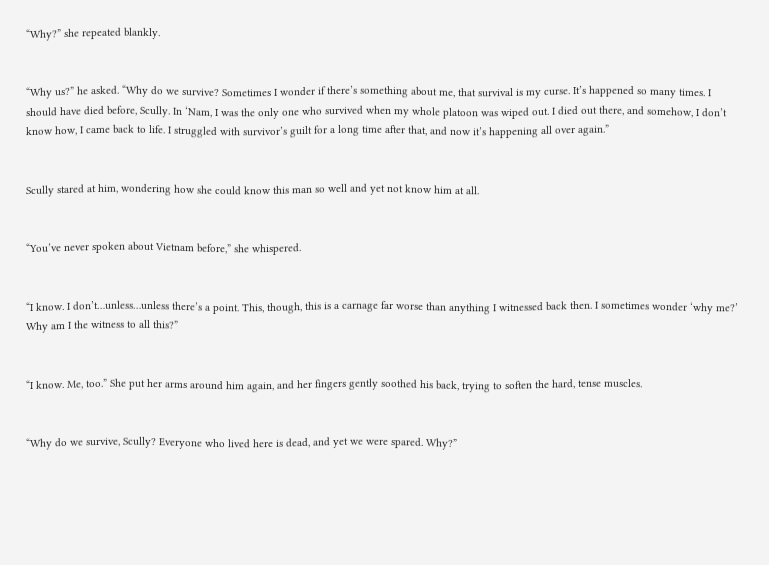“Why?” she repeated blankly.


“Why us?” he asked. “Why do we survive? Sometimes I wonder if there’s something about me, that survival is my curse. It’s happened so many times. I should have died before, Scully. In ‘Nam, I was the only one who survived when my whole platoon was wiped out. I died out there, and somehow, I don’t know how, I came back to life. I struggled with survivor’s guilt for a long time after that, and now it’s happening all over again.”


Scully stared at him, wondering how she could know this man so well and yet not know him at all.


“You’ve never spoken about Vietnam before,” she whispered.


“I know. I don’t…unless…unless there’s a point. This, though, this is a carnage far worse than anything I witnessed back then. I sometimes wonder ‘why me?’ Why am I the witness to all this?”


“I know. Me, too.” She put her arms around him again, and her fingers gently soothed his back, trying to soften the hard, tense muscles.


“Why do we survive, Scully? Everyone who lived here is dead, and yet we were spared. Why?”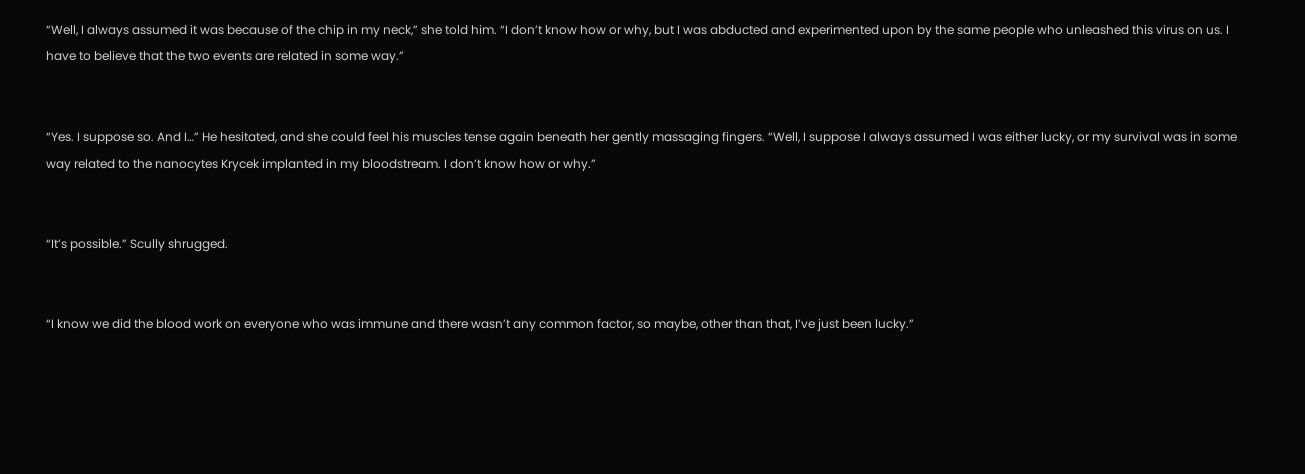“Well, I always assumed it was because of the chip in my neck,” she told him. “I don’t know how or why, but I was abducted and experimented upon by the same people who unleashed this virus on us. I have to believe that the two events are related in some way.”


“Yes. I suppose so. And I…” He hesitated, and she could feel his muscles tense again beneath her gently massaging fingers. “Well, I suppose I always assumed I was either lucky, or my survival was in some way related to the nanocytes Krycek implanted in my bloodstream. I don’t know how or why.”


“It’s possible.” Scully shrugged.


“I know we did the blood work on everyone who was immune and there wasn’t any common factor, so maybe, other than that, I’ve just been lucky.”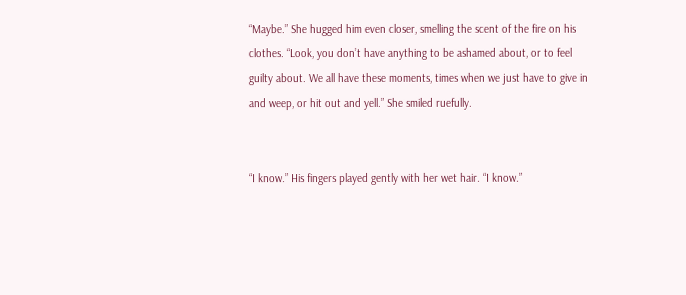“Maybe.” She hugged him even closer, smelling the scent of the fire on his clothes. “Look, you don’t have anything to be ashamed about, or to feel guilty about. We all have these moments, times when we just have to give in and weep, or hit out and yell.” She smiled ruefully.


“I know.” His fingers played gently with her wet hair. “I know.”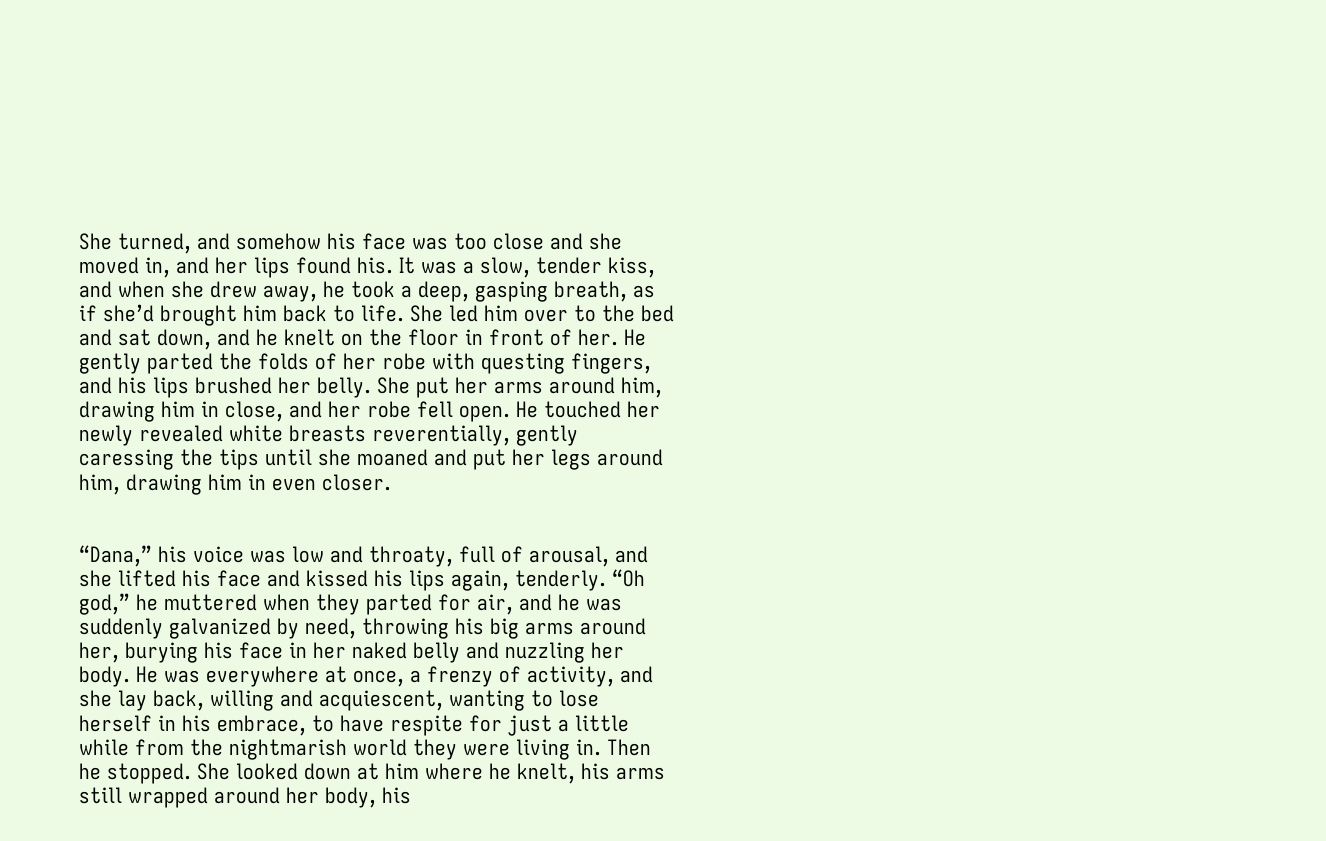She turned, and somehow his face was too close and she moved in, and her lips found his. It was a slow, tender kiss, and when she drew away, he took a deep, gasping breath, as if she’d brought him back to life. She led him over to the bed and sat down, and he knelt on the floor in front of her. He gently parted the folds of her robe with questing fingers, and his lips brushed her belly. She put her arms around him, drawing him in close, and her robe fell open. He touched her newly revealed white breasts reverentially, gently caressing the tips until she moaned and put her legs around him, drawing him in even closer.


“Dana,” his voice was low and throaty, full of arousal, and she lifted his face and kissed his lips again, tenderly. “Oh god,” he muttered when they parted for air, and he was suddenly galvanized by need, throwing his big arms around her, burying his face in her naked belly and nuzzling her body. He was everywhere at once, a frenzy of activity, and she lay back, willing and acquiescent, wanting to lose herself in his embrace, to have respite for just a little while from the nightmarish world they were living in. Then he stopped. She looked down at him where he knelt, his arms still wrapped around her body, his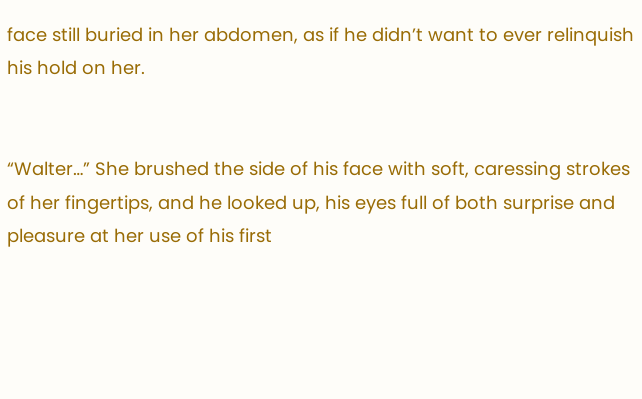face still buried in her abdomen, as if he didn’t want to ever relinquish his hold on her.


“Walter…” She brushed the side of his face with soft, caressing strokes of her fingertips, and he looked up, his eyes full of both surprise and pleasure at her use of his first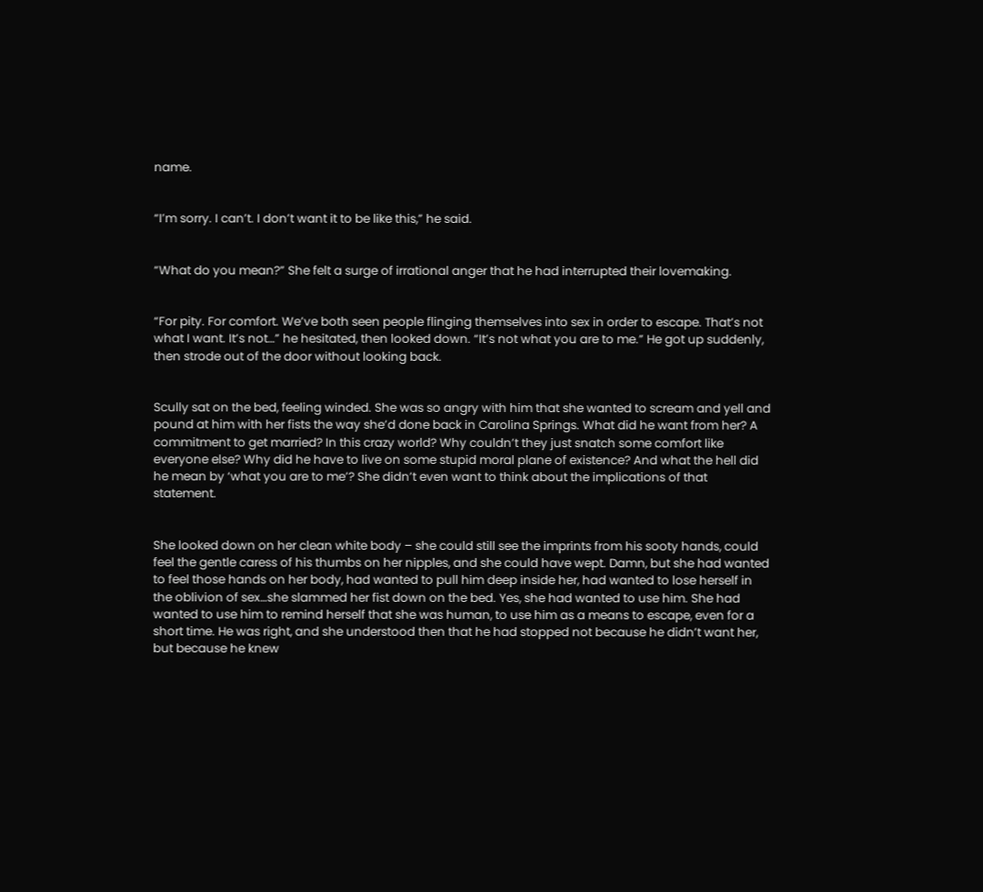name.


“I’m sorry. I can’t. I don’t want it to be like this,” he said.


“What do you mean?” She felt a surge of irrational anger that he had interrupted their lovemaking.


“For pity. For comfort. We’ve both seen people flinging themselves into sex in order to escape. That’s not what I want. It’s not…” he hesitated, then looked down. “It’s not what you are to me.” He got up suddenly, then strode out of the door without looking back.


Scully sat on the bed, feeling winded. She was so angry with him that she wanted to scream and yell and pound at him with her fists the way she’d done back in Carolina Springs. What did he want from her? A commitment to get married? In this crazy world? Why couldn’t they just snatch some comfort like everyone else? Why did he have to live on some stupid moral plane of existence? And what the hell did he mean by ‘what you are to me’? She didn’t even want to think about the implications of that statement.


She looked down on her clean white body – she could still see the imprints from his sooty hands, could feel the gentle caress of his thumbs on her nipples, and she could have wept. Damn, but she had wanted to feel those hands on her body, had wanted to pull him deep inside her, had wanted to lose herself in the oblivion of sex…she slammed her fist down on the bed. Yes, she had wanted to use him. She had wanted to use him to remind herself that she was human, to use him as a means to escape, even for a short time. He was right, and she understood then that he had stopped not because he didn’t want her, but because he knew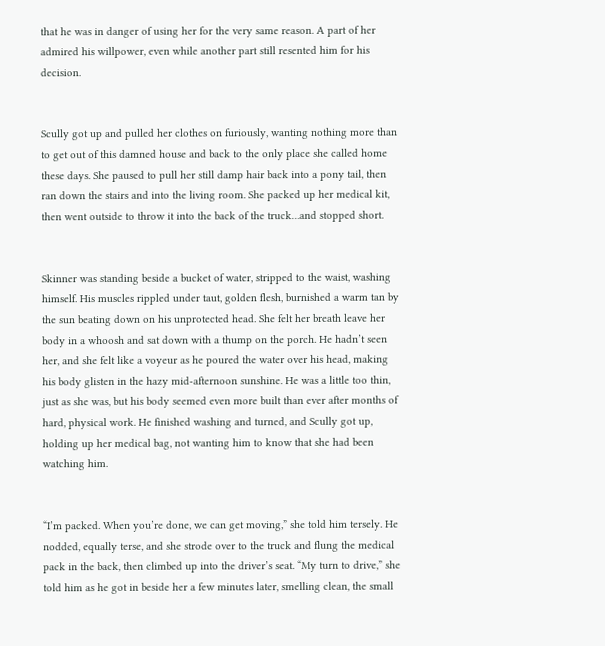that he was in danger of using her for the very same reason. A part of her admired his willpower, even while another part still resented him for his decision.


Scully got up and pulled her clothes on furiously, wanting nothing more than to get out of this damned house and back to the only place she called home these days. She paused to pull her still damp hair back into a pony tail, then ran down the stairs and into the living room. She packed up her medical kit, then went outside to throw it into the back of the truck…and stopped short.


Skinner was standing beside a bucket of water, stripped to the waist, washing himself. His muscles rippled under taut, golden flesh, burnished a warm tan by the sun beating down on his unprotected head. She felt her breath leave her body in a whoosh and sat down with a thump on the porch. He hadn’t seen her, and she felt like a voyeur as he poured the water over his head, making his body glisten in the hazy mid-afternoon sunshine. He was a little too thin, just as she was, but his body seemed even more built than ever after months of hard, physical work. He finished washing and turned, and Scully got up, holding up her medical bag, not wanting him to know that she had been watching him.


“I’m packed. When you’re done, we can get moving,” she told him tersely. He nodded, equally terse, and she strode over to the truck and flung the medical pack in the back, then climbed up into the driver’s seat. “My turn to drive,” she told him as he got in beside her a few minutes later, smelling clean, the small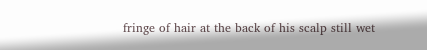fringe of hair at the back of his scalp still wet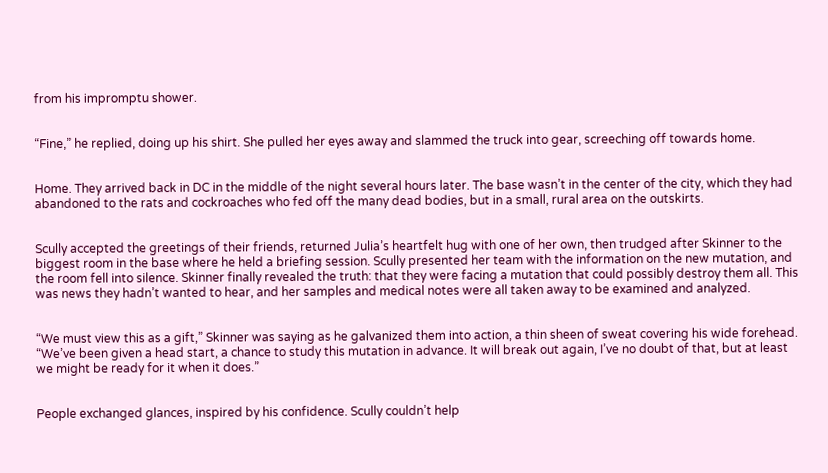from his impromptu shower.


“Fine,” he replied, doing up his shirt. She pulled her eyes away and slammed the truck into gear, screeching off towards home.


Home. They arrived back in DC in the middle of the night several hours later. The base wasn’t in the center of the city, which they had abandoned to the rats and cockroaches who fed off the many dead bodies, but in a small, rural area on the outskirts.


Scully accepted the greetings of their friends, returned Julia’s heartfelt hug with one of her own, then trudged after Skinner to the biggest room in the base where he held a briefing session. Scully presented her team with the information on the new mutation, and the room fell into silence. Skinner finally revealed the truth: that they were facing a mutation that could possibly destroy them all. This was news they hadn’t wanted to hear, and her samples and medical notes were all taken away to be examined and analyzed.


“We must view this as a gift,” Skinner was saying as he galvanized them into action, a thin sheen of sweat covering his wide forehead. “We’ve been given a head start, a chance to study this mutation in advance. It will break out again, I’ve no doubt of that, but at least we might be ready for it when it does.”


People exchanged glances, inspired by his confidence. Scully couldn’t help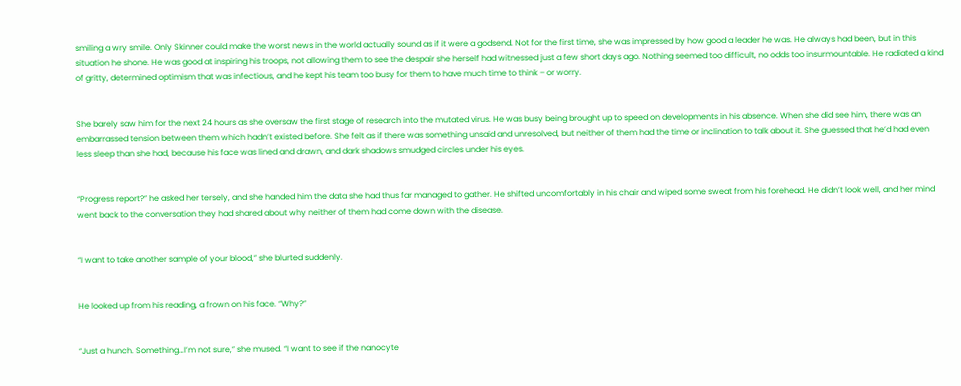smiling a wry smile. Only Skinner could make the worst news in the world actually sound as if it were a godsend. Not for the first time, she was impressed by how good a leader he was. He always had been, but in this situation he shone. He was good at inspiring his troops, not allowing them to see the despair she herself had witnessed just a few short days ago. Nothing seemed too difficult, no odds too insurmountable. He radiated a kind of gritty, determined optimism that was infectious, and he kept his team too busy for them to have much time to think – or worry.


She barely saw him for the next 24 hours as she oversaw the first stage of research into the mutated virus. He was busy being brought up to speed on developments in his absence. When she did see him, there was an embarrassed tension between them which hadn’t existed before. She felt as if there was something unsaid and unresolved, but neither of them had the time or inclination to talk about it. She guessed that he’d had even less sleep than she had, because his face was lined and drawn, and dark shadows smudged circles under his eyes.


“Progress report?” he asked her tersely, and she handed him the data she had thus far managed to gather. He shifted uncomfortably in his chair and wiped some sweat from his forehead. He didn’t look well, and her mind went back to the conversation they had shared about why neither of them had come down with the disease.


“I want to take another sample of your blood,” she blurted suddenly.


He looked up from his reading, a frown on his face. “Why?”


“Just a hunch. Something…I’m not sure,” she mused. “I want to see if the nanocyte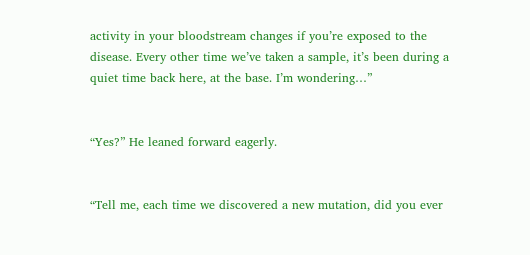activity in your bloodstream changes if you’re exposed to the disease. Every other time we’ve taken a sample, it’s been during a quiet time back here, at the base. I’m wondering…”


“Yes?” He leaned forward eagerly.


“Tell me, each time we discovered a new mutation, did you ever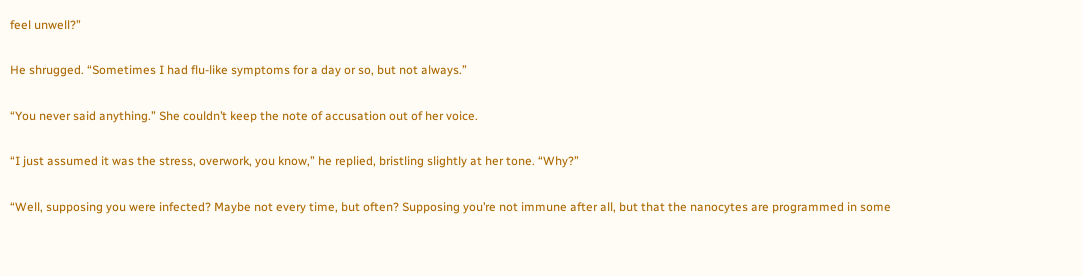feel unwell?”


He shrugged. “Sometimes I had flu-like symptoms for a day or so, but not always.”


“You never said anything.” She couldn’t keep the note of accusation out of her voice.


“I just assumed it was the stress, overwork, you know,” he replied, bristling slightly at her tone. “Why?”


“Well, supposing you were infected? Maybe not every time, but often? Supposing you’re not immune after all, but that the nanocytes are programmed in some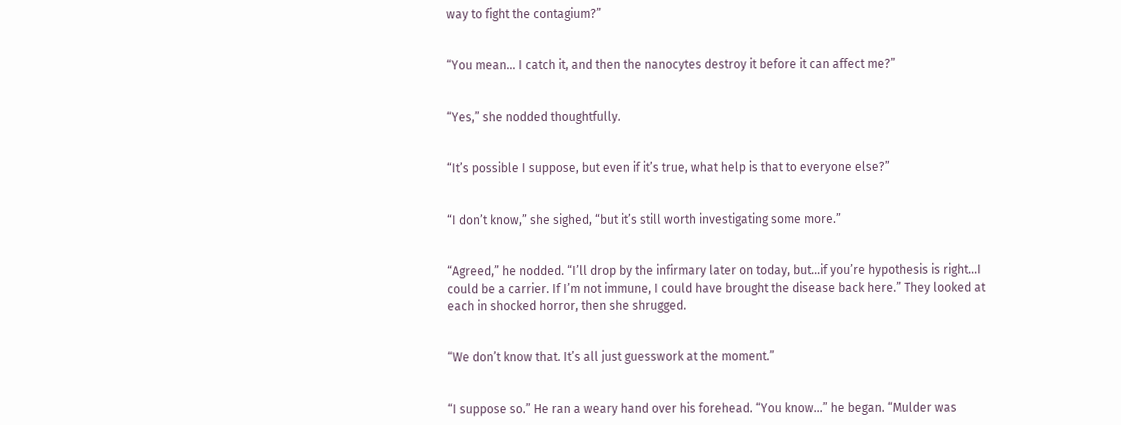way to fight the contagium?”


“You mean… I catch it, and then the nanocytes destroy it before it can affect me?”


“Yes,” she nodded thoughtfully.


“It’s possible I suppose, but even if it’s true, what help is that to everyone else?”


“I don’t know,” she sighed, “but it’s still worth investigating some more.”


“Agreed,” he nodded. “I’ll drop by the infirmary later on today, but…if you’re hypothesis is right…I could be a carrier. If I’m not immune, I could have brought the disease back here.” They looked at each in shocked horror, then she shrugged.


“We don’t know that. It’s all just guesswork at the moment.”


“I suppose so.” He ran a weary hand over his forehead. “You know…” he began. “Mulder was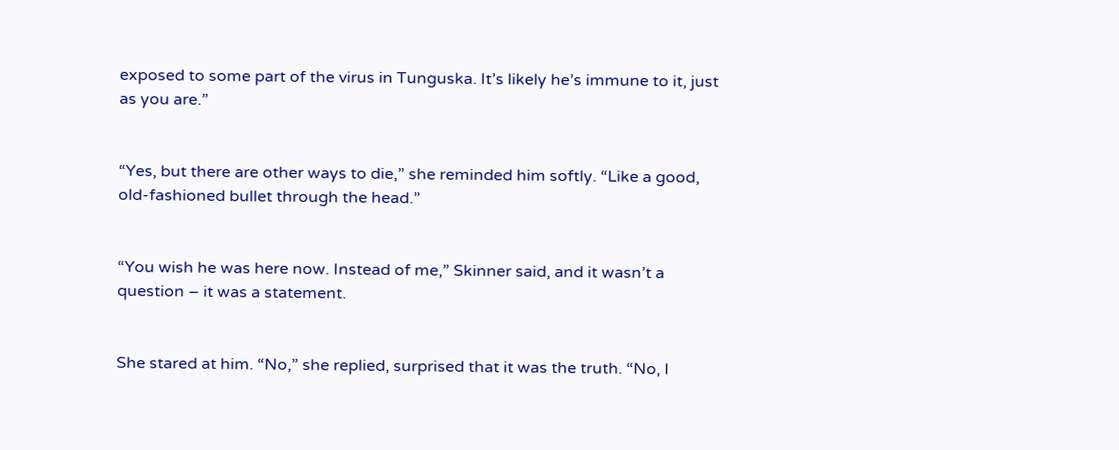exposed to some part of the virus in Tunguska. It’s likely he’s immune to it, just as you are.”


“Yes, but there are other ways to die,” she reminded him softly. “Like a good, old-fashioned bullet through the head.”


“You wish he was here now. Instead of me,” Skinner said, and it wasn’t a question – it was a statement.


She stared at him. “No,” she replied, surprised that it was the truth. “No, I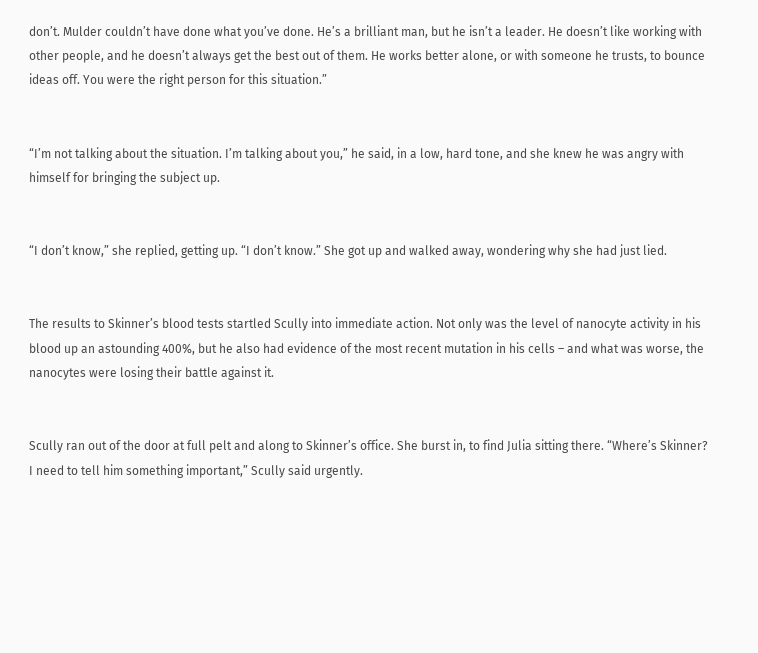don’t. Mulder couldn’t have done what you’ve done. He’s a brilliant man, but he isn’t a leader. He doesn’t like working with other people, and he doesn’t always get the best out of them. He works better alone, or with someone he trusts, to bounce ideas off. You were the right person for this situation.”


“I’m not talking about the situation. I’m talking about you,” he said, in a low, hard tone, and she knew he was angry with himself for bringing the subject up.


“I don’t know,” she replied, getting up. “I don’t know.” She got up and walked away, wondering why she had just lied.


The results to Skinner’s blood tests startled Scully into immediate action. Not only was the level of nanocyte activity in his blood up an astounding 400%, but he also had evidence of the most recent mutation in his cells – and what was worse, the nanocytes were losing their battle against it.


Scully ran out of the door at full pelt and along to Skinner’s office. She burst in, to find Julia sitting there. “Where’s Skinner? I need to tell him something important,” Scully said urgently.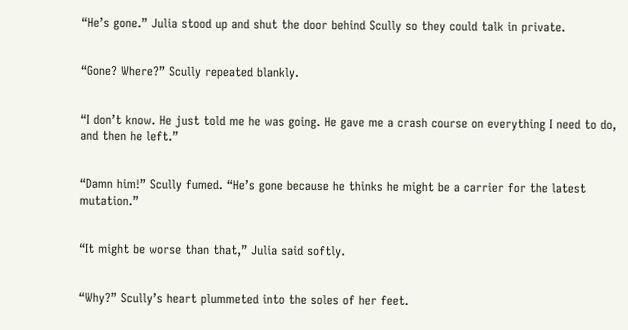“He’s gone.” Julia stood up and shut the door behind Scully so they could talk in private.


“Gone? Where?” Scully repeated blankly.


“I don’t know. He just told me he was going. He gave me a crash course on everything I need to do, and then he left.”


“Damn him!” Scully fumed. “He’s gone because he thinks he might be a carrier for the latest mutation.”


“It might be worse than that,” Julia said softly.


“Why?” Scully’s heart plummeted into the soles of her feet.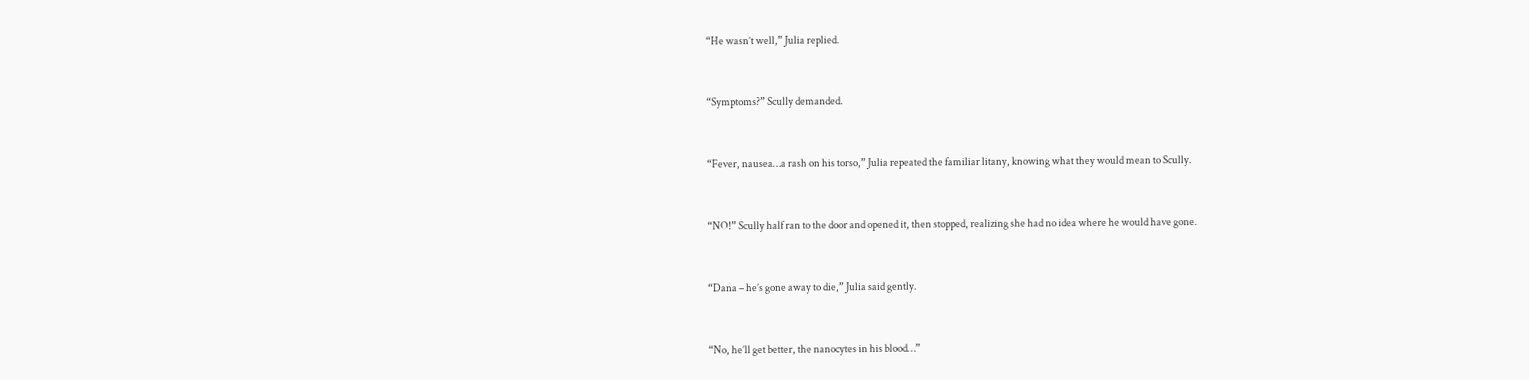“He wasn’t well,” Julia replied.


“Symptoms?” Scully demanded.


“Fever, nausea…a rash on his torso,” Julia repeated the familiar litany, knowing what they would mean to Scully.


“NO!” Scully half ran to the door and opened it, then stopped, realizing she had no idea where he would have gone.


“Dana – he’s gone away to die,” Julia said gently.


“No, he’ll get better, the nanocytes in his blood…”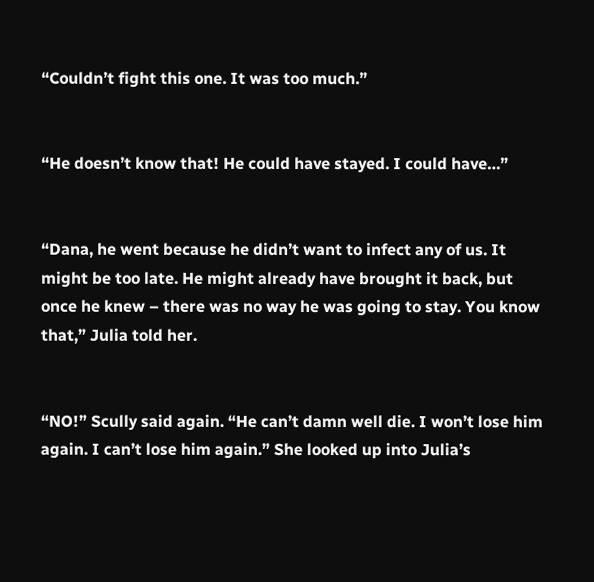“Couldn’t fight this one. It was too much.”


“He doesn’t know that! He could have stayed. I could have…”


“Dana, he went because he didn’t want to infect any of us. It might be too late. He might already have brought it back, but once he knew – there was no way he was going to stay. You know that,” Julia told her.


“NO!” Scully said again. “He can’t damn well die. I won’t lose him again. I can’t lose him again.” She looked up into Julia’s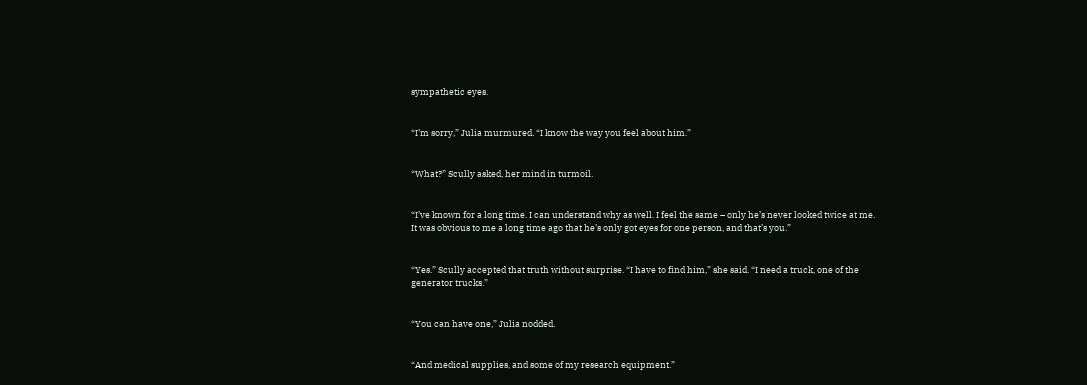sympathetic eyes.


“I’m sorry,” Julia murmured. “I know the way you feel about him.”


“What?” Scully asked, her mind in turmoil.


“I’ve known for a long time. I can understand why as well. I feel the same – only he’s never looked twice at me. It was obvious to me a long time ago that he’s only got eyes for one person, and that’s you.”


“Yes.” Scully accepted that truth without surprise. “I have to find him,” she said. “I need a truck, one of the generator trucks.”


“You can have one,” Julia nodded.


“And medical supplies, and some of my research equipment.”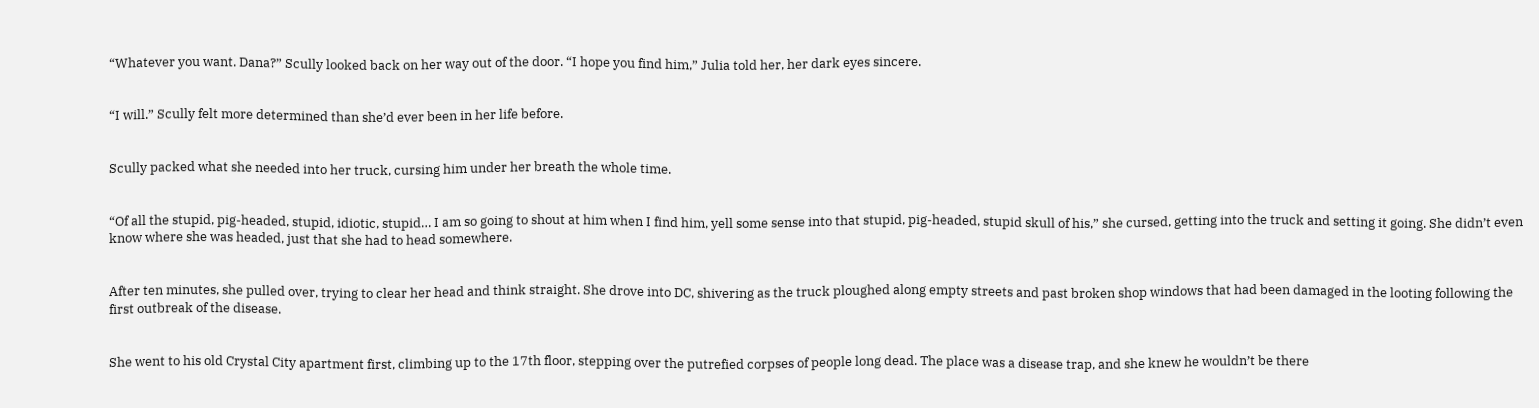“Whatever you want. Dana?” Scully looked back on her way out of the door. “I hope you find him,” Julia told her, her dark eyes sincere.


“I will.” Scully felt more determined than she’d ever been in her life before.


Scully packed what she needed into her truck, cursing him under her breath the whole time.


“Of all the stupid, pig-headed, stupid, idiotic, stupid… I am so going to shout at him when I find him, yell some sense into that stupid, pig-headed, stupid skull of his,” she cursed, getting into the truck and setting it going. She didn’t even know where she was headed, just that she had to head somewhere.


After ten minutes, she pulled over, trying to clear her head and think straight. She drove into DC, shivering as the truck ploughed along empty streets and past broken shop windows that had been damaged in the looting following the first outbreak of the disease.


She went to his old Crystal City apartment first, climbing up to the 17th floor, stepping over the putrefied corpses of people long dead. The place was a disease trap, and she knew he wouldn’t be there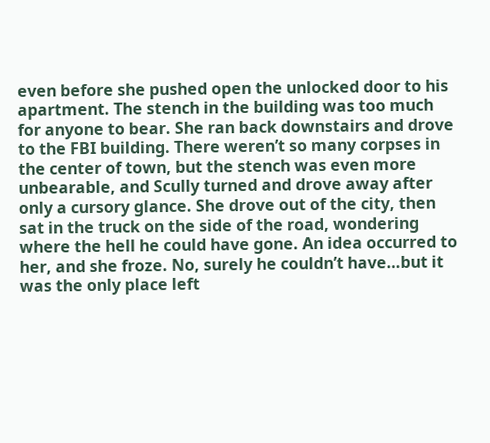even before she pushed open the unlocked door to his apartment. The stench in the building was too much for anyone to bear. She ran back downstairs and drove to the FBI building. There weren’t so many corpses in the center of town, but the stench was even more unbearable, and Scully turned and drove away after only a cursory glance. She drove out of the city, then sat in the truck on the side of the road, wondering where the hell he could have gone. An idea occurred to her, and she froze. No, surely he couldn’t have…but it was the only place left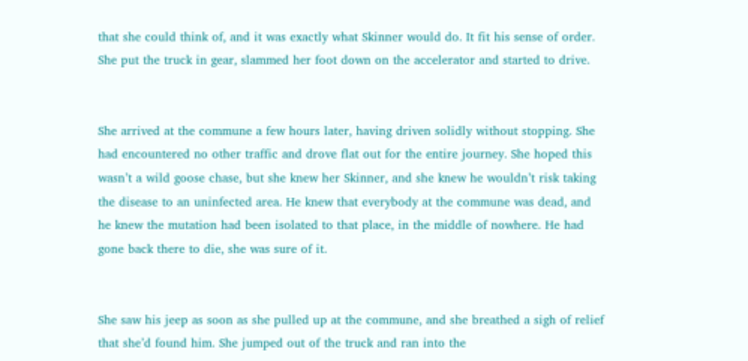that she could think of, and it was exactly what Skinner would do. It fit his sense of order. She put the truck in gear, slammed her foot down on the accelerator and started to drive.


She arrived at the commune a few hours later, having driven solidly without stopping. She had encountered no other traffic and drove flat out for the entire journey. She hoped this wasn’t a wild goose chase, but she knew her Skinner, and she knew he wouldn’t risk taking the disease to an uninfected area. He knew that everybody at the commune was dead, and he knew the mutation had been isolated to that place, in the middle of nowhere. He had gone back there to die, she was sure of it.


She saw his jeep as soon as she pulled up at the commune, and she breathed a sigh of relief that she’d found him. She jumped out of the truck and ran into the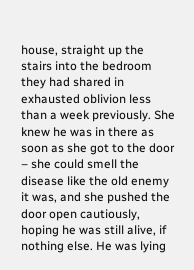house, straight up the stairs into the bedroom they had shared in exhausted oblivion less than a week previously. She knew he was in there as soon as she got to the door – she could smell the disease like the old enemy it was, and she pushed the door open cautiously, hoping he was still alive, if nothing else. He was lying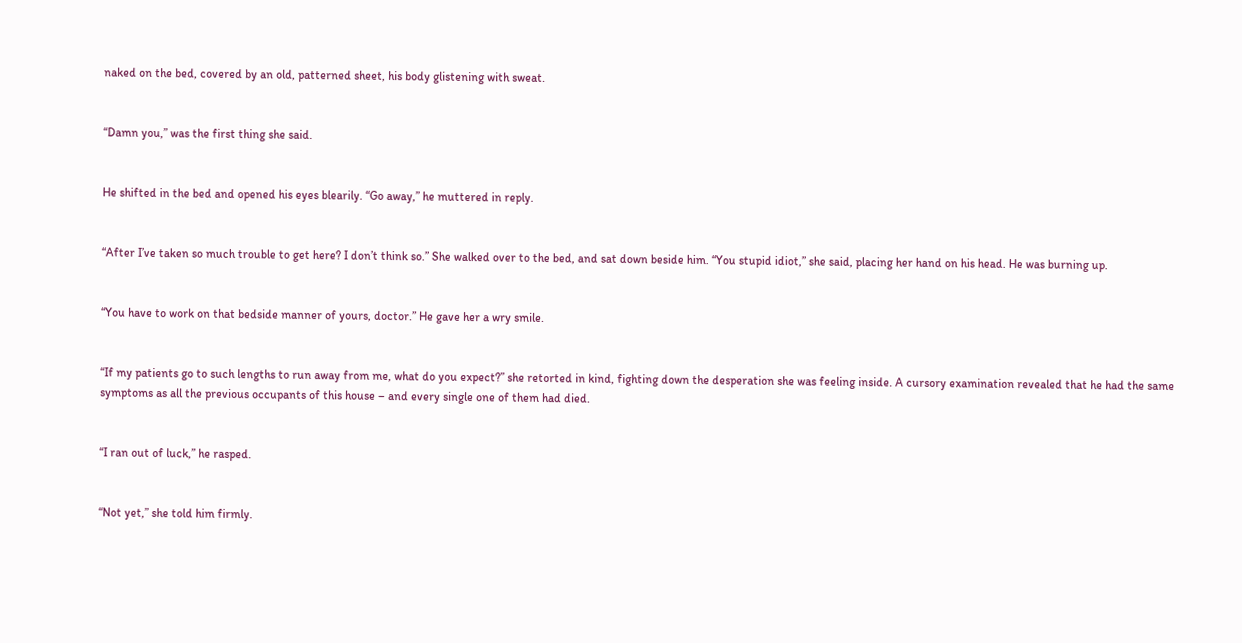naked on the bed, covered by an old, patterned sheet, his body glistening with sweat.


“Damn you,” was the first thing she said.


He shifted in the bed and opened his eyes blearily. “Go away,” he muttered in reply.


“After I’ve taken so much trouble to get here? I don’t think so.” She walked over to the bed, and sat down beside him. “You stupid idiot,” she said, placing her hand on his head. He was burning up.


“You have to work on that bedside manner of yours, doctor.” He gave her a wry smile.


“If my patients go to such lengths to run away from me, what do you expect?” she retorted in kind, fighting down the desperation she was feeling inside. A cursory examination revealed that he had the same symptoms as all the previous occupants of this house – and every single one of them had died.


“I ran out of luck,” he rasped.


“Not yet,” she told him firmly.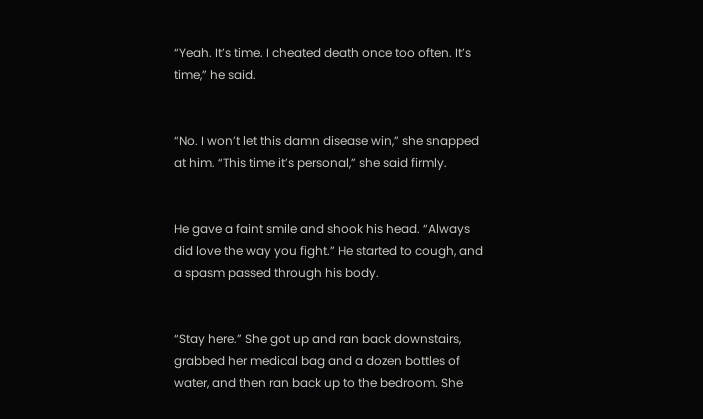“Yeah. It’s time. I cheated death once too often. It’s time,” he said.


“No. I won’t let this damn disease win,” she snapped at him. “This time it’s personal,” she said firmly.


He gave a faint smile and shook his head. “Always did love the way you fight.” He started to cough, and a spasm passed through his body.


“Stay here.” She got up and ran back downstairs, grabbed her medical bag and a dozen bottles of water, and then ran back up to the bedroom. She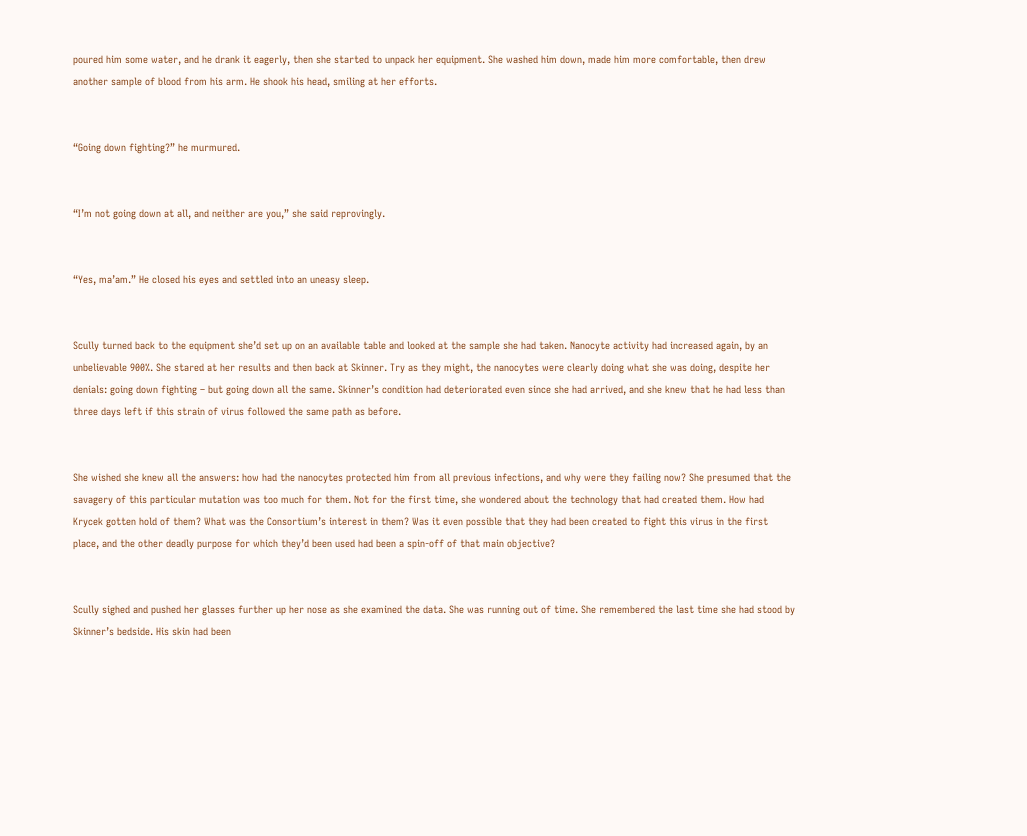poured him some water, and he drank it eagerly, then she started to unpack her equipment. She washed him down, made him more comfortable, then drew another sample of blood from his arm. He shook his head, smiling at her efforts.


“Going down fighting?” he murmured.


“I’m not going down at all, and neither are you,” she said reprovingly.


“Yes, ma’am.” He closed his eyes and settled into an uneasy sleep.


Scully turned back to the equipment she’d set up on an available table and looked at the sample she had taken. Nanocyte activity had increased again, by an unbelievable 900%. She stared at her results and then back at Skinner. Try as they might, the nanocytes were clearly doing what she was doing, despite her denials: going down fighting – but going down all the same. Skinner’s condition had deteriorated even since she had arrived, and she knew that he had less than three days left if this strain of virus followed the same path as before.


She wished she knew all the answers: how had the nanocytes protected him from all previous infections, and why were they failing now? She presumed that the savagery of this particular mutation was too much for them. Not for the first time, she wondered about the technology that had created them. How had Krycek gotten hold of them? What was the Consortium’s interest in them? Was it even possible that they had been created to fight this virus in the first place, and the other deadly purpose for which they’d been used had been a spin-off of that main objective?


Scully sighed and pushed her glasses further up her nose as she examined the data. She was running out of time. She remembered the last time she had stood by Skinner’s bedside. His skin had been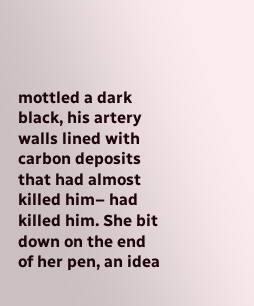mottled a dark black, his artery walls lined with carbon deposits that had almost killed him– had killed him. She bit down on the end of her pen, an idea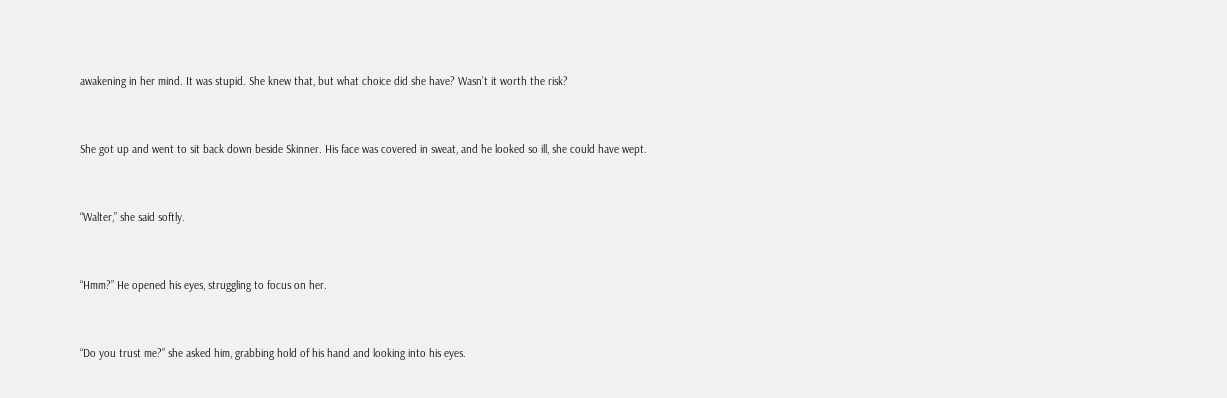awakening in her mind. It was stupid. She knew that, but what choice did she have? Wasn’t it worth the risk?


She got up and went to sit back down beside Skinner. His face was covered in sweat, and he looked so ill, she could have wept.


“Walter,” she said softly.


“Hmm?” He opened his eyes, struggling to focus on her.


“Do you trust me?” she asked him, grabbing hold of his hand and looking into his eyes.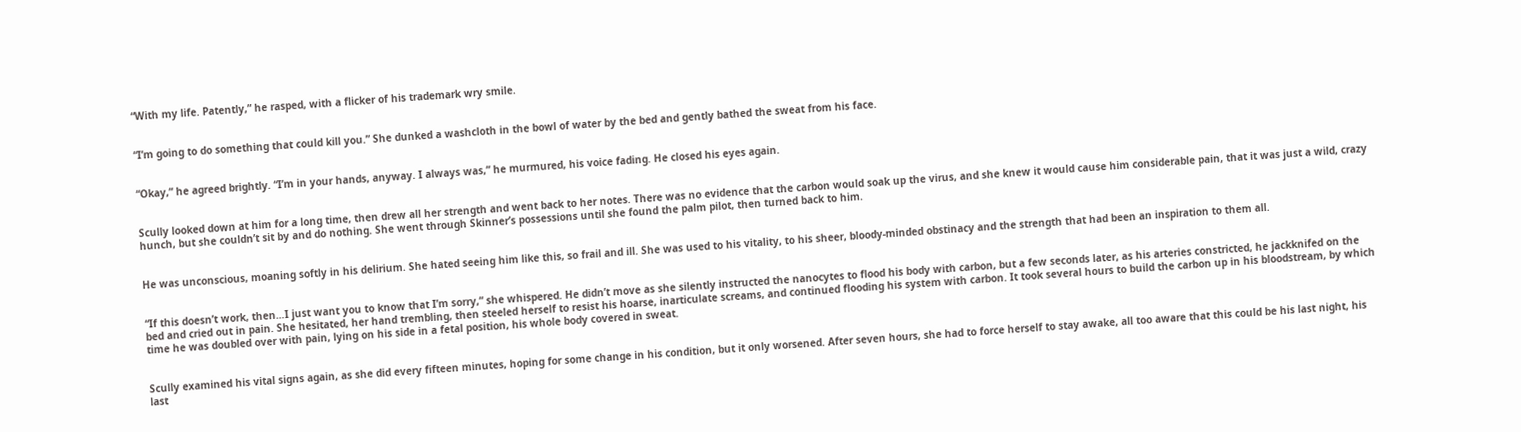“With my life. Patently,” he rasped, with a flicker of his trademark wry smile.


“I’m going to do something that could kill you.” She dunked a washcloth in the bowl of water by the bed and gently bathed the sweat from his face.


“Okay,” he agreed brightly. “I’m in your hands, anyway. I always was,” he murmured, his voice fading. He closed his eyes again.


Scully looked down at him for a long time, then drew all her strength and went back to her notes. There was no evidence that the carbon would soak up the virus, and she knew it would cause him considerable pain, that it was just a wild, crazy hunch, but she couldn’t sit by and do nothing. She went through Skinner’s possessions until she found the palm pilot, then turned back to him.


He was unconscious, moaning softly in his delirium. She hated seeing him like this, so frail and ill. She was used to his vitality, to his sheer, bloody-minded obstinacy and the strength that had been an inspiration to them all.


“If this doesn’t work, then…I just want you to know that I’m sorry,” she whispered. He didn’t move as she silently instructed the nanocytes to flood his body with carbon, but a few seconds later, as his arteries constricted, he jackknifed on the bed and cried out in pain. She hesitated, her hand trembling, then steeled herself to resist his hoarse, inarticulate screams, and continued flooding his system with carbon. It took several hours to build the carbon up in his bloodstream, by which time he was doubled over with pain, lying on his side in a fetal position, his whole body covered in sweat.


Scully examined his vital signs again, as she did every fifteen minutes, hoping for some change in his condition, but it only worsened. After seven hours, she had to force herself to stay awake, all too aware that this could be his last night, his last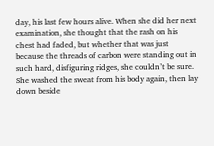day, his last few hours alive. When she did her next examination, she thought that the rash on his chest had faded, but whether that was just because the threads of carbon were standing out in such hard, disfiguring ridges, she couldn’t be sure. She washed the sweat from his body again, then lay down beside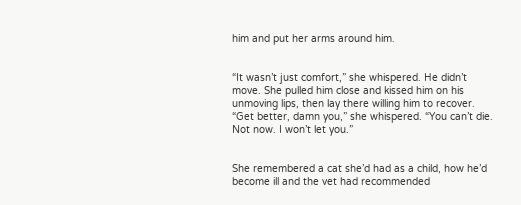him and put her arms around him.


“It wasn’t just comfort,” she whispered. He didn’t move. She pulled him close and kissed him on his unmoving lips, then lay there willing him to recover. “Get better, damn you,” she whispered. “You can’t die. Not now. I won’t let you.”


She remembered a cat she’d had as a child, how he’d become ill and the vet had recommended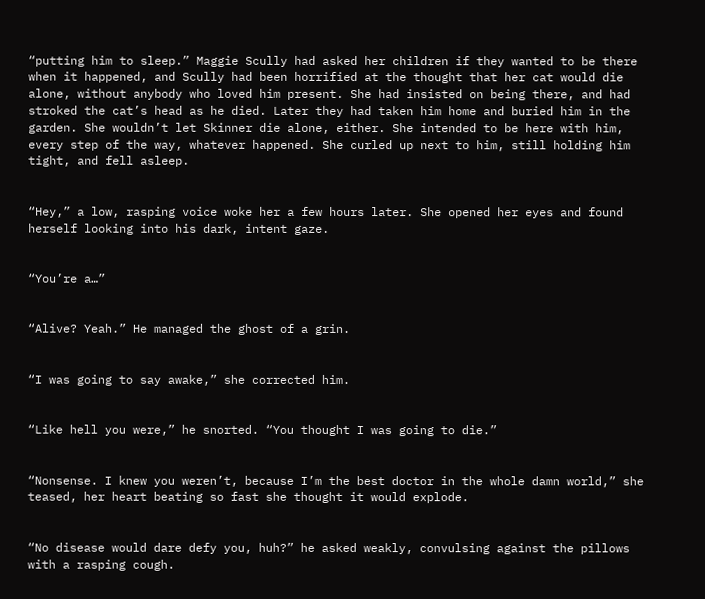“putting him to sleep.” Maggie Scully had asked her children if they wanted to be there when it happened, and Scully had been horrified at the thought that her cat would die alone, without anybody who loved him present. She had insisted on being there, and had stroked the cat’s head as he died. Later they had taken him home and buried him in the garden. She wouldn’t let Skinner die alone, either. She intended to be here with him, every step of the way, whatever happened. She curled up next to him, still holding him tight, and fell asleep.


“Hey,” a low, rasping voice woke her a few hours later. She opened her eyes and found herself looking into his dark, intent gaze.


“You’re a…”


“Alive? Yeah.” He managed the ghost of a grin.


“I was going to say awake,” she corrected him.


“Like hell you were,” he snorted. “You thought I was going to die.”


“Nonsense. I knew you weren’t, because I’m the best doctor in the whole damn world,” she teased, her heart beating so fast she thought it would explode.


“No disease would dare defy you, huh?” he asked weakly, convulsing against the pillows with a rasping cough.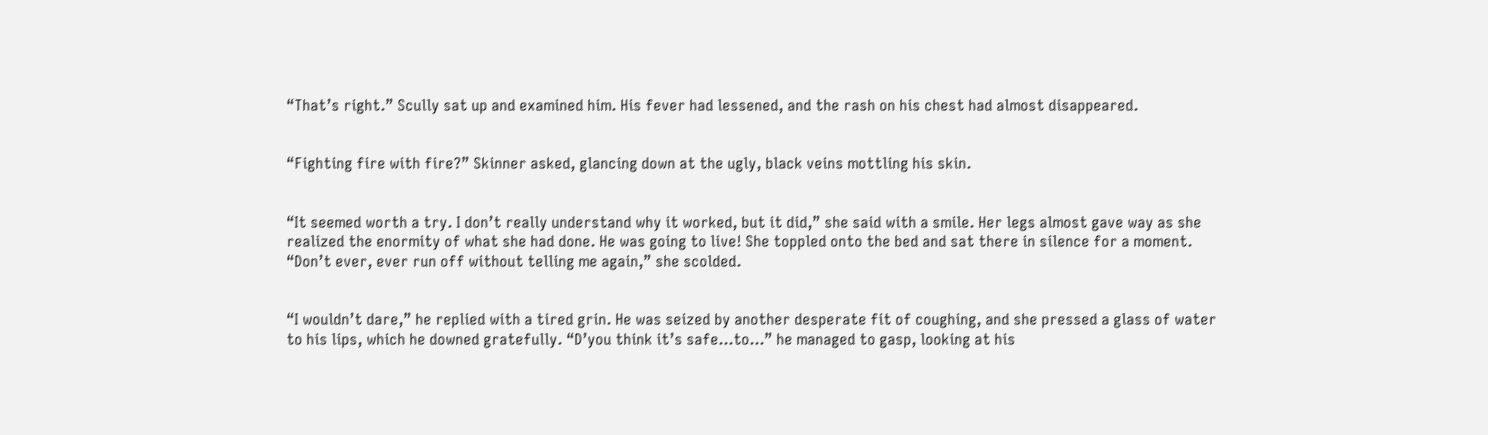“That’s right.” Scully sat up and examined him. His fever had lessened, and the rash on his chest had almost disappeared.


“Fighting fire with fire?” Skinner asked, glancing down at the ugly, black veins mottling his skin.


“It seemed worth a try. I don’t really understand why it worked, but it did,” she said with a smile. Her legs almost gave way as she realized the enormity of what she had done. He was going to live! She toppled onto the bed and sat there in silence for a moment. “Don’t ever, ever run off without telling me again,” she scolded.


“I wouldn’t dare,” he replied with a tired grin. He was seized by another desperate fit of coughing, and she pressed a glass of water to his lips, which he downed gratefully. “D’you think it’s safe…to…” he managed to gasp, looking at his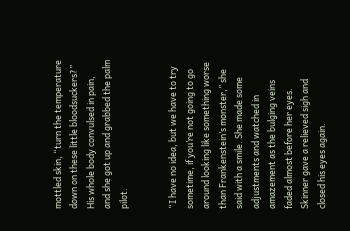mottled skin, “turn the temperature down on these little bloodsuckers?” His whole body convulsed in pain, and she got up and grabbed the palm pilot.


“I have no idea, but we have to try sometime, if you’re not going to go around looking like something worse than Frankenstein’s monster,” she said with a smile. She made some adjustments and watched in amazement as the bulging veins faded almost before her eyes. Skinner gave a relieved sigh and closed his eyes again.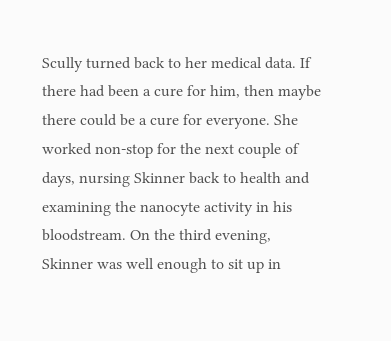Scully turned back to her medical data. If there had been a cure for him, then maybe there could be a cure for everyone. She worked non-stop for the next couple of days, nursing Skinner back to health and examining the nanocyte activity in his bloodstream. On the third evening, Skinner was well enough to sit up in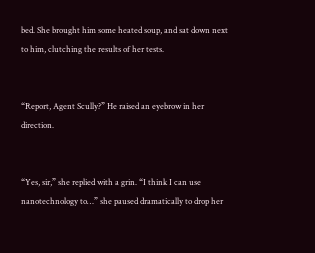bed. She brought him some heated soup, and sat down next to him, clutching the results of her tests.


“Report, Agent Scully?” He raised an eyebrow in her direction.


“Yes, sir,” she replied with a grin. “I think I can use nanotechnology to…” she paused dramatically to drop her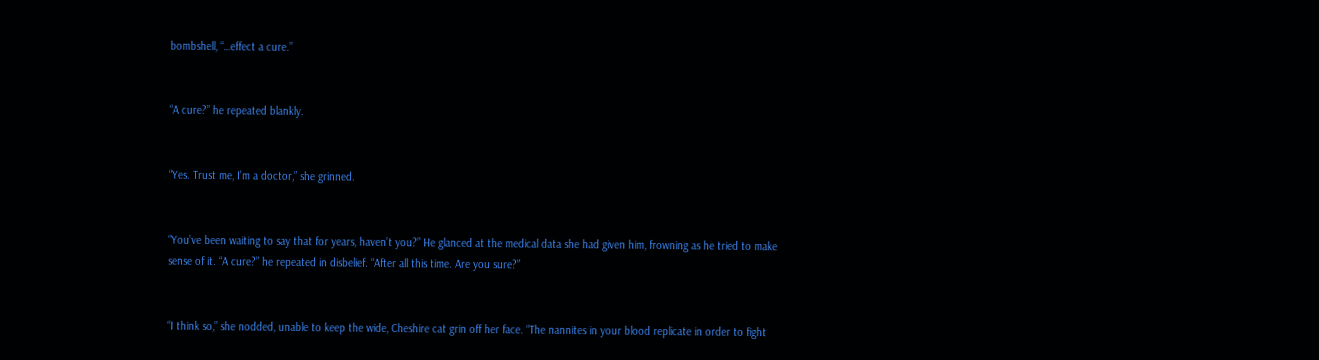bombshell, “…effect a cure.”


“A cure?” he repeated blankly.


“Yes. Trust me, I’m a doctor,” she grinned.


“You’ve been waiting to say that for years, haven’t you?” He glanced at the medical data she had given him, frowning as he tried to make sense of it. “A cure?” he repeated in disbelief. “After all this time. Are you sure?”


“I think so,” she nodded, unable to keep the wide, Cheshire cat grin off her face. “The nannites in your blood replicate in order to fight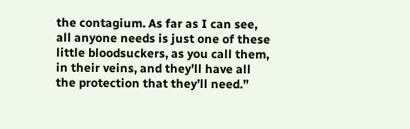the contagium. As far as I can see, all anyone needs is just one of these little bloodsuckers, as you call them, in their veins, and they’ll have all the protection that they’ll need.”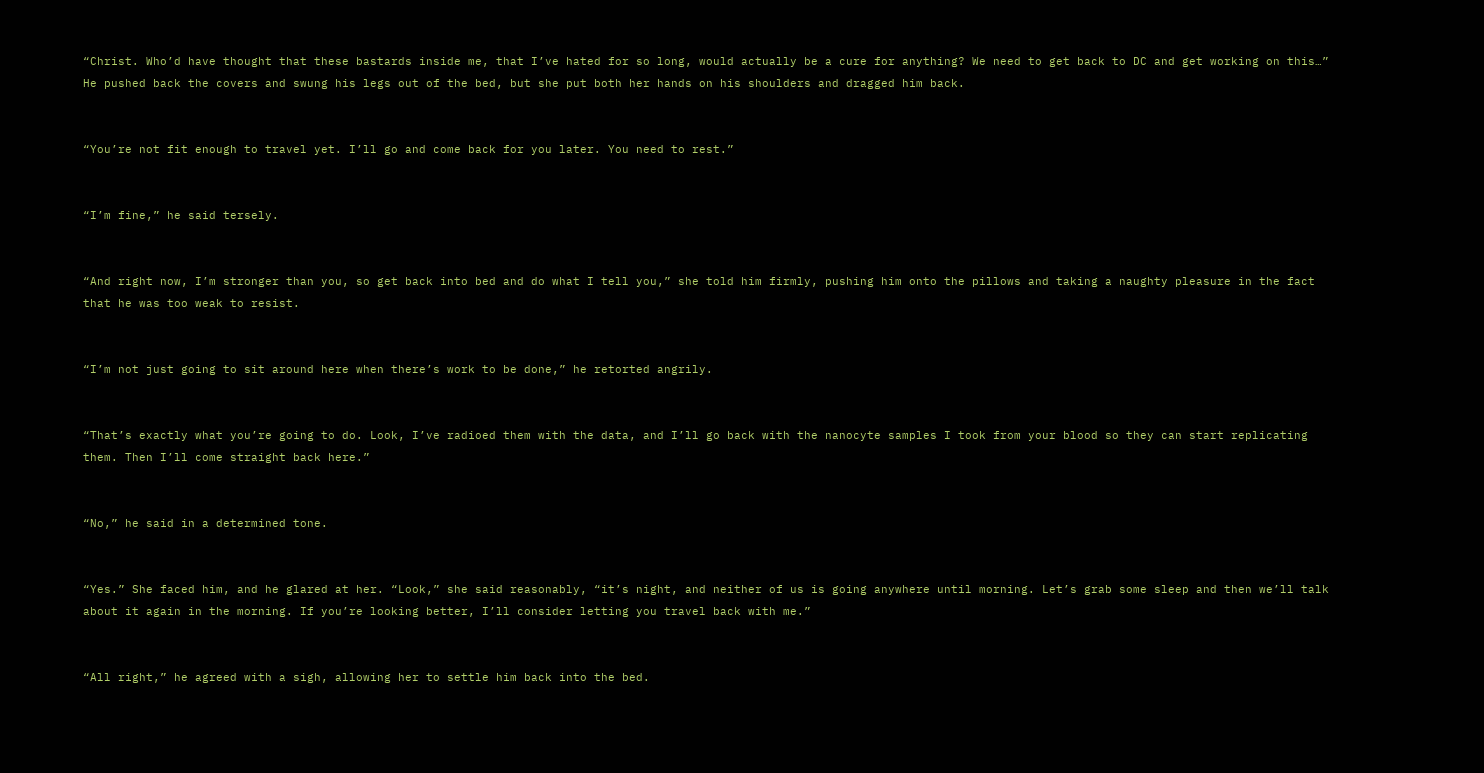“Christ. Who’d have thought that these bastards inside me, that I’ve hated for so long, would actually be a cure for anything? We need to get back to DC and get working on this…” He pushed back the covers and swung his legs out of the bed, but she put both her hands on his shoulders and dragged him back.


“You’re not fit enough to travel yet. I’ll go and come back for you later. You need to rest.”


“I’m fine,” he said tersely.


“And right now, I’m stronger than you, so get back into bed and do what I tell you,” she told him firmly, pushing him onto the pillows and taking a naughty pleasure in the fact that he was too weak to resist.


“I’m not just going to sit around here when there’s work to be done,” he retorted angrily.


“That’s exactly what you’re going to do. Look, I’ve radioed them with the data, and I’ll go back with the nanocyte samples I took from your blood so they can start replicating them. Then I’ll come straight back here.”


“No,” he said in a determined tone.


“Yes.” She faced him, and he glared at her. “Look,” she said reasonably, “it’s night, and neither of us is going anywhere until morning. Let’s grab some sleep and then we’ll talk about it again in the morning. If you’re looking better, I’ll consider letting you travel back with me.”


“All right,” he agreed with a sigh, allowing her to settle him back into the bed.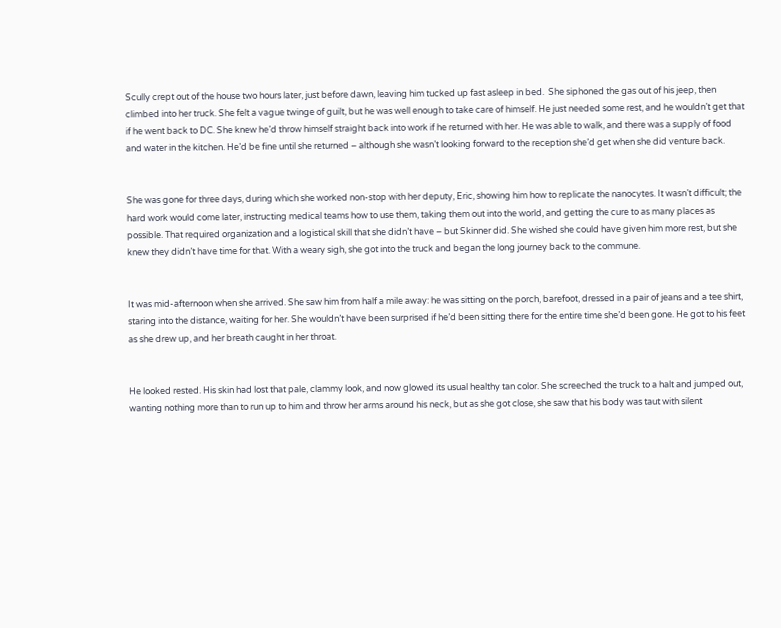Scully crept out of the house two hours later, just before dawn, leaving him tucked up fast asleep in bed.  She siphoned the gas out of his jeep, then climbed into her truck. She felt a vague twinge of guilt, but he was well enough to take care of himself. He just needed some rest, and he wouldn’t get that if he went back to DC. She knew he’d throw himself straight back into work if he returned with her. He was able to walk, and there was a supply of food and water in the kitchen. He’d be fine until she returned – although she wasn’t looking forward to the reception she’d get when she did venture back.


She was gone for three days, during which she worked non-stop with her deputy, Eric, showing him how to replicate the nanocytes. It wasn’t difficult; the hard work would come later, instructing medical teams how to use them, taking them out into the world, and getting the cure to as many places as possible. That required organization and a logistical skill that she didn’t have – but Skinner did. She wished she could have given him more rest, but she knew they didn’t have time for that. With a weary sigh, she got into the truck and began the long journey back to the commune.


It was mid-afternoon when she arrived. She saw him from half a mile away: he was sitting on the porch, barefoot, dressed in a pair of jeans and a tee shirt, staring into the distance, waiting for her. She wouldn’t have been surprised if he’d been sitting there for the entire time she’d been gone. He got to his feet as she drew up, and her breath caught in her throat.


He looked rested. His skin had lost that pale, clammy look, and now glowed its usual healthy tan color. She screeched the truck to a halt and jumped out, wanting nothing more than to run up to him and throw her arms around his neck, but as she got close, she saw that his body was taut with silent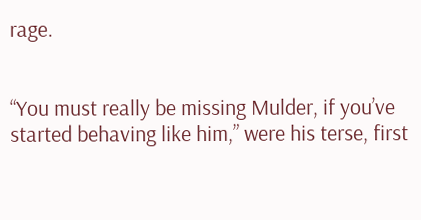rage.


“You must really be missing Mulder, if you’ve started behaving like him,” were his terse, first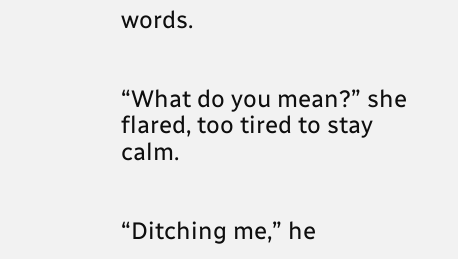words.


“What do you mean?” she flared, too tired to stay calm.


“Ditching me,” he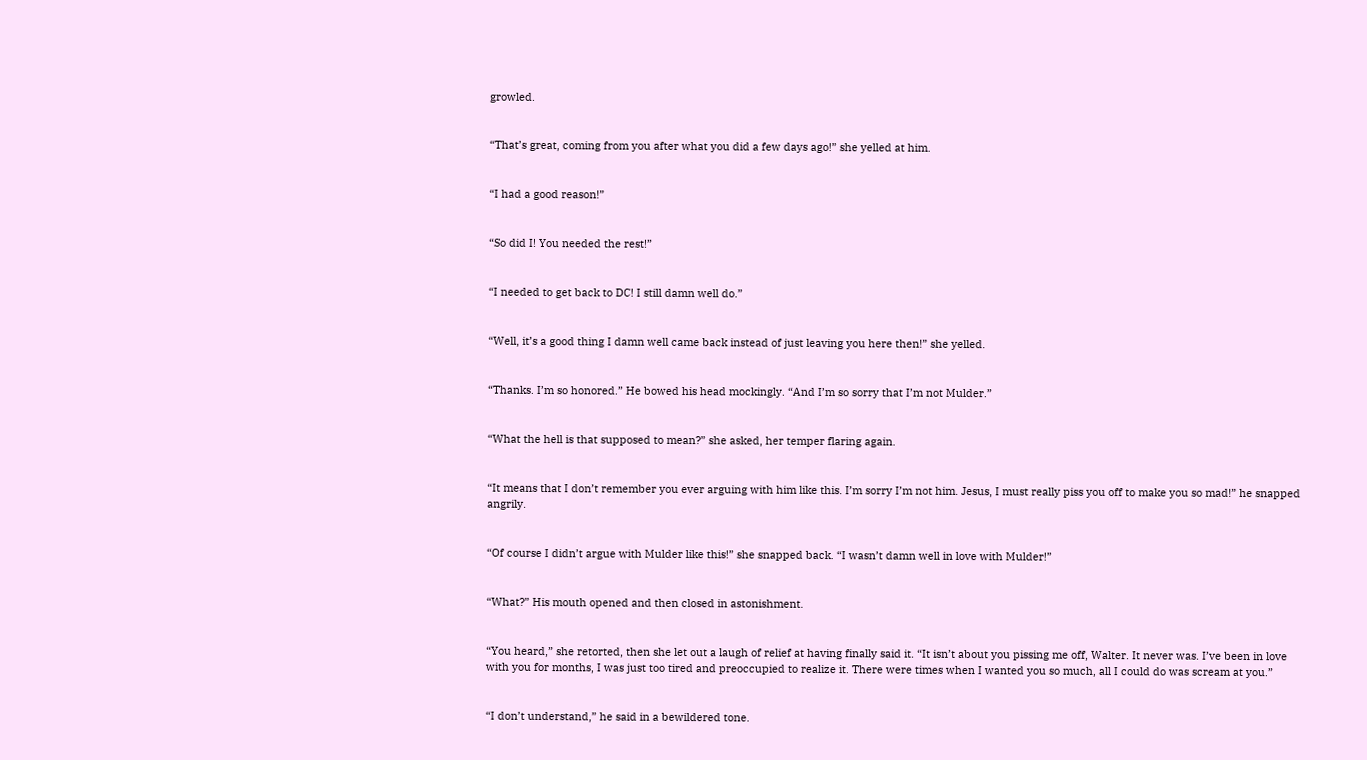growled.


“That’s great, coming from you after what you did a few days ago!” she yelled at him.


“I had a good reason!”


“So did I! You needed the rest!”


“I needed to get back to DC! I still damn well do.”


“Well, it’s a good thing I damn well came back instead of just leaving you here then!” she yelled.


“Thanks. I’m so honored.” He bowed his head mockingly. “And I’m so sorry that I’m not Mulder.”


“What the hell is that supposed to mean?” she asked, her temper flaring again.


“It means that I don’t remember you ever arguing with him like this. I’m sorry I’m not him. Jesus, I must really piss you off to make you so mad!” he snapped angrily.


“Of course I didn’t argue with Mulder like this!” she snapped back. “I wasn’t damn well in love with Mulder!”


“What?” His mouth opened and then closed in astonishment.


“You heard,” she retorted, then she let out a laugh of relief at having finally said it. “It isn’t about you pissing me off, Walter. It never was. I’ve been in love with you for months, I was just too tired and preoccupied to realize it. There were times when I wanted you so much, all I could do was scream at you.”


“I don’t understand,” he said in a bewildered tone.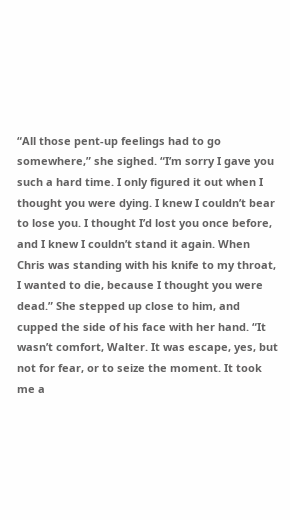“All those pent-up feelings had to go somewhere,” she sighed. “I’m sorry I gave you such a hard time. I only figured it out when I thought you were dying. I knew I couldn’t bear to lose you. I thought I’d lost you once before, and I knew I couldn’t stand it again. When Chris was standing with his knife to my throat, I wanted to die, because I thought you were dead.” She stepped up close to him, and cupped the side of his face with her hand. “It wasn’t comfort, Walter. It was escape, yes, but not for fear, or to seize the moment. It took me a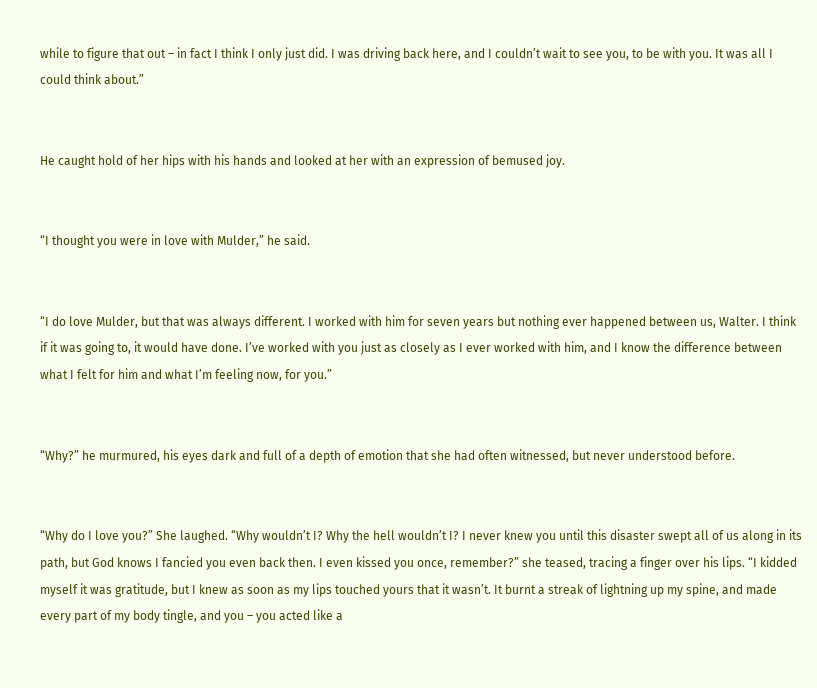while to figure that out – in fact I think I only just did. I was driving back here, and I couldn’t wait to see you, to be with you. It was all I could think about.”


He caught hold of her hips with his hands and looked at her with an expression of bemused joy.


“I thought you were in love with Mulder,” he said.


“I do love Mulder, but that was always different. I worked with him for seven years but nothing ever happened between us, Walter. I think if it was going to, it would have done. I’ve worked with you just as closely as I ever worked with him, and I know the difference between what I felt for him and what I’m feeling now, for you.”


“Why?” he murmured, his eyes dark and full of a depth of emotion that she had often witnessed, but never understood before.


“Why do I love you?” She laughed. “Why wouldn’t I? Why the hell wouldn’t I? I never knew you until this disaster swept all of us along in its path, but God knows I fancied you even back then. I even kissed you once, remember?” she teased, tracing a finger over his lips. “I kidded myself it was gratitude, but I knew as soon as my lips touched yours that it wasn’t. It burnt a streak of lightning up my spine, and made every part of my body tingle, and you – you acted like a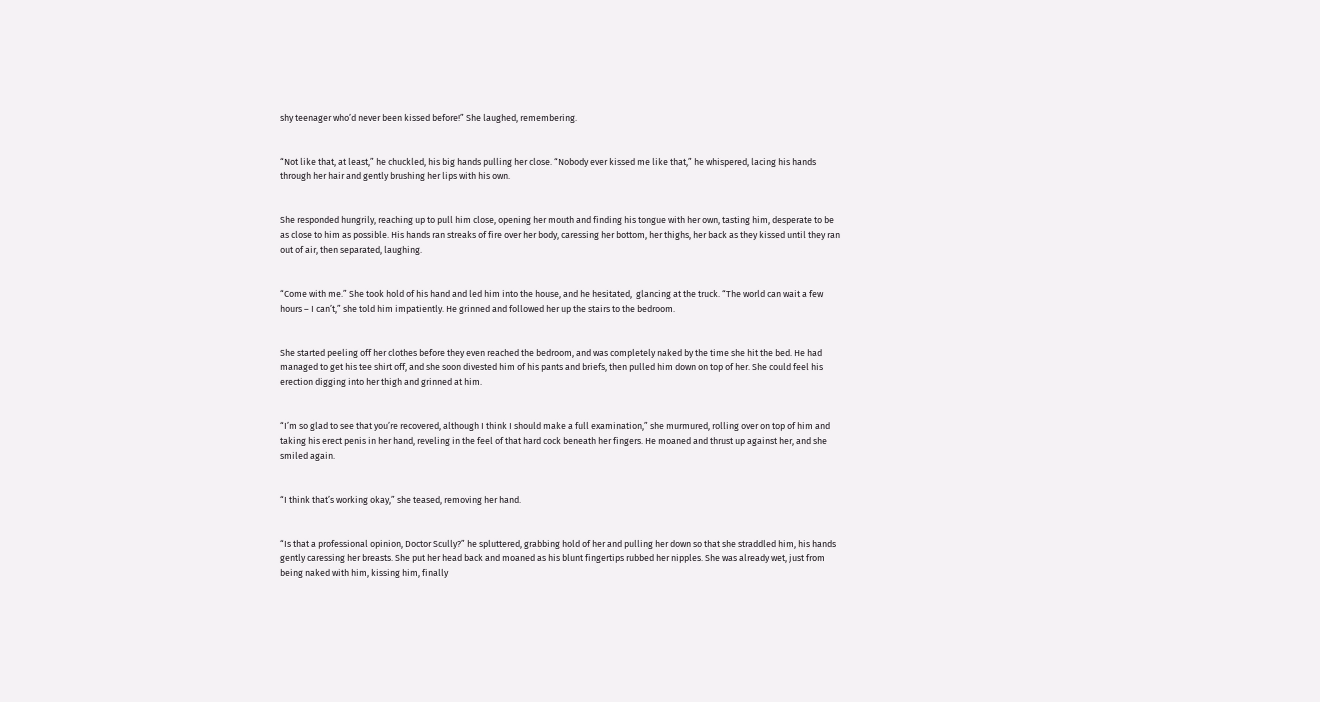shy teenager who’d never been kissed before!” She laughed, remembering.


“Not like that, at least,” he chuckled, his big hands pulling her close. “Nobody ever kissed me like that,” he whispered, lacing his hands through her hair and gently brushing her lips with his own.


She responded hungrily, reaching up to pull him close, opening her mouth and finding his tongue with her own, tasting him, desperate to be as close to him as possible. His hands ran streaks of fire over her body, caressing her bottom, her thighs, her back as they kissed until they ran out of air, then separated, laughing.


“Come with me.” She took hold of his hand and led him into the house, and he hesitated,  glancing at the truck. “The world can wait a few hours – I can’t,” she told him impatiently. He grinned and followed her up the stairs to the bedroom.


She started peeling off her clothes before they even reached the bedroom, and was completely naked by the time she hit the bed. He had managed to get his tee shirt off, and she soon divested him of his pants and briefs, then pulled him down on top of her. She could feel his erection digging into her thigh and grinned at him.


“I’m so glad to see that you’re recovered, although I think I should make a full examination,” she murmured, rolling over on top of him and taking his erect penis in her hand, reveling in the feel of that hard cock beneath her fingers. He moaned and thrust up against her, and she smiled again.


“I think that’s working okay,” she teased, removing her hand.


“Is that a professional opinion, Doctor Scully?” he spluttered, grabbing hold of her and pulling her down so that she straddled him, his hands gently caressing her breasts. She put her head back and moaned as his blunt fingertips rubbed her nipples. She was already wet, just from being naked with him, kissing him, finally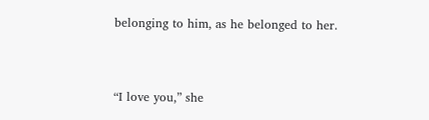belonging to him, as he belonged to her.


“I love you,” she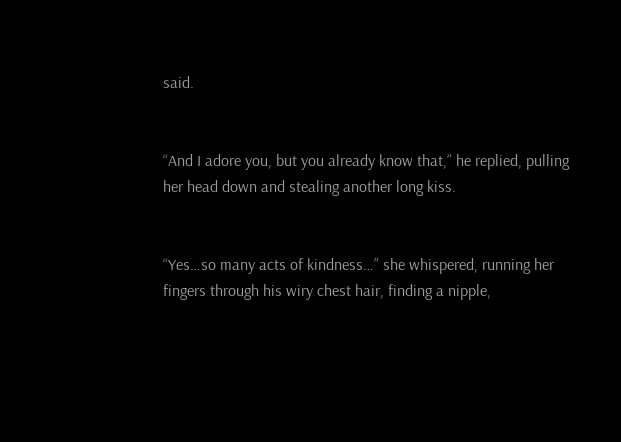said.


“And I adore you, but you already know that,” he replied, pulling her head down and stealing another long kiss.


“Yes…so many acts of kindness…” she whispered, running her fingers through his wiry chest hair, finding a nipple,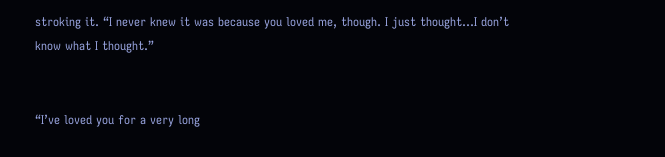stroking it. “I never knew it was because you loved me, though. I just thought…I don’t know what I thought.”


“I’ve loved you for a very long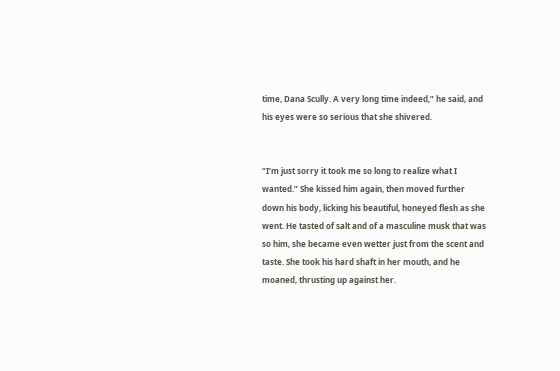time, Dana Scully. A very long time indeed,” he said, and his eyes were so serious that she shivered.


“I’m just sorry it took me so long to realize what I wanted.” She kissed him again, then moved further down his body, licking his beautiful, honeyed flesh as she went. He tasted of salt and of a masculine musk that was so him, she became even wetter just from the scent and taste. She took his hard shaft in her mouth, and he moaned, thrusting up against her.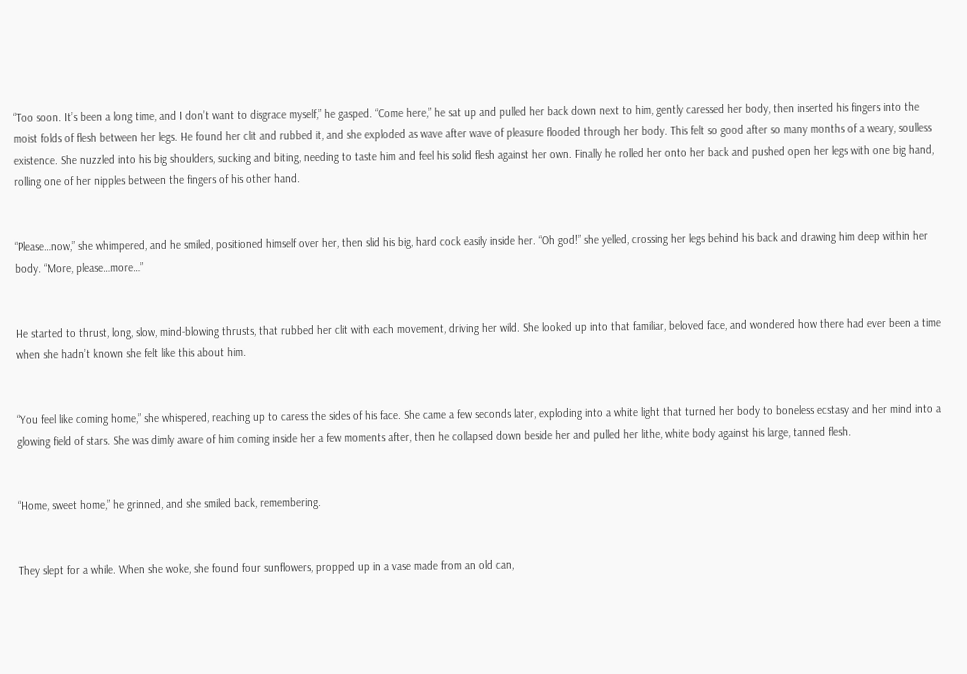“Too soon. It’s been a long time, and I don’t want to disgrace myself,” he gasped. “Come here,” he sat up and pulled her back down next to him, gently caressed her body, then inserted his fingers into the moist folds of flesh between her legs. He found her clit and rubbed it, and she exploded as wave after wave of pleasure flooded through her body. This felt so good after so many months of a weary, soulless existence. She nuzzled into his big shoulders, sucking and biting, needing to taste him and feel his solid flesh against her own. Finally he rolled her onto her back and pushed open her legs with one big hand, rolling one of her nipples between the fingers of his other hand.


“Please…now,” she whimpered, and he smiled, positioned himself over her, then slid his big, hard cock easily inside her. “Oh god!” she yelled, crossing her legs behind his back and drawing him deep within her body. “More, please…more…”


He started to thrust, long, slow, mind-blowing thrusts, that rubbed her clit with each movement, driving her wild. She looked up into that familiar, beloved face, and wondered how there had ever been a time when she hadn’t known she felt like this about him.


“You feel like coming home,” she whispered, reaching up to caress the sides of his face. She came a few seconds later, exploding into a white light that turned her body to boneless ecstasy and her mind into a glowing field of stars. She was dimly aware of him coming inside her a few moments after, then he collapsed down beside her and pulled her lithe, white body against his large, tanned flesh.


“Home, sweet home,” he grinned, and she smiled back, remembering.


They slept for a while. When she woke, she found four sunflowers, propped up in a vase made from an old can,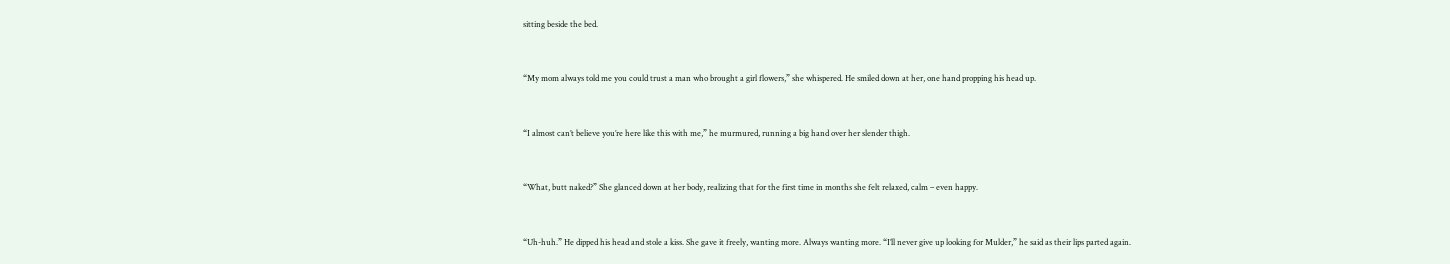sitting beside the bed.


“My mom always told me you could trust a man who brought a girl flowers,” she whispered. He smiled down at her, one hand propping his head up.


“I almost can’t believe you’re here like this with me,” he murmured, running a big hand over her slender thigh.


“What, butt naked?” She glanced down at her body, realizing that for the first time in months she felt relaxed, calm – even happy.


“Uh-huh.” He dipped his head and stole a kiss. She gave it freely, wanting more. Always wanting more. “I’ll never give up looking for Mulder,” he said as their lips parted again.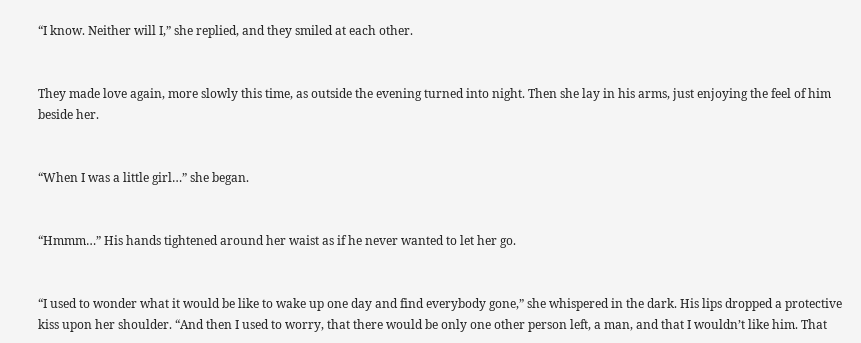“I know. Neither will I,” she replied, and they smiled at each other.


They made love again, more slowly this time, as outside the evening turned into night. Then she lay in his arms, just enjoying the feel of him beside her.


“When I was a little girl…” she began.


“Hmmm…” His hands tightened around her waist as if he never wanted to let her go.


“I used to wonder what it would be like to wake up one day and find everybody gone,” she whispered in the dark. His lips dropped a protective kiss upon her shoulder. “And then I used to worry, that there would be only one other person left, a man, and that I wouldn’t like him. That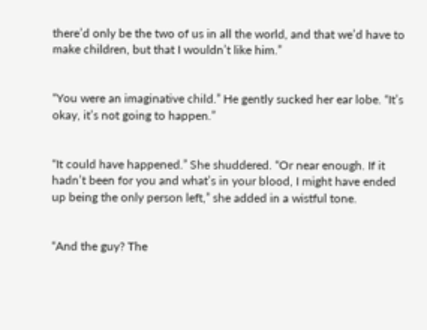there’d only be the two of us in all the world, and that we’d have to make children, but that I wouldn’t like him.”


“You were an imaginative child.” He gently sucked her ear lobe. “It’s okay, it’s not going to happen.”


“It could have happened.” She shuddered. “Or near enough. If it hadn’t been for you and what’s in your blood, I might have ended up being the only person left,” she added in a wistful tone.


“And the guy? The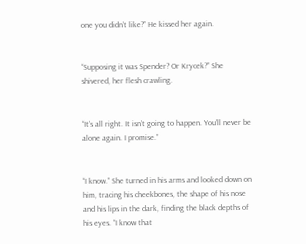one you didn’t like?” He kissed her again.


“Supposing it was Spender? Or Krycek?” She shivered, her flesh crawling.


“It’s all right. It isn’t going to happen. You’ll never be alone again. I promise.”


“I know.” She turned in his arms and looked down on him, tracing his cheekbones, the shape of his nose and his lips in the dark, finding the black depths of his eyes. “I know that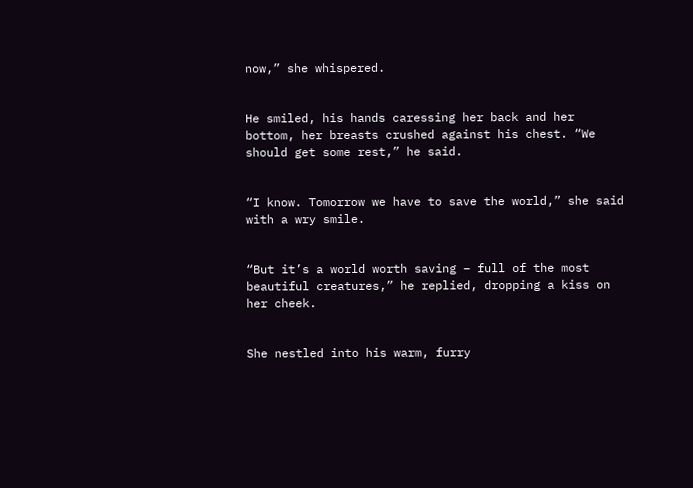now,” she whispered.


He smiled, his hands caressing her back and her bottom, her breasts crushed against his chest. “We should get some rest,” he said.


“I know. Tomorrow we have to save the world,” she said with a wry smile.


“But it’s a world worth saving – full of the most beautiful creatures,” he replied, dropping a kiss on her cheek.


She nestled into his warm, furry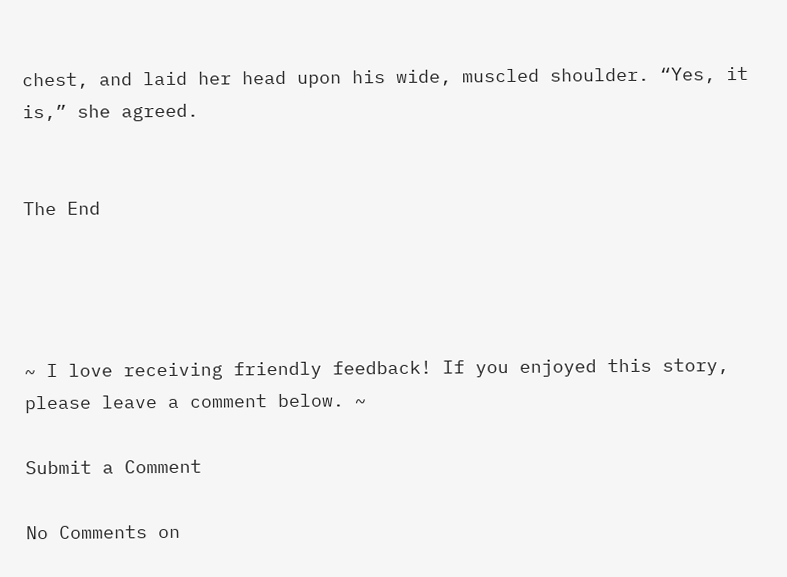chest, and laid her head upon his wide, muscled shoulder. “Yes, it is,” she agreed.


The End




~ I love receiving friendly feedback! If you enjoyed this story, please leave a comment below. ~

Submit a Comment

No Comments on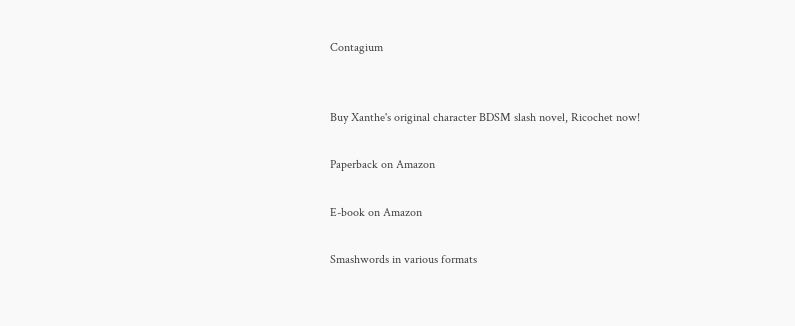Contagium


Buy Xanthe's original character BDSM slash novel, Ricochet now!

Paperback on Amazon

E-book on Amazon

Smashwords in various formats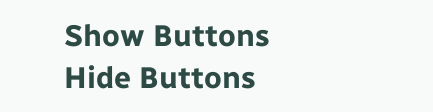Show Buttons
Hide Buttons